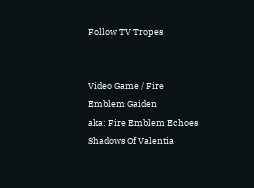Follow TV Tropes


Video Game / Fire Emblem Gaiden
aka: Fire Emblem Echoes Shadows Of Valentia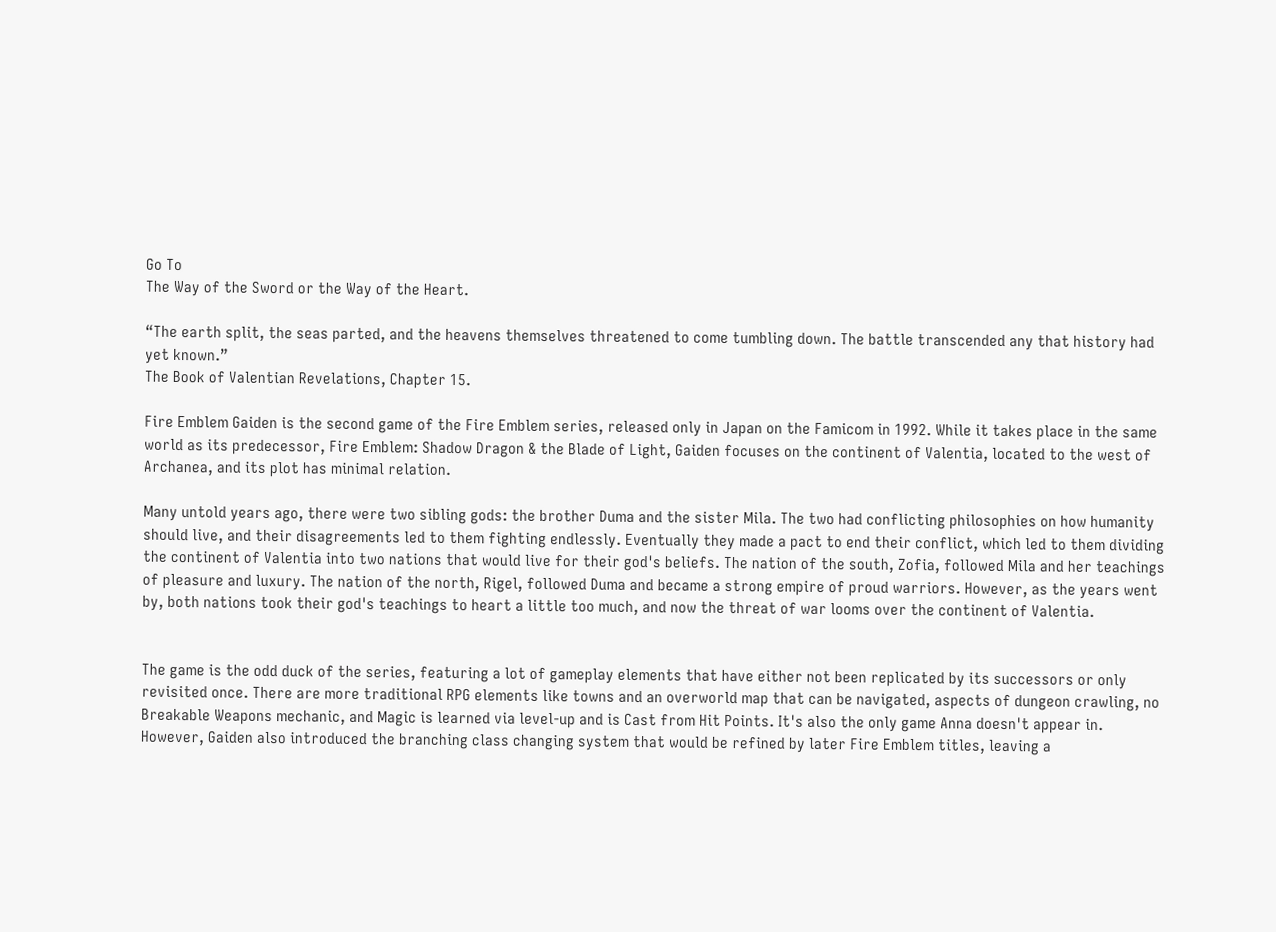Go To
The Way of the Sword or the Way of the Heart.

“The earth split, the seas parted, and the heavens themselves threatened to come tumbling down. The battle transcended any that history had yet known.”
The Book of Valentian Revelations, Chapter 15.

Fire Emblem Gaiden is the second game of the Fire Emblem series, released only in Japan on the Famicom in 1992. While it takes place in the same world as its predecessor, Fire Emblem: Shadow Dragon & the Blade of Light, Gaiden focuses on the continent of Valentia, located to the west of Archanea, and its plot has minimal relation.

Many untold years ago, there were two sibling gods: the brother Duma and the sister Mila. The two had conflicting philosophies on how humanity should live, and their disagreements led to them fighting endlessly. Eventually they made a pact to end their conflict, which led to them dividing the continent of Valentia into two nations that would live for their god's beliefs. The nation of the south, Zofia, followed Mila and her teachings of pleasure and luxury. The nation of the north, Rigel, followed Duma and became a strong empire of proud warriors. However, as the years went by, both nations took their god's teachings to heart a little too much, and now the threat of war looms over the continent of Valentia.


The game is the odd duck of the series, featuring a lot of gameplay elements that have either not been replicated by its successors or only revisited once. There are more traditional RPG elements like towns and an overworld map that can be navigated, aspects of dungeon crawling, no Breakable Weapons mechanic, and Magic is learned via level-up and is Cast from Hit Points. It's also the only game Anna doesn't appear in. However, Gaiden also introduced the branching class changing system that would be refined by later Fire Emblem titles, leaving a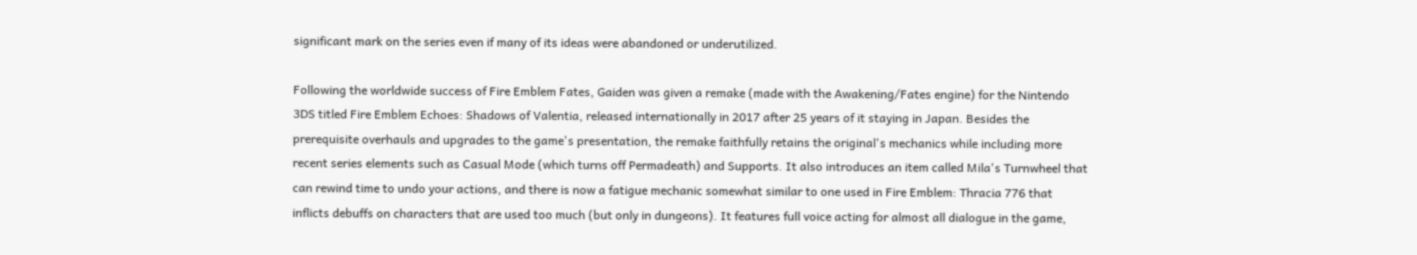significant mark on the series even if many of its ideas were abandoned or underutilized.

Following the worldwide success of Fire Emblem Fates, Gaiden was given a remake (made with the Awakening/Fates engine) for the Nintendo 3DS titled Fire Emblem Echoes: Shadows of Valentia, released internationally in 2017 after 25 years of it staying in Japan. Besides the prerequisite overhauls and upgrades to the game's presentation, the remake faithfully retains the original's mechanics while including more recent series elements such as Casual Mode (which turns off Permadeath) and Supports. It also introduces an item called Mila's Turnwheel that can rewind time to undo your actions, and there is now a fatigue mechanic somewhat similar to one used in Fire Emblem: Thracia 776 that inflicts debuffs on characters that are used too much (but only in dungeons). It features full voice acting for almost all dialogue in the game,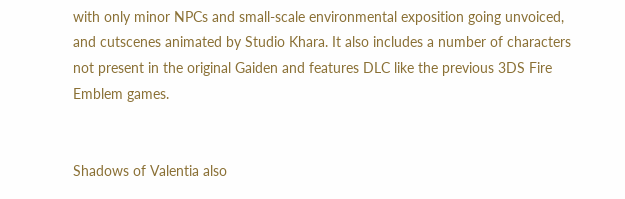with only minor NPCs and small-scale environmental exposition going unvoiced, and cutscenes animated by Studio Khara. It also includes a number of characters not present in the original Gaiden and features DLC like the previous 3DS Fire Emblem games.


Shadows of Valentia also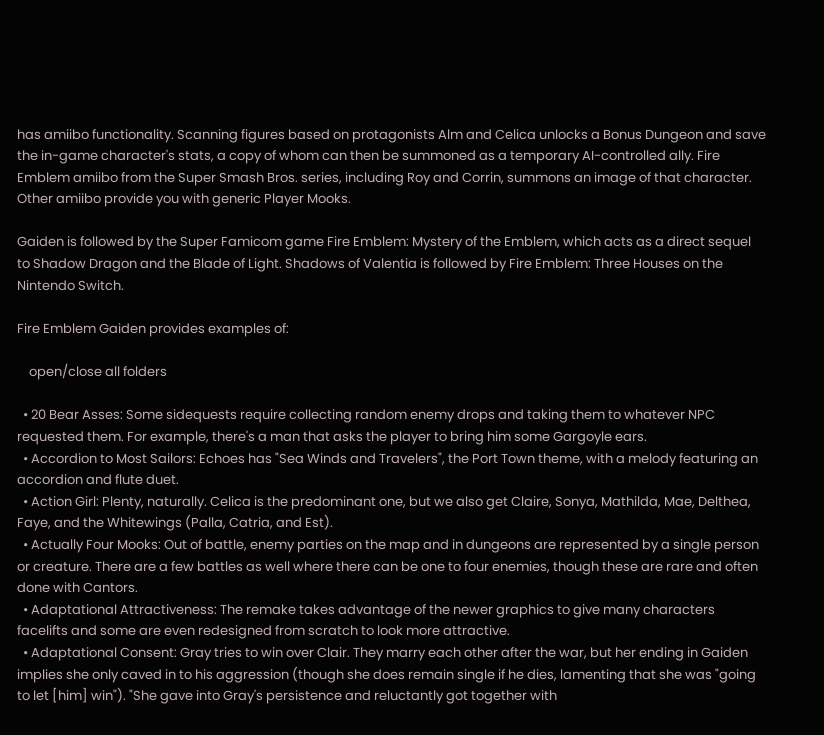has amiibo functionality. Scanning figures based on protagonists Alm and Celica unlocks a Bonus Dungeon and save the in-game character's stats, a copy of whom can then be summoned as a temporary AI-controlled ally. Fire Emblem amiibo from the Super Smash Bros. series, including Roy and Corrin, summons an image of that character. Other amiibo provide you with generic Player Mooks.

Gaiden is followed by the Super Famicom game Fire Emblem: Mystery of the Emblem, which acts as a direct sequel to Shadow Dragon and the Blade of Light. Shadows of Valentia is followed by Fire Emblem: Three Houses on the Nintendo Switch.

Fire Emblem Gaiden provides examples of:

    open/close all folders

  • 20 Bear Asses: Some sidequests require collecting random enemy drops and taking them to whatever NPC requested them. For example, there's a man that asks the player to bring him some Gargoyle ears.
  • Accordion to Most Sailors: Echoes has "Sea Winds and Travelers", the Port Town theme, with a melody featuring an accordion and flute duet.
  • Action Girl: Plenty, naturally. Celica is the predominant one, but we also get Claire, Sonya, Mathilda, Mae, Delthea, Faye, and the Whitewings (Palla, Catria, and Est).
  • Actually Four Mooks: Out of battle, enemy parties on the map and in dungeons are represented by a single person or creature. There are a few battles as well where there can be one to four enemies, though these are rare and often done with Cantors.
  • Adaptational Attractiveness: The remake takes advantage of the newer graphics to give many characters facelifts and some are even redesigned from scratch to look more attractive.
  • Adaptational Consent: Gray tries to win over Clair. They marry each other after the war, but her ending in Gaiden implies she only caved in to his aggression (though she does remain single if he dies, lamenting that she was "going to let [him] win"). "She gave into Gray's persistence and reluctantly got together with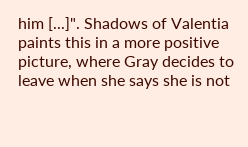him [...]". Shadows of Valentia paints this in a more positive picture, where Gray decides to leave when she says she is not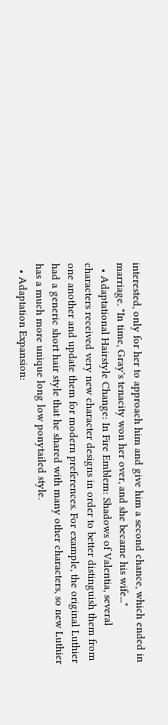interested, only for her to approach him and give him a second chance, which ended in marriage. "In time, Gray's tenacity won her over, and she became his wife..."
  • Adaptational Hairstyle Change: In Fire Emblem: Shadows of Valentia, several characters received very new character designs in order to better distinguish them from one another and update them for modern preferences. For example, the original Luthier had a generic short hair style that he shared with many other characters, so new Luthier has a much more unique long low ponytailed style.
  • Adaptation Expansion: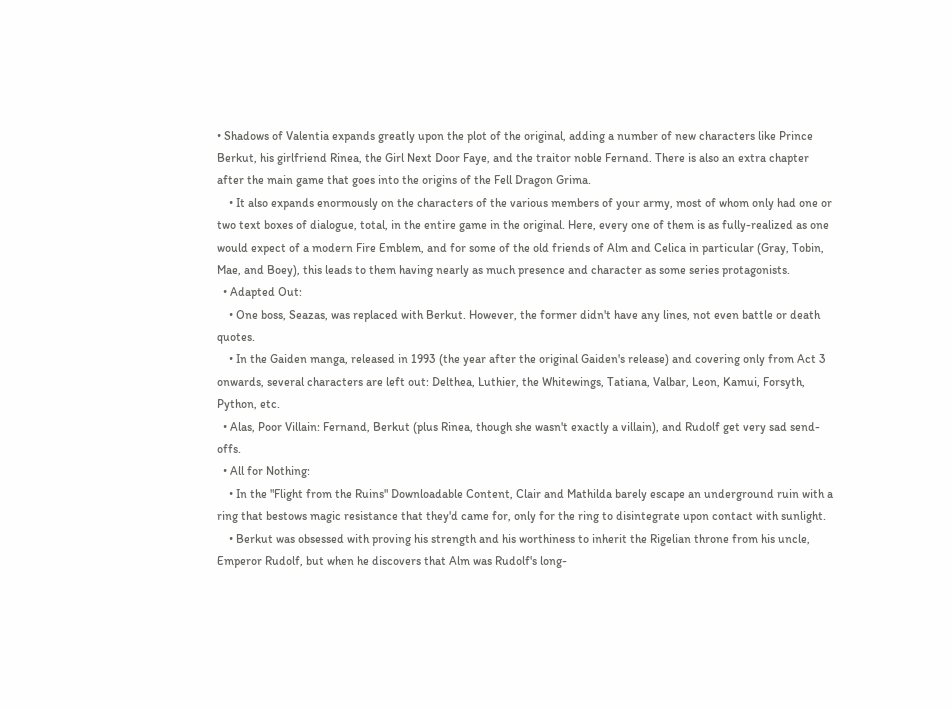• Shadows of Valentia expands greatly upon the plot of the original, adding a number of new characters like Prince Berkut, his girlfriend Rinea, the Girl Next Door Faye, and the traitor noble Fernand. There is also an extra chapter after the main game that goes into the origins of the Fell Dragon Grima.
    • It also expands enormously on the characters of the various members of your army, most of whom only had one or two text boxes of dialogue, total, in the entire game in the original. Here, every one of them is as fully-realized as one would expect of a modern Fire Emblem, and for some of the old friends of Alm and Celica in particular (Gray, Tobin, Mae, and Boey), this leads to them having nearly as much presence and character as some series protagonists.
  • Adapted Out:
    • One boss, Seazas, was replaced with Berkut. However, the former didn't have any lines, not even battle or death quotes.
    • In the Gaiden manga, released in 1993 (the year after the original Gaiden's release) and covering only from Act 3 onwards, several characters are left out: Delthea, Luthier, the Whitewings, Tatiana, Valbar, Leon, Kamui, Forsyth, Python, etc.
  • Alas, Poor Villain: Fernand, Berkut (plus Rinea, though she wasn't exactly a villain), and Rudolf get very sad send-offs.
  • All for Nothing:
    • In the "Flight from the Ruins" Downloadable Content, Clair and Mathilda barely escape an underground ruin with a ring that bestows magic resistance that they'd came for, only for the ring to disintegrate upon contact with sunlight.
    • Berkut was obsessed with proving his strength and his worthiness to inherit the Rigelian throne from his uncle, Emperor Rudolf, but when he discovers that Alm was Rudolf's long-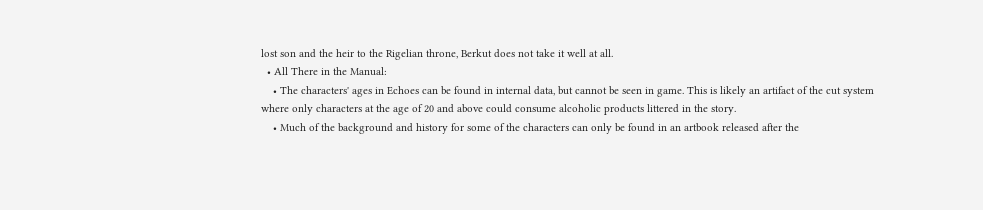lost son and the heir to the Rigelian throne, Berkut does not take it well at all.
  • All There in the Manual:
    • The characters' ages in Echoes can be found in internal data, but cannot be seen in game. This is likely an artifact of the cut system where only characters at the age of 20 and above could consume alcoholic products littered in the story.
    • Much of the background and history for some of the characters can only be found in an artbook released after the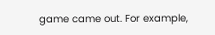game came out. For example,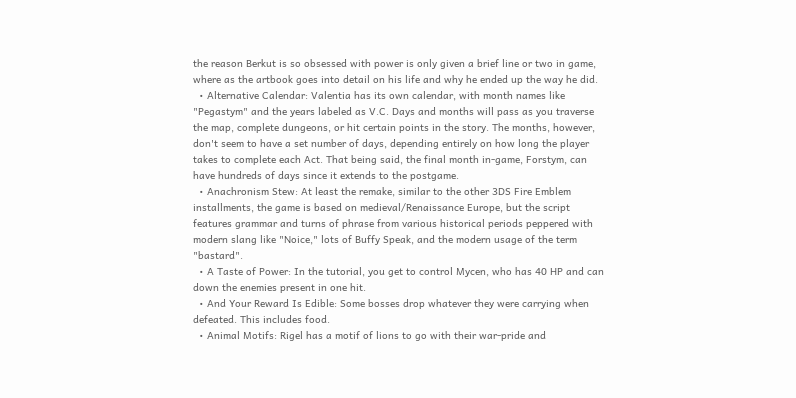the reason Berkut is so obsessed with power is only given a brief line or two in game, where as the artbook goes into detail on his life and why he ended up the way he did.
  • Alternative Calendar: Valentia has its own calendar, with month names like "Pegastym" and the years labeled as V.C. Days and months will pass as you traverse the map, complete dungeons, or hit certain points in the story. The months, however, don't seem to have a set number of days, depending entirely on how long the player takes to complete each Act. That being said, the final month in-game, Forstym, can have hundreds of days since it extends to the postgame.
  • Anachronism Stew: At least the remake, similar to the other 3DS Fire Emblem installments, the game is based on medieval/Renaissance Europe, but the script features grammar and turns of phrase from various historical periods peppered with modern slang like "Noice," lots of Buffy Speak, and the modern usage of the term "bastard".
  • A Taste of Power: In the tutorial, you get to control Mycen, who has 40 HP and can down the enemies present in one hit.
  • And Your Reward Is Edible: Some bosses drop whatever they were carrying when defeated. This includes food.
  • Animal Motifs: Rigel has a motif of lions to go with their war-pride and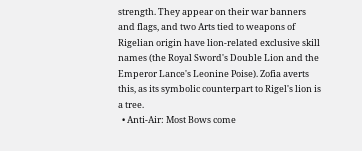strength. They appear on their war banners and flags, and two Arts tied to weapons of Rigelian origin have lion-related exclusive skill names (the Royal Sword's Double Lion and the Emperor Lance's Leonine Poise). Zofia averts this, as its symbolic counterpart to Rigel's lion is a tree.
  • Anti-Air: Most Bows come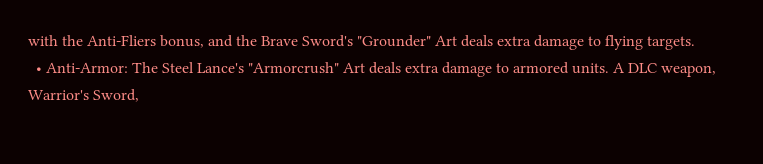with the Anti-Fliers bonus, and the Brave Sword's "Grounder" Art deals extra damage to flying targets.
  • Anti-Armor: The Steel Lance's "Armorcrush" Art deals extra damage to armored units. A DLC weapon, Warrior's Sword,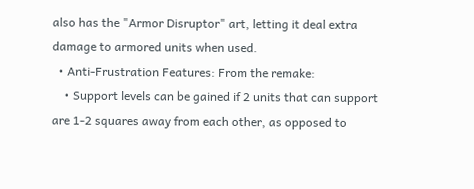also has the "Armor Disruptor" art, letting it deal extra damage to armored units when used.
  • Anti-Frustration Features: From the remake:
    • Support levels can be gained if 2 units that can support are 1-2 squares away from each other, as opposed to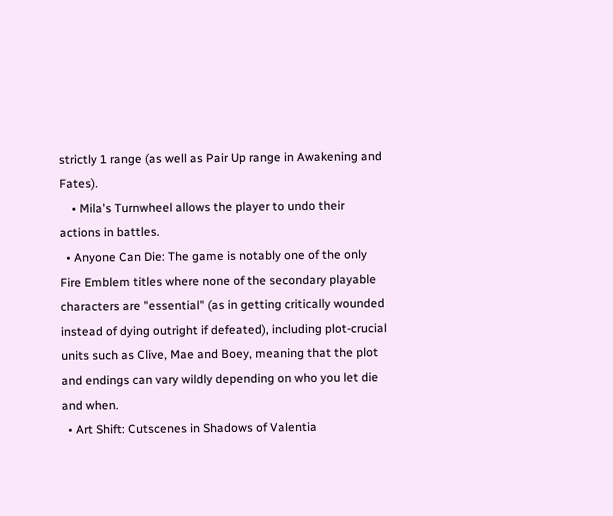strictly 1 range (as well as Pair Up range in Awakening and Fates).
    • Mila's Turnwheel allows the player to undo their actions in battles.
  • Anyone Can Die: The game is notably one of the only Fire Emblem titles where none of the secondary playable characters are "essential" (as in getting critically wounded instead of dying outright if defeated), including plot-crucial units such as Clive, Mae and Boey, meaning that the plot and endings can vary wildly depending on who you let die and when.
  • Art Shift: Cutscenes in Shadows of Valentia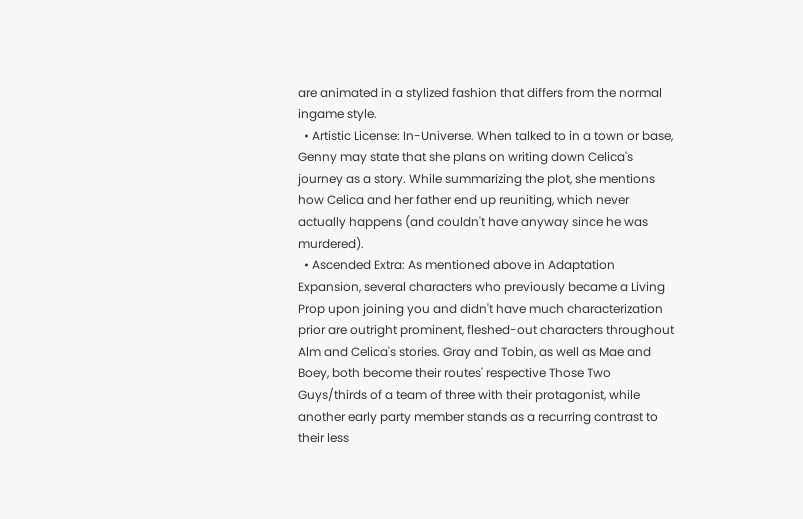are animated in a stylized fashion that differs from the normal ingame style.
  • Artistic License: In-Universe. When talked to in a town or base, Genny may state that she plans on writing down Celica's journey as a story. While summarizing the plot, she mentions how Celica and her father end up reuniting, which never actually happens (and couldn't have anyway since he was murdered).
  • Ascended Extra: As mentioned above in Adaptation Expansion, several characters who previously became a Living Prop upon joining you and didn't have much characterization prior are outright prominent, fleshed-out characters throughout Alm and Celica's stories. Gray and Tobin, as well as Mae and Boey, both become their routes' respective Those Two Guys/thirds of a team of three with their protagonist, while another early party member stands as a recurring contrast to their less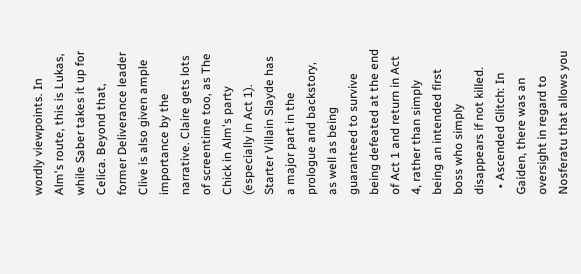wordly viewpoints. In Alm's route, this is Lukas, while Saber takes it up for Celica. Beyond that, former Deliverance leader Clive is also given ample importance by the narrative. Claire gets lots of screentime too, as The Chick in Alm's party (especially in Act 1). Starter Villain Slayde has a major part in the prologue and backstory, as well as being guaranteed to survive being defeated at the end of Act 1 and return in Act 4, rather than simply being an intended first boss who simply disappears if not killed.
  • Ascended Glitch: In Gaiden, there was an oversight in regard to Nosferatu that allows you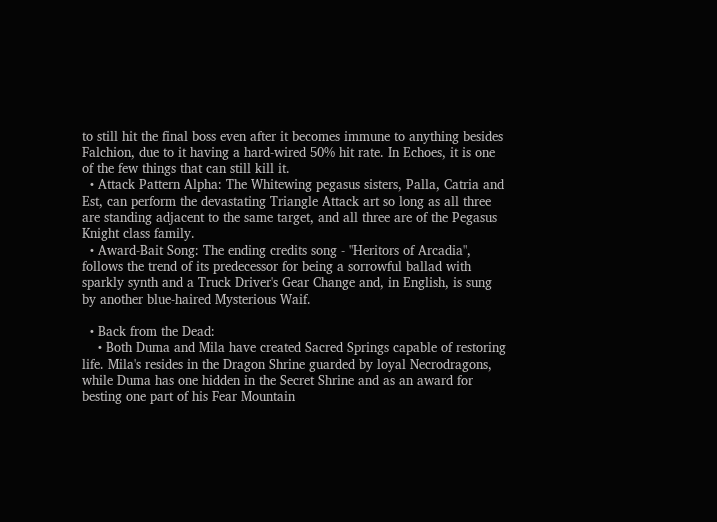to still hit the final boss even after it becomes immune to anything besides Falchion, due to it having a hard-wired 50% hit rate. In Echoes, it is one of the few things that can still kill it.
  • Attack Pattern Alpha: The Whitewing pegasus sisters, Palla, Catria and Est, can perform the devastating Triangle Attack art so long as all three are standing adjacent to the same target, and all three are of the Pegasus Knight class family.
  • Award-Bait Song: The ending credits song - "Heritors of Arcadia", follows the trend of its predecessor for being a sorrowful ballad with sparkly synth and a Truck Driver's Gear Change and, in English, is sung by another blue-haired Mysterious Waif.

  • Back from the Dead:
    • Both Duma and Mila have created Sacred Springs capable of restoring life. Mila's resides in the Dragon Shrine guarded by loyal Necrodragons, while Duma has one hidden in the Secret Shrine and as an award for besting one part of his Fear Mountain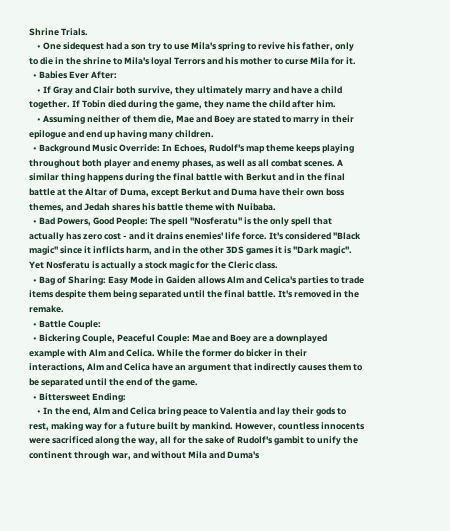Shrine Trials.
    • One sidequest had a son try to use Mila's spring to revive his father, only to die in the shrine to Mila's loyal Terrors and his mother to curse Mila for it.
  • Babies Ever After:
    • If Gray and Clair both survive, they ultimately marry and have a child together. If Tobin died during the game, they name the child after him.
    • Assuming neither of them die, Mae and Boey are stated to marry in their epilogue and end up having many children.
  • Background Music Override: In Echoes, Rudolf's map theme keeps playing throughout both player and enemy phases, as well as all combat scenes. A similar thing happens during the final battle with Berkut and in the final battle at the Altar of Duma, except Berkut and Duma have their own boss themes, and Jedah shares his battle theme with Nuibaba.
  • Bad Powers, Good People: The spell "Nosferatu" is the only spell that actually has zero cost - and it drains enemies' life force. It's considered "Black magic" since it inflicts harm, and in the other 3DS games it is "Dark magic". Yet Nosferatu is actually a stock magic for the Cleric class.
  • Bag of Sharing: Easy Mode in Gaiden allows Alm and Celica's parties to trade items despite them being separated until the final battle. It's removed in the remake.
  • Battle Couple:
  • Bickering Couple, Peaceful Couple: Mae and Boey are a downplayed example with Alm and Celica. While the former do bicker in their interactions, Alm and Celica have an argument that indirectly causes them to be separated until the end of the game.
  • Bittersweet Ending:
    • In the end, Alm and Celica bring peace to Valentia and lay their gods to rest, making way for a future built by mankind. However, countless innocents were sacrificed along the way, all for the sake of Rudolf's gambit to unify the continent through war, and without Mila and Duma's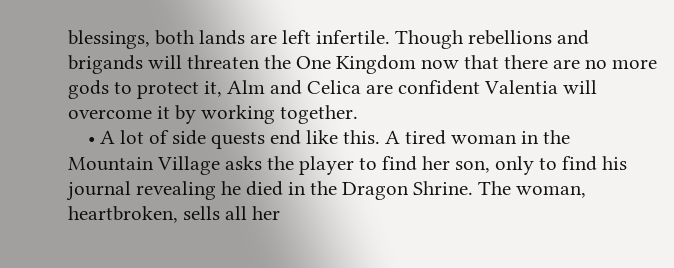blessings, both lands are left infertile. Though rebellions and brigands will threaten the One Kingdom now that there are no more gods to protect it, Alm and Celica are confident Valentia will overcome it by working together.
    • A lot of side quests end like this. A tired woman in the Mountain Village asks the player to find her son, only to find his journal revealing he died in the Dragon Shrine. The woman, heartbroken, sells all her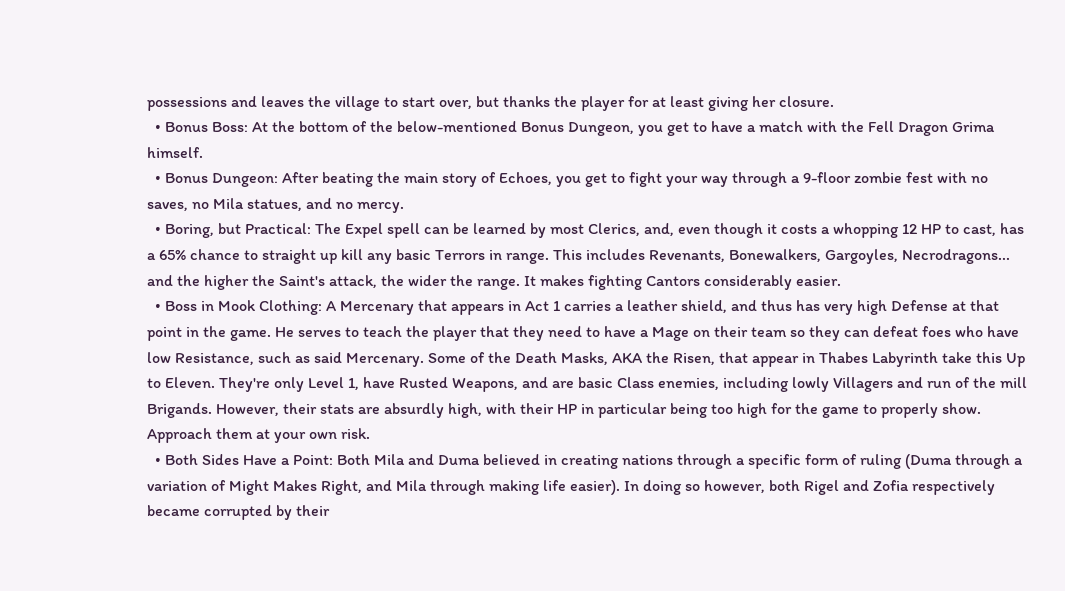possessions and leaves the village to start over, but thanks the player for at least giving her closure.
  • Bonus Boss: At the bottom of the below-mentioned Bonus Dungeon, you get to have a match with the Fell Dragon Grima himself.
  • Bonus Dungeon: After beating the main story of Echoes, you get to fight your way through a 9-floor zombie fest with no saves, no Mila statues, and no mercy.
  • Boring, but Practical: The Expel spell can be learned by most Clerics, and, even though it costs a whopping 12 HP to cast, has a 65% chance to straight up kill any basic Terrors in range. This includes Revenants, Bonewalkers, Gargoyles, Necrodragons... and the higher the Saint's attack, the wider the range. It makes fighting Cantors considerably easier.
  • Boss in Mook Clothing: A Mercenary that appears in Act 1 carries a leather shield, and thus has very high Defense at that point in the game. He serves to teach the player that they need to have a Mage on their team so they can defeat foes who have low Resistance, such as said Mercenary. Some of the Death Masks, AKA the Risen, that appear in Thabes Labyrinth take this Up to Eleven. They're only Level 1, have Rusted Weapons, and are basic Class enemies, including lowly Villagers and run of the mill Brigands. However, their stats are absurdly high, with their HP in particular being too high for the game to properly show. Approach them at your own risk.
  • Both Sides Have a Point: Both Mila and Duma believed in creating nations through a specific form of ruling (Duma through a variation of Might Makes Right, and Mila through making life easier). In doing so however, both Rigel and Zofia respectively became corrupted by their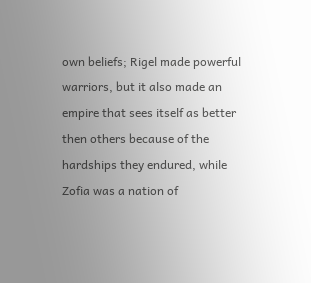own beliefs; Rigel made powerful warriors, but it also made an empire that sees itself as better then others because of the hardships they endured, while Zofia was a nation of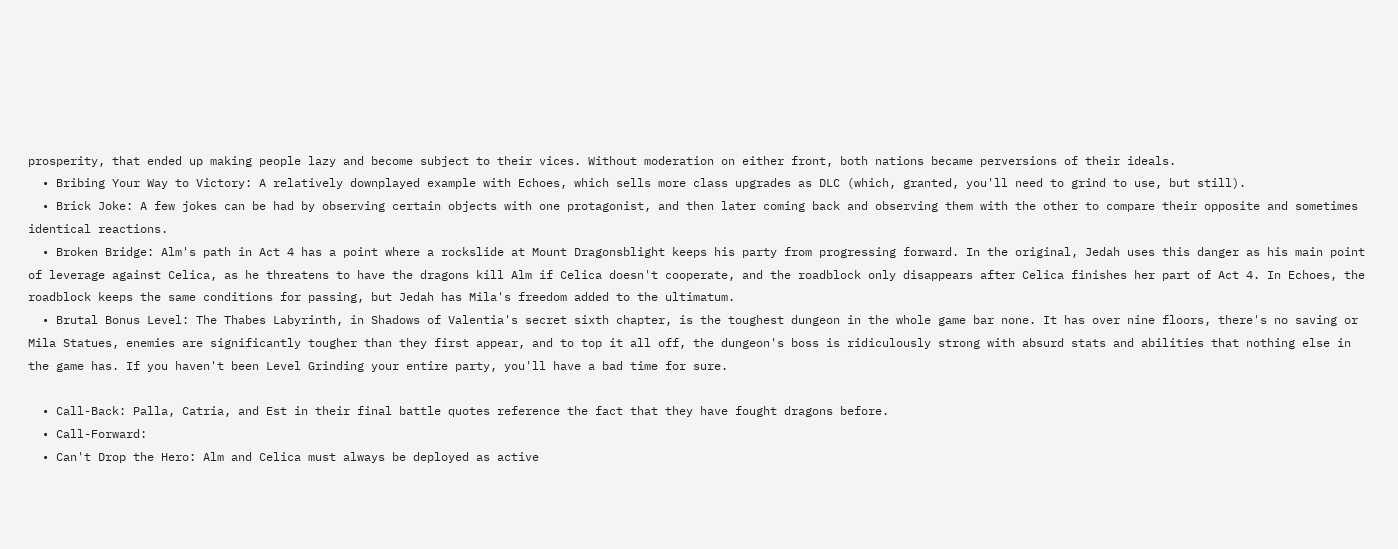prosperity, that ended up making people lazy and become subject to their vices. Without moderation on either front, both nations became perversions of their ideals.
  • Bribing Your Way to Victory: A relatively downplayed example with Echoes, which sells more class upgrades as DLC (which, granted, you'll need to grind to use, but still).
  • Brick Joke: A few jokes can be had by observing certain objects with one protagonist, and then later coming back and observing them with the other to compare their opposite and sometimes identical reactions.
  • Broken Bridge: Alm's path in Act 4 has a point where a rockslide at Mount Dragonsblight keeps his party from progressing forward. In the original, Jedah uses this danger as his main point of leverage against Celica, as he threatens to have the dragons kill Alm if Celica doesn't cooperate, and the roadblock only disappears after Celica finishes her part of Act 4. In Echoes, the roadblock keeps the same conditions for passing, but Jedah has Mila's freedom added to the ultimatum.
  • Brutal Bonus Level: The Thabes Labyrinth, in Shadows of Valentia's secret sixth chapter, is the toughest dungeon in the whole game bar none. It has over nine floors, there's no saving or Mila Statues, enemies are significantly tougher than they first appear, and to top it all off, the dungeon's boss is ridiculously strong with absurd stats and abilities that nothing else in the game has. If you haven't been Level Grinding your entire party, you'll have a bad time for sure.

  • Call-Back: Palla, Catria, and Est in their final battle quotes reference the fact that they have fought dragons before.
  • Call-Forward:
  • Can't Drop the Hero: Alm and Celica must always be deployed as active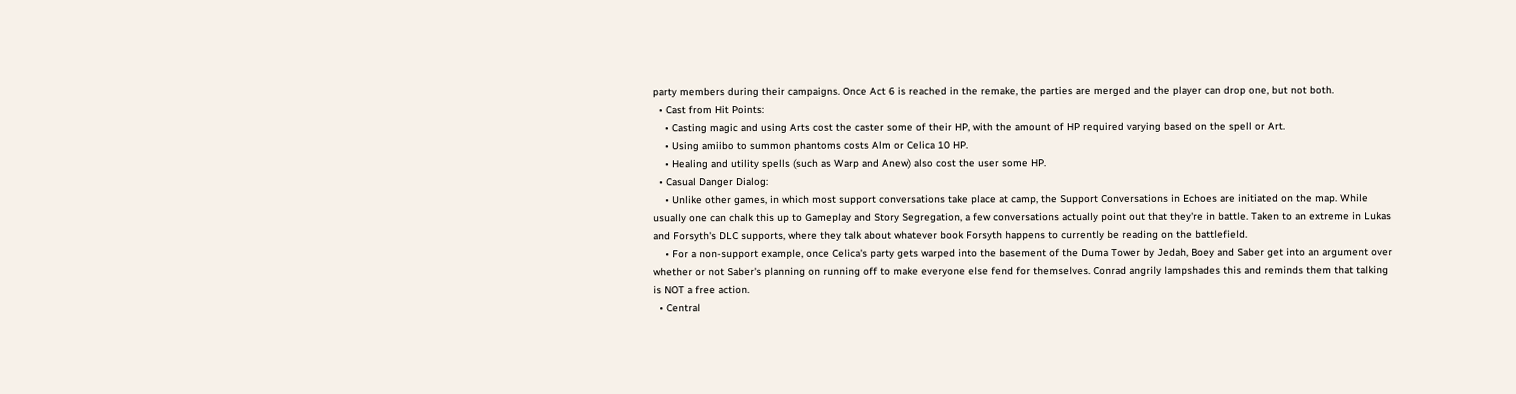party members during their campaigns. Once Act 6 is reached in the remake, the parties are merged and the player can drop one, but not both.
  • Cast from Hit Points:
    • Casting magic and using Arts cost the caster some of their HP, with the amount of HP required varying based on the spell or Art.
    • Using amiibo to summon phantoms costs Alm or Celica 10 HP.
    • Healing and utility spells (such as Warp and Anew) also cost the user some HP.
  • Casual Danger Dialog:
    • Unlike other games, in which most support conversations take place at camp, the Support Conversations in Echoes are initiated on the map. While usually one can chalk this up to Gameplay and Story Segregation, a few conversations actually point out that they're in battle. Taken to an extreme in Lukas and Forsyth's DLC supports, where they talk about whatever book Forsyth happens to currently be reading on the battlefield.
    • For a non-support example, once Celica's party gets warped into the basement of the Duma Tower by Jedah, Boey and Saber get into an argument over whether or not Saber's planning on running off to make everyone else fend for themselves. Conrad angrily lampshades this and reminds them that talking is NOT a free action.
  • Central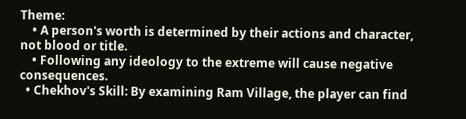Theme:
    • A person's worth is determined by their actions and character, not blood or title.
    • Following any ideology to the extreme will cause negative consequences.
  • Chekhov's Skill: By examining Ram Village, the player can find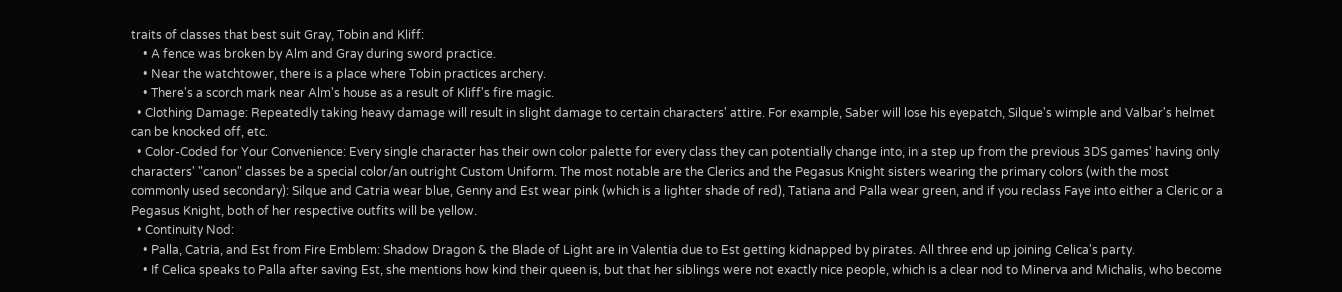traits of classes that best suit Gray, Tobin and Kliff:
    • A fence was broken by Alm and Gray during sword practice.
    • Near the watchtower, there is a place where Tobin practices archery.
    • There's a scorch mark near Alm's house as a result of Kliff's fire magic.
  • Clothing Damage: Repeatedly taking heavy damage will result in slight damage to certain characters' attire. For example, Saber will lose his eyepatch, Silque's wimple and Valbar's helmet can be knocked off, etc.
  • Color-Coded for Your Convenience: Every single character has their own color palette for every class they can potentially change into, in a step up from the previous 3DS games' having only characters' "canon" classes be a special color/an outright Custom Uniform. The most notable are the Clerics and the Pegasus Knight sisters wearing the primary colors (with the most commonly used secondary): Silque and Catria wear blue, Genny and Est wear pink (which is a lighter shade of red), Tatiana and Palla wear green, and if you reclass Faye into either a Cleric or a Pegasus Knight, both of her respective outfits will be yellow.
  • Continuity Nod:
    • Palla, Catria, and Est from Fire Emblem: Shadow Dragon & the Blade of Light are in Valentia due to Est getting kidnapped by pirates. All three end up joining Celica's party.
    • If Celica speaks to Palla after saving Est, she mentions how kind their queen is, but that her siblings were not exactly nice people, which is a clear nod to Minerva and Michalis, who become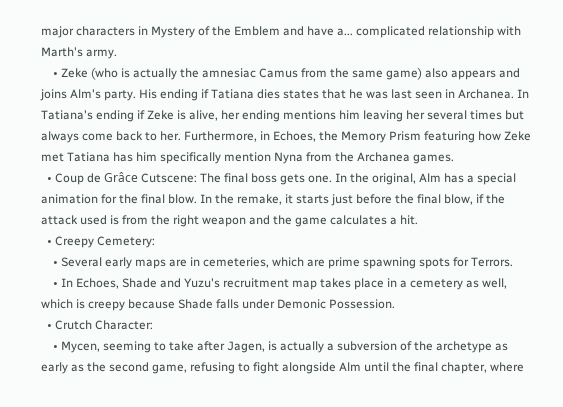major characters in Mystery of the Emblem and have a... complicated relationship with Marth's army.
    • Zeke (who is actually the amnesiac Camus from the same game) also appears and joins Alm's party. His ending if Tatiana dies states that he was last seen in Archanea. In Tatiana's ending if Zeke is alive, her ending mentions him leaving her several times but always come back to her. Furthermore, in Echoes, the Memory Prism featuring how Zeke met Tatiana has him specifically mention Nyna from the Archanea games.
  • Coup de Grâce Cutscene: The final boss gets one. In the original, Alm has a special animation for the final blow. In the remake, it starts just before the final blow, if the attack used is from the right weapon and the game calculates a hit.
  • Creepy Cemetery:
    • Several early maps are in cemeteries, which are prime spawning spots for Terrors.
    • In Echoes, Shade and Yuzu's recruitment map takes place in a cemetery as well, which is creepy because Shade falls under Demonic Possession.
  • Crutch Character:
    • Mycen, seeming to take after Jagen, is actually a subversion of the archetype as early as the second game, refusing to fight alongside Alm until the final chapter, where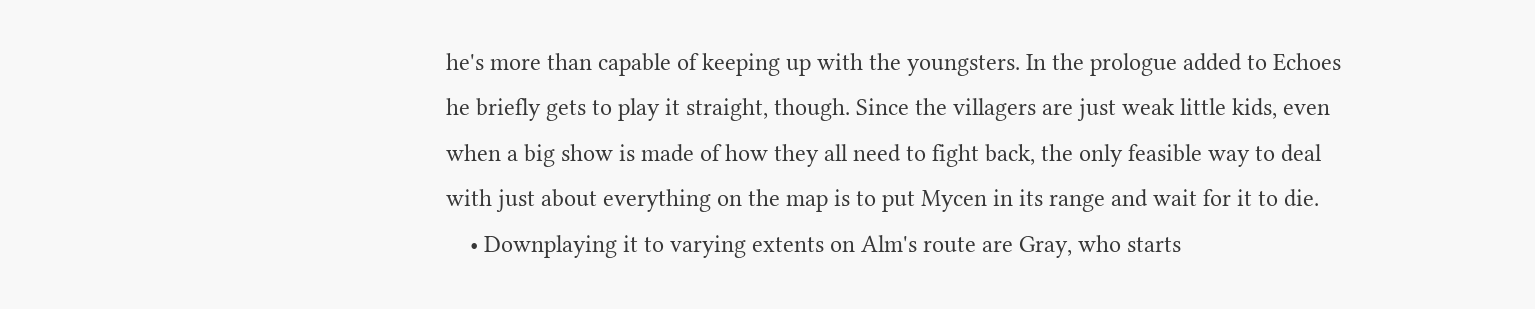he's more than capable of keeping up with the youngsters. In the prologue added to Echoes he briefly gets to play it straight, though. Since the villagers are just weak little kids, even when a big show is made of how they all need to fight back, the only feasible way to deal with just about everything on the map is to put Mycen in its range and wait for it to die.
    • Downplaying it to varying extents on Alm's route are Gray, who starts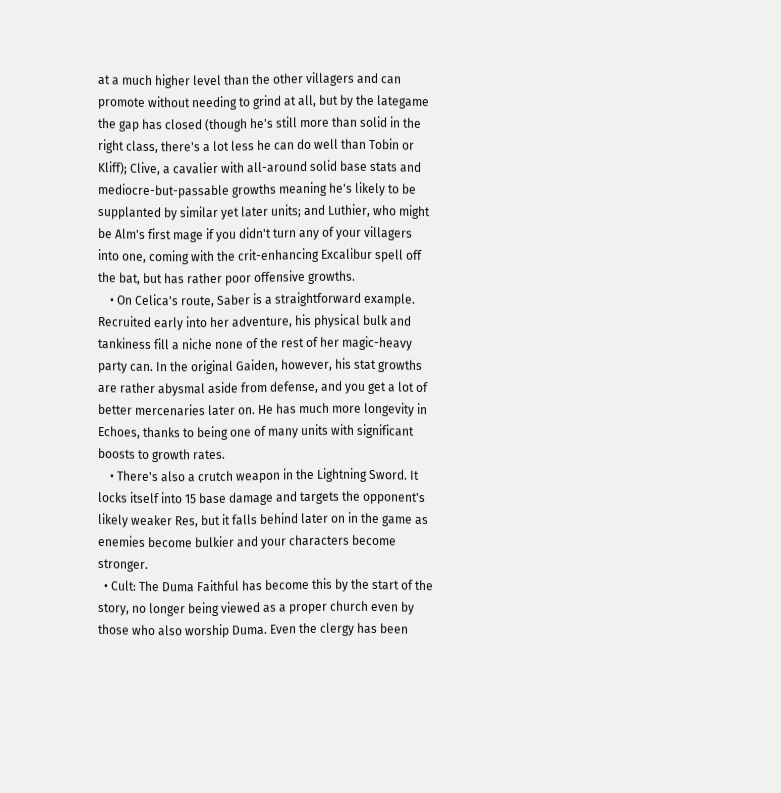at a much higher level than the other villagers and can promote without needing to grind at all, but by the lategame the gap has closed (though he's still more than solid in the right class, there's a lot less he can do well than Tobin or Kliff); Clive, a cavalier with all-around solid base stats and mediocre-but-passable growths meaning he's likely to be supplanted by similar yet later units; and Luthier, who might be Alm's first mage if you didn't turn any of your villagers into one, coming with the crit-enhancing Excalibur spell off the bat, but has rather poor offensive growths.
    • On Celica's route, Saber is a straightforward example. Recruited early into her adventure, his physical bulk and tankiness fill a niche none of the rest of her magic-heavy party can. In the original Gaiden, however, his stat growths are rather abysmal aside from defense, and you get a lot of better mercenaries later on. He has much more longevity in Echoes, thanks to being one of many units with significant boosts to growth rates.
    • There's also a crutch weapon in the Lightning Sword. It locks itself into 15 base damage and targets the opponent's likely weaker Res, but it falls behind later on in the game as enemies become bulkier and your characters become stronger.
  • Cult: The Duma Faithful has become this by the start of the story, no longer being viewed as a proper church even by those who also worship Duma. Even the clergy has been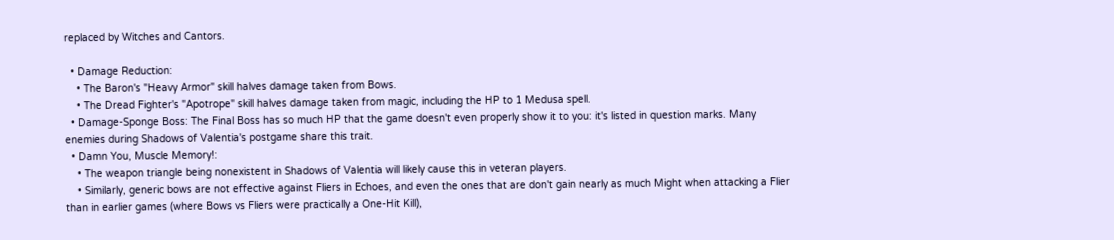replaced by Witches and Cantors.

  • Damage Reduction:
    • The Baron's "Heavy Armor" skill halves damage taken from Bows.
    • The Dread Fighter's "Apotrope" skill halves damage taken from magic, including the HP to 1 Medusa spell.
  • Damage-Sponge Boss: The Final Boss has so much HP that the game doesn't even properly show it to you: it's listed in question marks. Many enemies during Shadows of Valentia's postgame share this trait.
  • Damn You, Muscle Memory!:
    • The weapon triangle being nonexistent in Shadows of Valentia will likely cause this in veteran players.
    • Similarly, generic bows are not effective against Fliers in Echoes, and even the ones that are don't gain nearly as much Might when attacking a Flier than in earlier games (where Bows vs Fliers were practically a One-Hit Kill),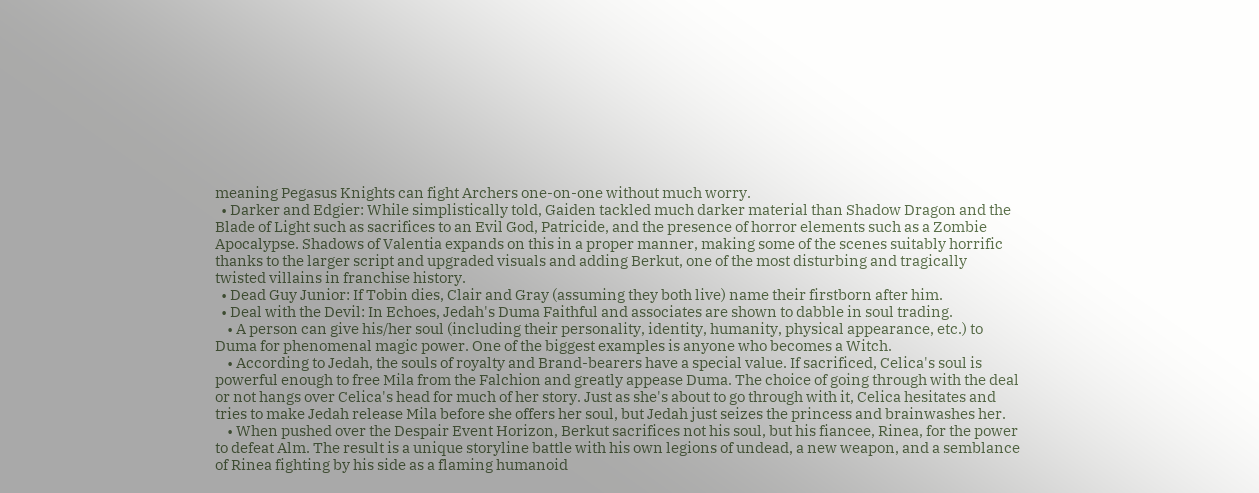meaning Pegasus Knights can fight Archers one-on-one without much worry.
  • Darker and Edgier: While simplistically told, Gaiden tackled much darker material than Shadow Dragon and the Blade of Light such as sacrifices to an Evil God, Patricide, and the presence of horror elements such as a Zombie Apocalypse. Shadows of Valentia expands on this in a proper manner, making some of the scenes suitably horrific thanks to the larger script and upgraded visuals and adding Berkut, one of the most disturbing and tragically twisted villains in franchise history.
  • Dead Guy Junior: If Tobin dies, Clair and Gray (assuming they both live) name their firstborn after him.
  • Deal with the Devil: In Echoes, Jedah's Duma Faithful and associates are shown to dabble in soul trading.
    • A person can give his/her soul (including their personality, identity, humanity, physical appearance, etc.) to Duma for phenomenal magic power. One of the biggest examples is anyone who becomes a Witch.
    • According to Jedah, the souls of royalty and Brand-bearers have a special value. If sacrificed, Celica's soul is powerful enough to free Mila from the Falchion and greatly appease Duma. The choice of going through with the deal or not hangs over Celica's head for much of her story. Just as she's about to go through with it, Celica hesitates and tries to make Jedah release Mila before she offers her soul, but Jedah just seizes the princess and brainwashes her.
    • When pushed over the Despair Event Horizon, Berkut sacrifices not his soul, but his fiancee, Rinea, for the power to defeat Alm. The result is a unique storyline battle with his own legions of undead, a new weapon, and a semblance of Rinea fighting by his side as a flaming humanoid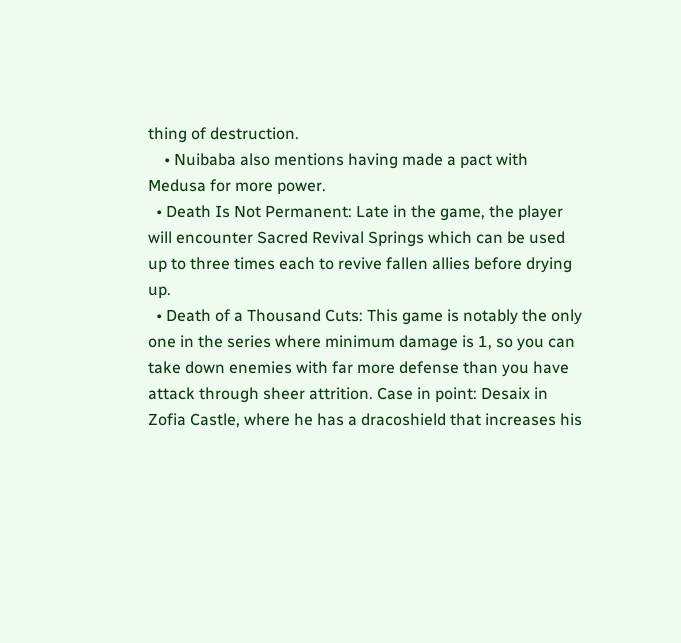thing of destruction.
    • Nuibaba also mentions having made a pact with Medusa for more power.
  • Death Is Not Permanent: Late in the game, the player will encounter Sacred Revival Springs which can be used up to three times each to revive fallen allies before drying up.
  • Death of a Thousand Cuts: This game is notably the only one in the series where minimum damage is 1, so you can take down enemies with far more defense than you have attack through sheer attrition. Case in point: Desaix in Zofia Castle, where he has a dracoshield that increases his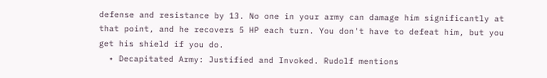defense and resistance by 13. No one in your army can damage him significantly at that point, and he recovers 5 HP each turn. You don't have to defeat him, but you get his shield if you do.
  • Decapitated Army: Justified and Invoked. Rudolf mentions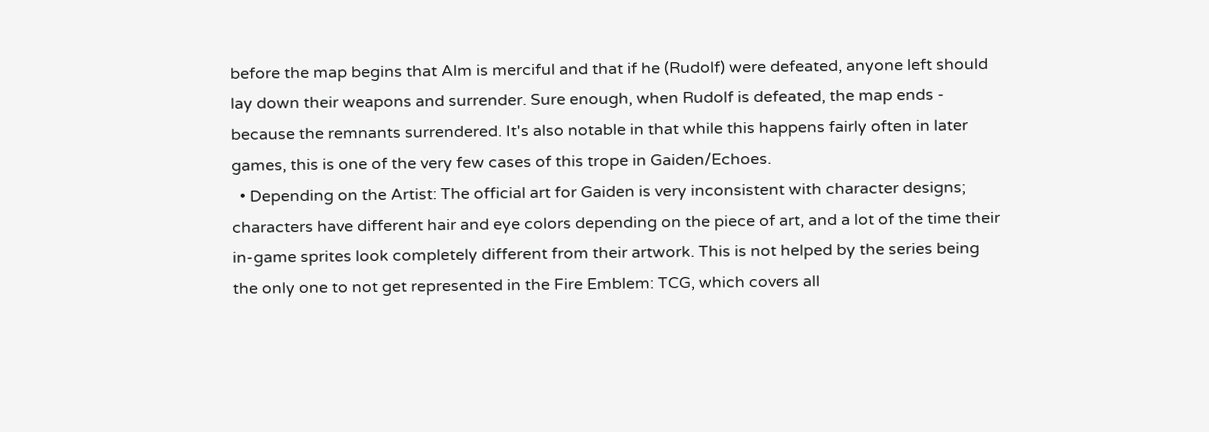before the map begins that Alm is merciful and that if he (Rudolf) were defeated, anyone left should lay down their weapons and surrender. Sure enough, when Rudolf is defeated, the map ends - because the remnants surrendered. It's also notable in that while this happens fairly often in later games, this is one of the very few cases of this trope in Gaiden/Echoes.
  • Depending on the Artist: The official art for Gaiden is very inconsistent with character designs; characters have different hair and eye colors depending on the piece of art, and a lot of the time their in-game sprites look completely different from their artwork. This is not helped by the series being the only one to not get represented in the Fire Emblem: TCG, which covers all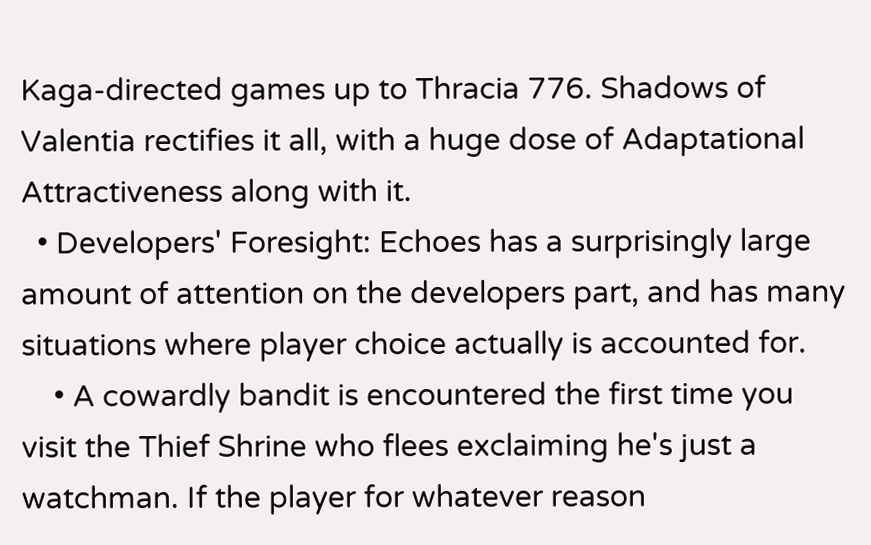Kaga-directed games up to Thracia 776. Shadows of Valentia rectifies it all, with a huge dose of Adaptational Attractiveness along with it.
  • Developers' Foresight: Echoes has a surprisingly large amount of attention on the developers part, and has many situations where player choice actually is accounted for.
    • A cowardly bandit is encountered the first time you visit the Thief Shrine who flees exclaiming he's just a watchman. If the player for whatever reason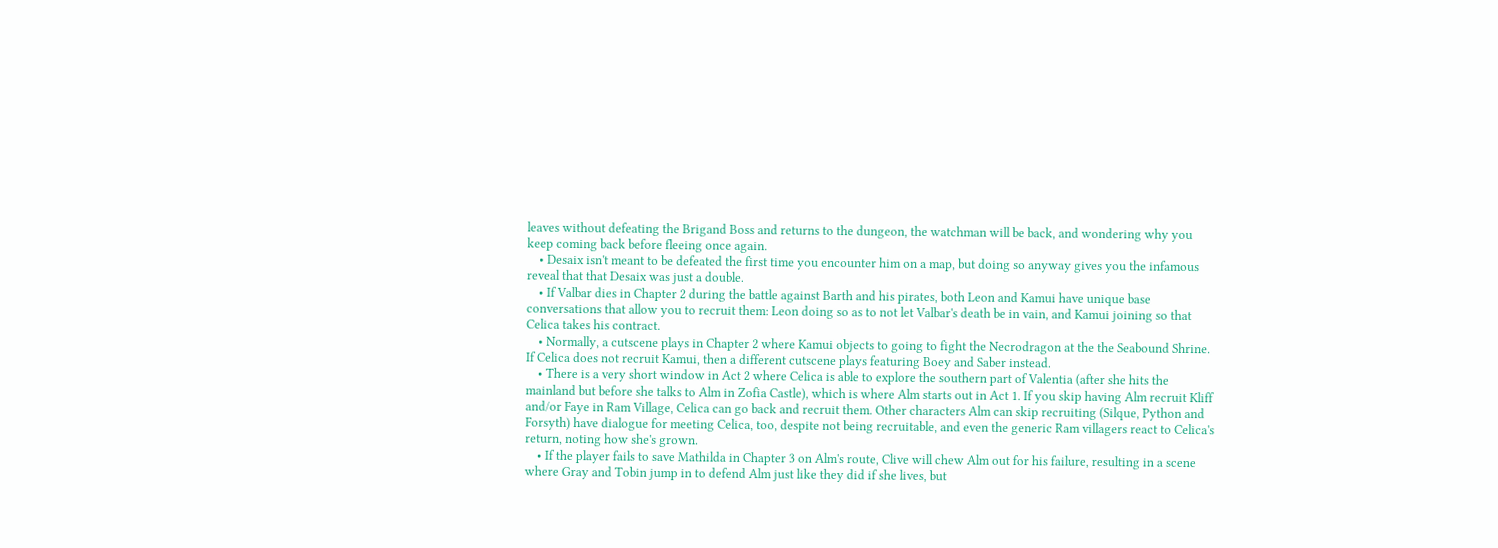leaves without defeating the Brigand Boss and returns to the dungeon, the watchman will be back, and wondering why you keep coming back before fleeing once again.
    • Desaix isn't meant to be defeated the first time you encounter him on a map, but doing so anyway gives you the infamous reveal that that Desaix was just a double.
    • If Valbar dies in Chapter 2 during the battle against Barth and his pirates, both Leon and Kamui have unique base conversations that allow you to recruit them: Leon doing so as to not let Valbar's death be in vain, and Kamui joining so that Celica takes his contract.
    • Normally, a cutscene plays in Chapter 2 where Kamui objects to going to fight the Necrodragon at the the Seabound Shrine. If Celica does not recruit Kamui, then a different cutscene plays featuring Boey and Saber instead.
    • There is a very short window in Act 2 where Celica is able to explore the southern part of Valentia (after she hits the mainland but before she talks to Alm in Zofia Castle), which is where Alm starts out in Act 1. If you skip having Alm recruit Kliff and/or Faye in Ram Village, Celica can go back and recruit them. Other characters Alm can skip recruiting (Silque, Python and Forsyth) have dialogue for meeting Celica, too, despite not being recruitable, and even the generic Ram villagers react to Celica's return, noting how she's grown.
    • If the player fails to save Mathilda in Chapter 3 on Alm's route, Clive will chew Alm out for his failure, resulting in a scene where Gray and Tobin jump in to defend Alm just like they did if she lives, but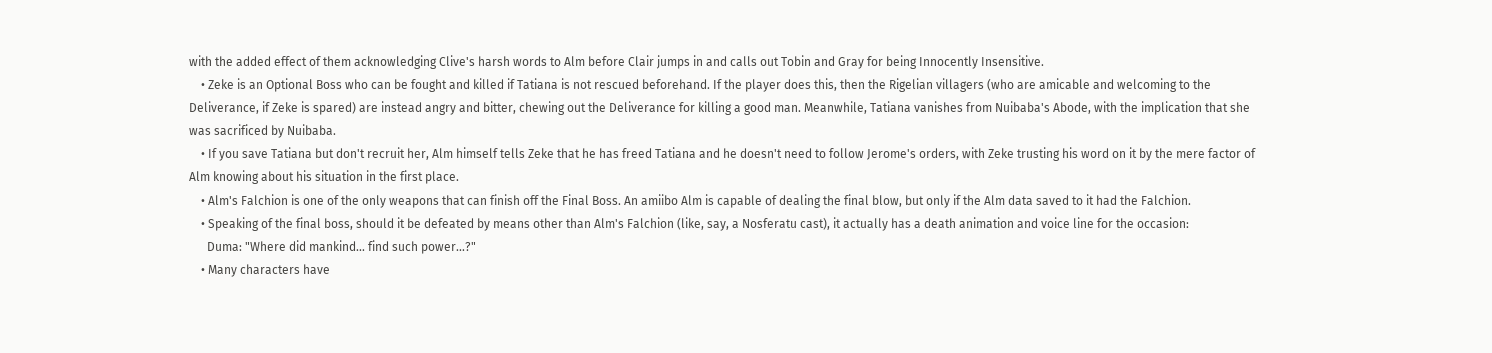with the added effect of them acknowledging Clive's harsh words to Alm before Clair jumps in and calls out Tobin and Gray for being Innocently Insensitive.
    • Zeke is an Optional Boss who can be fought and killed if Tatiana is not rescued beforehand. If the player does this, then the Rigelian villagers (who are amicable and welcoming to the Deliverance, if Zeke is spared) are instead angry and bitter, chewing out the Deliverance for killing a good man. Meanwhile, Tatiana vanishes from Nuibaba's Abode, with the implication that she was sacrificed by Nuibaba.
    • If you save Tatiana but don't recruit her, Alm himself tells Zeke that he has freed Tatiana and he doesn't need to follow Jerome's orders, with Zeke trusting his word on it by the mere factor of Alm knowing about his situation in the first place.
    • Alm's Falchion is one of the only weapons that can finish off the Final Boss. An amiibo Alm is capable of dealing the final blow, but only if the Alm data saved to it had the Falchion.
    • Speaking of the final boss, should it be defeated by means other than Alm's Falchion (like, say, a Nosferatu cast), it actually has a death animation and voice line for the occasion:
      Duma: "Where did mankind... find such power...?"
    • Many characters have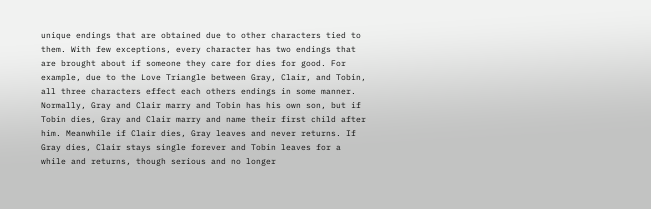unique endings that are obtained due to other characters tied to them. With few exceptions, every character has two endings that are brought about if someone they care for dies for good. For example, due to the Love Triangle between Gray, Clair, and Tobin, all three characters effect each others endings in some manner. Normally, Gray and Clair marry and Tobin has his own son, but if Tobin dies, Gray and Clair marry and name their first child after him. Meanwhile if Clair dies, Gray leaves and never returns. If Gray dies, Clair stays single forever and Tobin leaves for a while and returns, though serious and no longer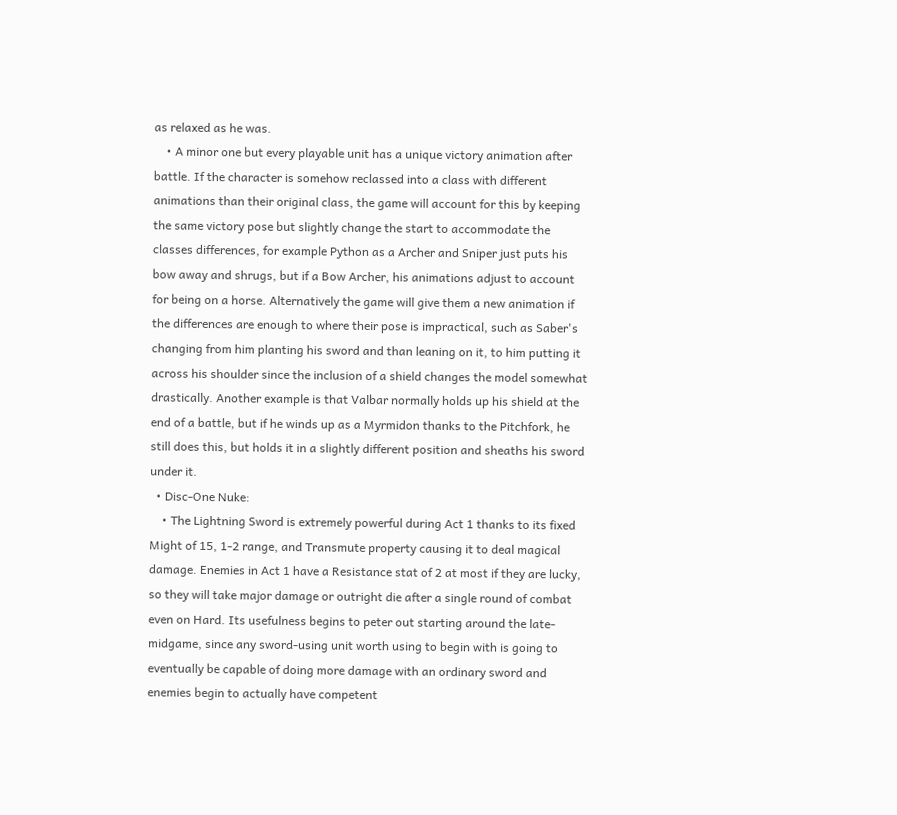as relaxed as he was.
    • A minor one but every playable unit has a unique victory animation after battle. If the character is somehow reclassed into a class with different animations than their original class, the game will account for this by keeping the same victory pose but slightly change the start to accommodate the classes differences, for example Python as a Archer and Sniper just puts his bow away and shrugs, but if a Bow Archer, his animations adjust to account for being on a horse. Alternatively the game will give them a new animation if the differences are enough to where their pose is impractical, such as Saber's changing from him planting his sword and than leaning on it, to him putting it across his shoulder since the inclusion of a shield changes the model somewhat drastically. Another example is that Valbar normally holds up his shield at the end of a battle, but if he winds up as a Myrmidon thanks to the Pitchfork, he still does this, but holds it in a slightly different position and sheaths his sword under it.
  • Disc-One Nuke:
    • The Lightning Sword is extremely powerful during Act 1 thanks to its fixed Might of 15, 1-2 range, and Transmute property causing it to deal magical damage. Enemies in Act 1 have a Resistance stat of 2 at most if they are lucky, so they will take major damage or outright die after a single round of combat even on Hard. Its usefulness begins to peter out starting around the late-midgame, since any sword-using unit worth using to begin with is going to eventually be capable of doing more damage with an ordinary sword and enemies begin to actually have competent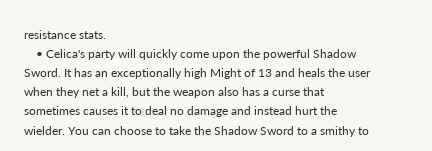resistance stats.
    • Celica's party will quickly come upon the powerful Shadow Sword. It has an exceptionally high Might of 13 and heals the user when they net a kill, but the weapon also has a curse that sometimes causes it to deal no damage and instead hurt the wielder. You can choose to take the Shadow Sword to a smithy to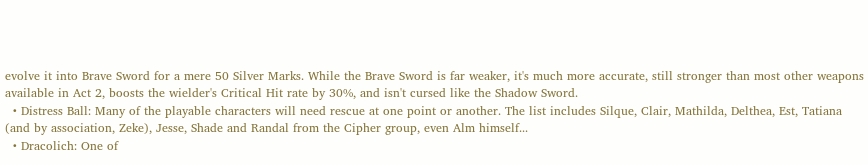evolve it into Brave Sword for a mere 50 Silver Marks. While the Brave Sword is far weaker, it's much more accurate, still stronger than most other weapons available in Act 2, boosts the wielder's Critical Hit rate by 30%, and isn't cursed like the Shadow Sword.
  • Distress Ball: Many of the playable characters will need rescue at one point or another. The list includes Silque, Clair, Mathilda, Delthea, Est, Tatiana (and by association, Zeke), Jesse, Shade and Randal from the Cipher group, even Alm himself...
  • Dracolich: One of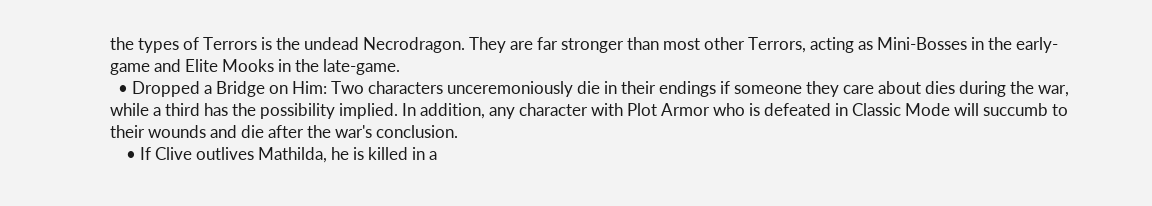the types of Terrors is the undead Necrodragon. They are far stronger than most other Terrors, acting as Mini-Bosses in the early-game and Elite Mooks in the late-game.
  • Dropped a Bridge on Him: Two characters unceremoniously die in their endings if someone they care about dies during the war, while a third has the possibility implied. In addition, any character with Plot Armor who is defeated in Classic Mode will succumb to their wounds and die after the war's conclusion.
    • If Clive outlives Mathilda, he is killed in a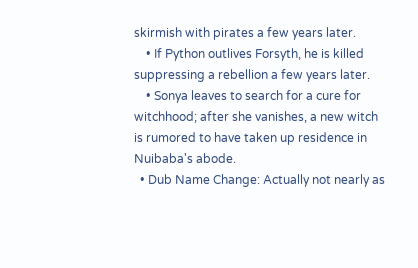skirmish with pirates a few years later.
    • If Python outlives Forsyth, he is killed suppressing a rebellion a few years later.
    • Sonya leaves to search for a cure for witchhood; after she vanishes, a new witch is rumored to have taken up residence in Nuibaba's abode.
  • Dub Name Change: Actually not nearly as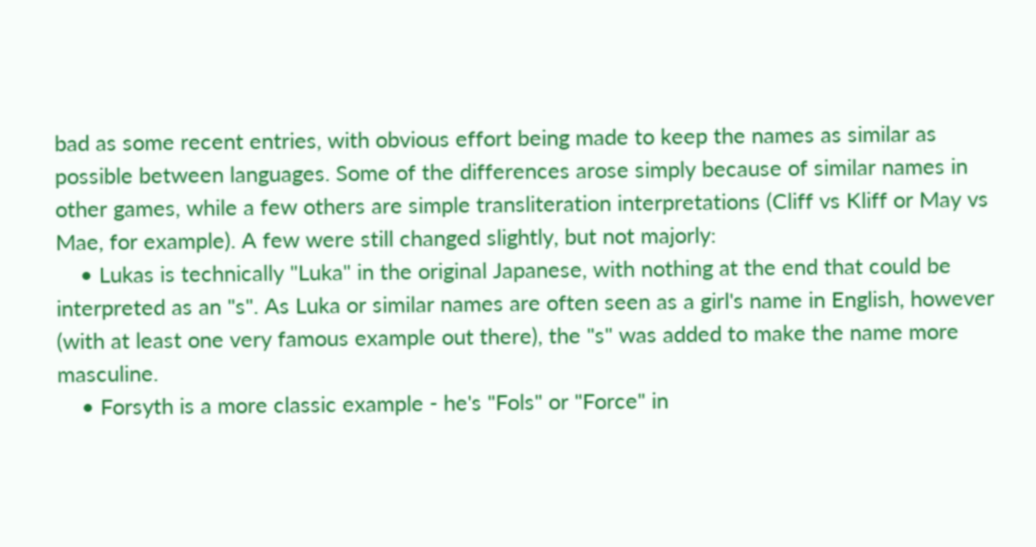bad as some recent entries, with obvious effort being made to keep the names as similar as possible between languages. Some of the differences arose simply because of similar names in other games, while a few others are simple transliteration interpretations (Cliff vs Kliff or May vs Mae, for example). A few were still changed slightly, but not majorly:
    • Lukas is technically "Luka" in the original Japanese, with nothing at the end that could be interpreted as an "s". As Luka or similar names are often seen as a girl's name in English, however (with at least one very famous example out there), the "s" was added to make the name more masculine.
    • Forsyth is a more classic example - he's "Fols" or "Force" in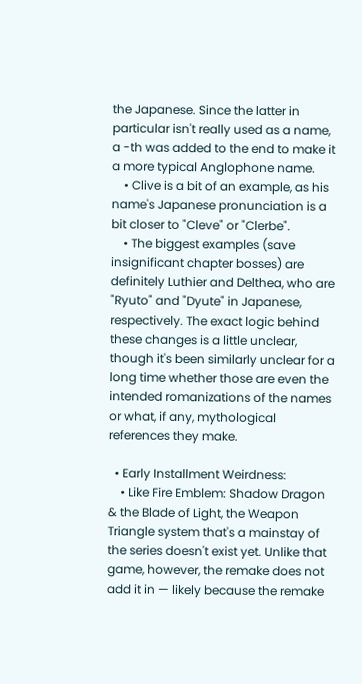the Japanese. Since the latter in particular isn't really used as a name, a -th was added to the end to make it a more typical Anglophone name.
    • Clive is a bit of an example, as his name's Japanese pronunciation is a bit closer to "Cleve" or "Clerbe".
    • The biggest examples (save insignificant chapter bosses) are definitely Luthier and Delthea, who are "Ryuto" and "Dyute" in Japanese, respectively. The exact logic behind these changes is a little unclear, though it's been similarly unclear for a long time whether those are even the intended romanizations of the names or what, if any, mythological references they make.

  • Early Installment Weirdness:
    • Like Fire Emblem: Shadow Dragon & the Blade of Light, the Weapon Triangle system that's a mainstay of the series doesn't exist yet. Unlike that game, however, the remake does not add it in — likely because the remake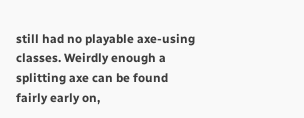still had no playable axe-using classes. Weirdly enough a splitting axe can be found fairly early on,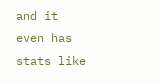and it even has stats like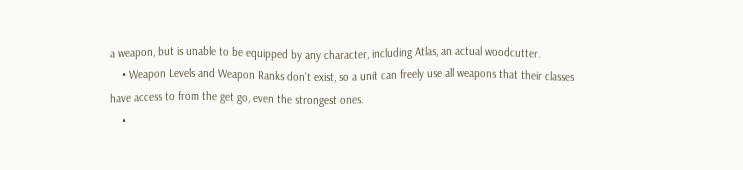a weapon, but is unable to be equipped by any character, including Atlas, an actual woodcutter.
    • Weapon Levels and Weapon Ranks don't exist, so a unit can freely use all weapons that their classes have access to from the get go, even the strongest ones.
    •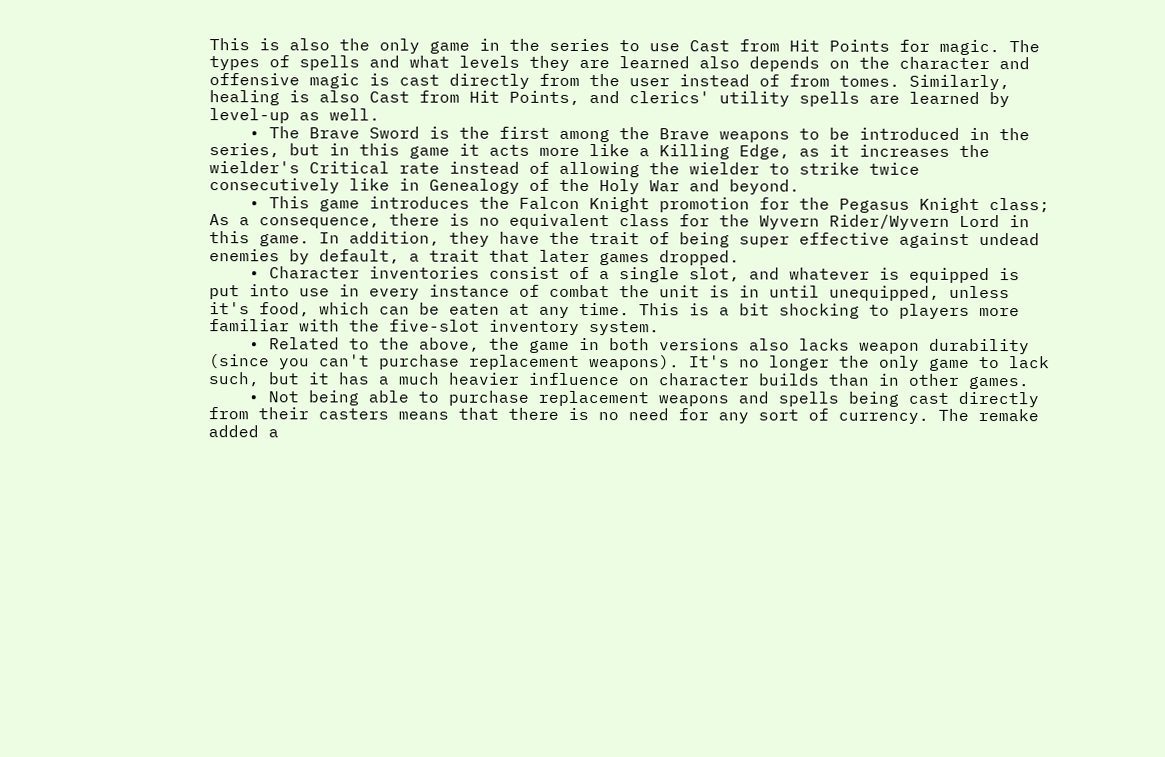This is also the only game in the series to use Cast from Hit Points for magic. The types of spells and what levels they are learned also depends on the character and offensive magic is cast directly from the user instead of from tomes. Similarly, healing is also Cast from Hit Points, and clerics' utility spells are learned by level-up as well.
    • The Brave Sword is the first among the Brave weapons to be introduced in the series, but in this game it acts more like a Killing Edge, as it increases the wielder's Critical rate instead of allowing the wielder to strike twice consecutively like in Genealogy of the Holy War and beyond.
    • This game introduces the Falcon Knight promotion for the Pegasus Knight class; As a consequence, there is no equivalent class for the Wyvern Rider/Wyvern Lord in this game. In addition, they have the trait of being super effective against undead enemies by default, a trait that later games dropped.
    • Character inventories consist of a single slot, and whatever is equipped is put into use in every instance of combat the unit is in until unequipped, unless it's food, which can be eaten at any time. This is a bit shocking to players more familiar with the five-slot inventory system.
    • Related to the above, the game in both versions also lacks weapon durability (since you can't purchase replacement weapons). It's no longer the only game to lack such, but it has a much heavier influence on character builds than in other games.
    • Not being able to purchase replacement weapons and spells being cast directly from their casters means that there is no need for any sort of currency. The remake added a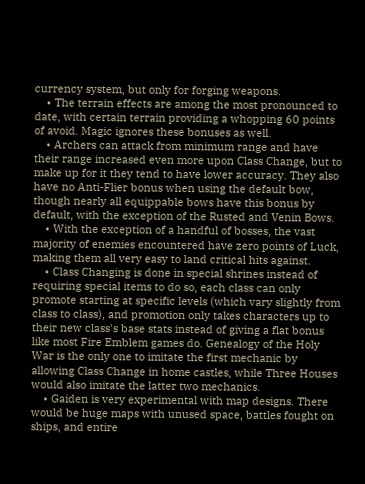currency system, but only for forging weapons.
    • The terrain effects are among the most pronounced to date, with certain terrain providing a whopping 60 points of avoid. Magic ignores these bonuses as well.
    • Archers can attack from minimum range and have their range increased even more upon Class Change, but to make up for it they tend to have lower accuracy. They also have no Anti-Flier bonus when using the default bow, though nearly all equippable bows have this bonus by default, with the exception of the Rusted and Venin Bows.
    • With the exception of a handful of bosses, the vast majority of enemies encountered have zero points of Luck, making them all very easy to land critical hits against.
    • Class Changing is done in special shrines instead of requiring special items to do so, each class can only promote starting at specific levels (which vary slightly from class to class), and promotion only takes characters up to their new class's base stats instead of giving a flat bonus like most Fire Emblem games do. Genealogy of the Holy War is the only one to imitate the first mechanic by allowing Class Change in home castles, while Three Houses would also imitate the latter two mechanics.
    • Gaiden is very experimental with map designs. There would be huge maps with unused space, battles fought on ships, and entire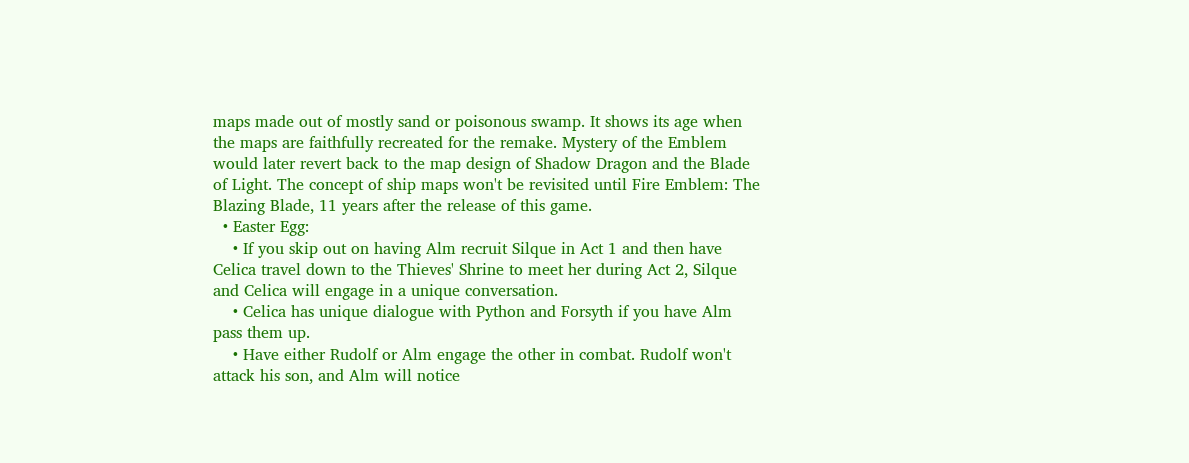maps made out of mostly sand or poisonous swamp. It shows its age when the maps are faithfully recreated for the remake. Mystery of the Emblem would later revert back to the map design of Shadow Dragon and the Blade of Light. The concept of ship maps won't be revisited until Fire Emblem: The Blazing Blade, 11 years after the release of this game.
  • Easter Egg:
    • If you skip out on having Alm recruit Silque in Act 1 and then have Celica travel down to the Thieves' Shrine to meet her during Act 2, Silque and Celica will engage in a unique conversation.
    • Celica has unique dialogue with Python and Forsyth if you have Alm pass them up.
    • Have either Rudolf or Alm engage the other in combat. Rudolf won't attack his son, and Alm will notice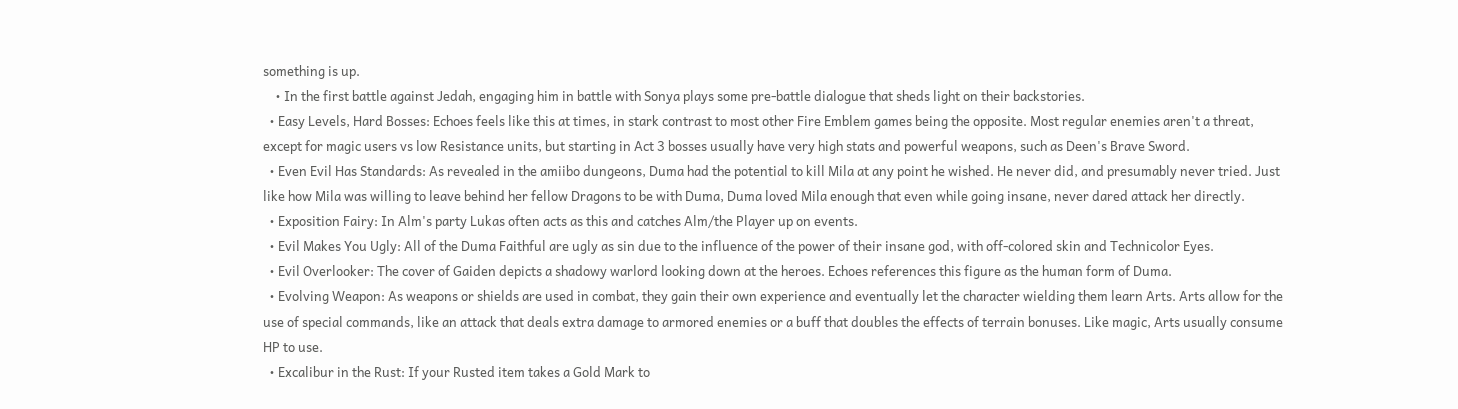something is up.
    • In the first battle against Jedah, engaging him in battle with Sonya plays some pre-battle dialogue that sheds light on their backstories.
  • Easy Levels, Hard Bosses: Echoes feels like this at times, in stark contrast to most other Fire Emblem games being the opposite. Most regular enemies aren't a threat, except for magic users vs low Resistance units, but starting in Act 3 bosses usually have very high stats and powerful weapons, such as Deen's Brave Sword.
  • Even Evil Has Standards: As revealed in the amiibo dungeons, Duma had the potential to kill Mila at any point he wished. He never did, and presumably never tried. Just like how Mila was willing to leave behind her fellow Dragons to be with Duma, Duma loved Mila enough that even while going insane, never dared attack her directly.
  • Exposition Fairy: In Alm's party Lukas often acts as this and catches Alm/the Player up on events.
  • Evil Makes You Ugly: All of the Duma Faithful are ugly as sin due to the influence of the power of their insane god, with off-colored skin and Technicolor Eyes.
  • Evil Overlooker: The cover of Gaiden depicts a shadowy warlord looking down at the heroes. Echoes references this figure as the human form of Duma.
  • Evolving Weapon: As weapons or shields are used in combat, they gain their own experience and eventually let the character wielding them learn Arts. Arts allow for the use of special commands, like an attack that deals extra damage to armored enemies or a buff that doubles the effects of terrain bonuses. Like magic, Arts usually consume HP to use.
  • Excalibur in the Rust: If your Rusted item takes a Gold Mark to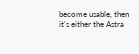become usable, then it's either the Astra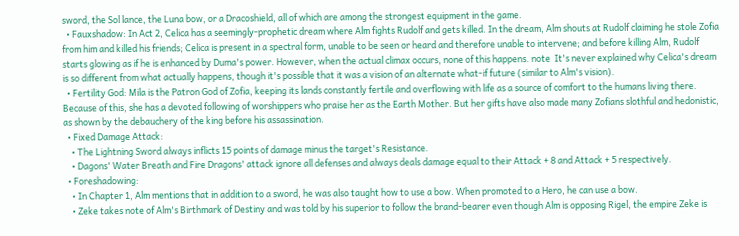sword, the Sol lance, the Luna bow, or a Dracoshield, all of which are among the strongest equipment in the game.
  • Fauxshadow: In Act 2, Celica has a seemingly-prophetic dream where Alm fights Rudolf and gets killed. In the dream, Alm shouts at Rudolf claiming he stole Zofia from him and killed his friends; Celica is present in a spectral form, unable to be seen or heard and therefore unable to intervene; and before killing Alm, Rudolf starts glowing as if he is enhanced by Duma's power. However, when the actual climax occurs, none of this happens. note  It's never explained why Celica's dream is so different from what actually happens, though it's possible that it was a vision of an alternate what-if future (similar to Alm's vision).
  • Fertility God: Mila is the Patron God of Zofia, keeping its lands constantly fertile and overflowing with life as a source of comfort to the humans living there. Because of this, she has a devoted following of worshippers who praise her as the Earth Mother. But her gifts have also made many Zofians slothful and hedonistic, as shown by the debauchery of the king before his assassination.
  • Fixed Damage Attack:
    • The Lightning Sword always inflicts 15 points of damage minus the target's Resistance.
    • Dagons' Water Breath and Fire Dragons' attack ignore all defenses and always deals damage equal to their Attack + 8 and Attack + 5 respectively.
  • Foreshadowing:
    • In Chapter 1, Alm mentions that in addition to a sword, he was also taught how to use a bow. When promoted to a Hero, he can use a bow.
    • Zeke takes note of Alm's Birthmark of Destiny and was told by his superior to follow the brand-bearer even though Alm is opposing Rigel, the empire Zeke is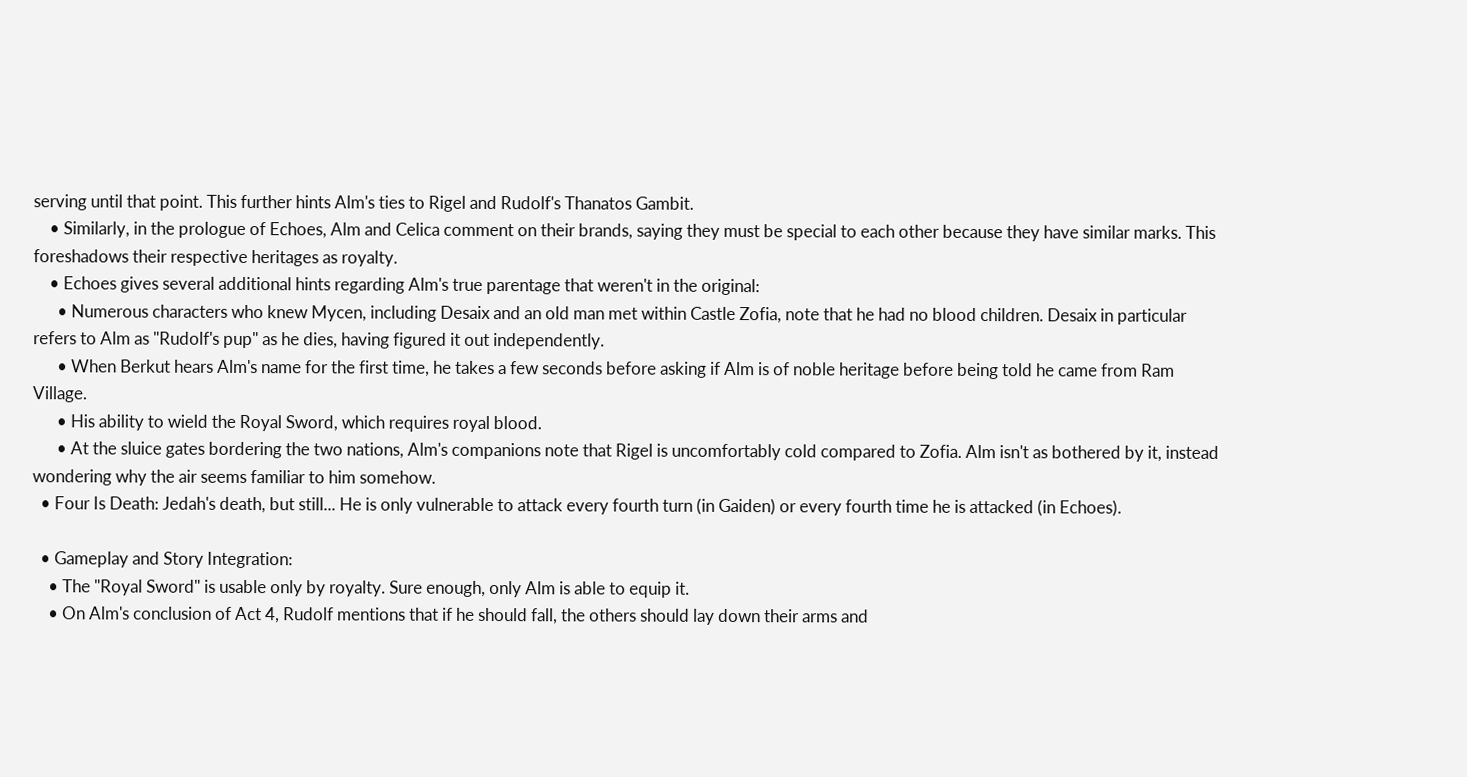serving until that point. This further hints Alm's ties to Rigel and Rudolf's Thanatos Gambit.
    • Similarly, in the prologue of Echoes, Alm and Celica comment on their brands, saying they must be special to each other because they have similar marks. This foreshadows their respective heritages as royalty.
    • Echoes gives several additional hints regarding Alm's true parentage that weren't in the original:
      • Numerous characters who knew Mycen, including Desaix and an old man met within Castle Zofia, note that he had no blood children. Desaix in particular refers to Alm as "Rudolf's pup" as he dies, having figured it out independently.
      • When Berkut hears Alm's name for the first time, he takes a few seconds before asking if Alm is of noble heritage before being told he came from Ram Village.
      • His ability to wield the Royal Sword, which requires royal blood.
      • At the sluice gates bordering the two nations, Alm's companions note that Rigel is uncomfortably cold compared to Zofia. Alm isn't as bothered by it, instead wondering why the air seems familiar to him somehow.
  • Four Is Death: Jedah's death, but still... He is only vulnerable to attack every fourth turn (in Gaiden) or every fourth time he is attacked (in Echoes).

  • Gameplay and Story Integration:
    • The "Royal Sword" is usable only by royalty. Sure enough, only Alm is able to equip it.
    • On Alm's conclusion of Act 4, Rudolf mentions that if he should fall, the others should lay down their arms and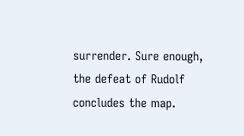surrender. Sure enough, the defeat of Rudolf concludes the map.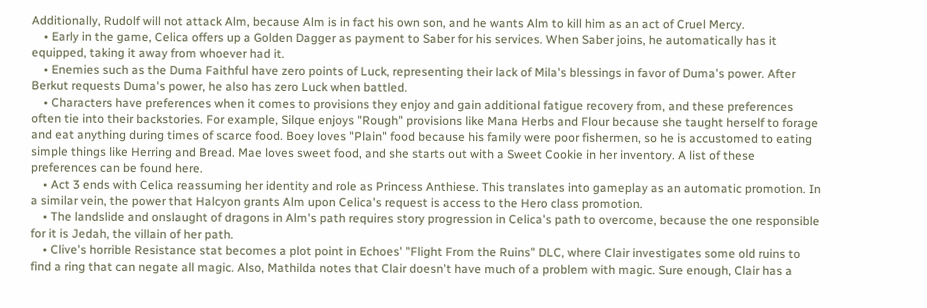Additionally, Rudolf will not attack Alm, because Alm is in fact his own son, and he wants Alm to kill him as an act of Cruel Mercy.
    • Early in the game, Celica offers up a Golden Dagger as payment to Saber for his services. When Saber joins, he automatically has it equipped, taking it away from whoever had it.
    • Enemies such as the Duma Faithful have zero points of Luck, representing their lack of Mila's blessings in favor of Duma's power. After Berkut requests Duma's power, he also has zero Luck when battled.
    • Characters have preferences when it comes to provisions they enjoy and gain additional fatigue recovery from, and these preferences often tie into their backstories. For example, Silque enjoys "Rough" provisions like Mana Herbs and Flour because she taught herself to forage and eat anything during times of scarce food. Boey loves "Plain" food because his family were poor fishermen, so he is accustomed to eating simple things like Herring and Bread. Mae loves sweet food, and she starts out with a Sweet Cookie in her inventory. A list of these preferences can be found here.
    • Act 3 ends with Celica reassuming her identity and role as Princess Anthiese. This translates into gameplay as an automatic promotion. In a similar vein, the power that Halcyon grants Alm upon Celica's request is access to the Hero class promotion.
    • The landslide and onslaught of dragons in Alm's path requires story progression in Celica's path to overcome, because the one responsible for it is Jedah, the villain of her path.
    • Clive's horrible Resistance stat becomes a plot point in Echoes' "Flight From the Ruins" DLC, where Clair investigates some old ruins to find a ring that can negate all magic. Also, Mathilda notes that Clair doesn't have much of a problem with magic. Sure enough, Clair has a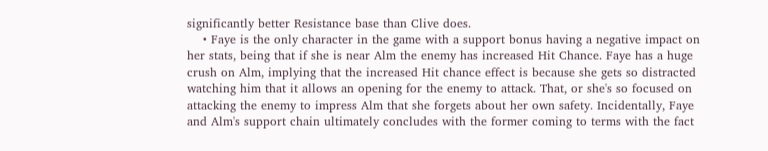significantly better Resistance base than Clive does.
    • Faye is the only character in the game with a support bonus having a negative impact on her stats, being that if she is near Alm the enemy has increased Hit Chance. Faye has a huge crush on Alm, implying that the increased Hit chance effect is because she gets so distracted watching him that it allows an opening for the enemy to attack. That, or she's so focused on attacking the enemy to impress Alm that she forgets about her own safety. Incidentally, Faye and Alm's support chain ultimately concludes with the former coming to terms with the fact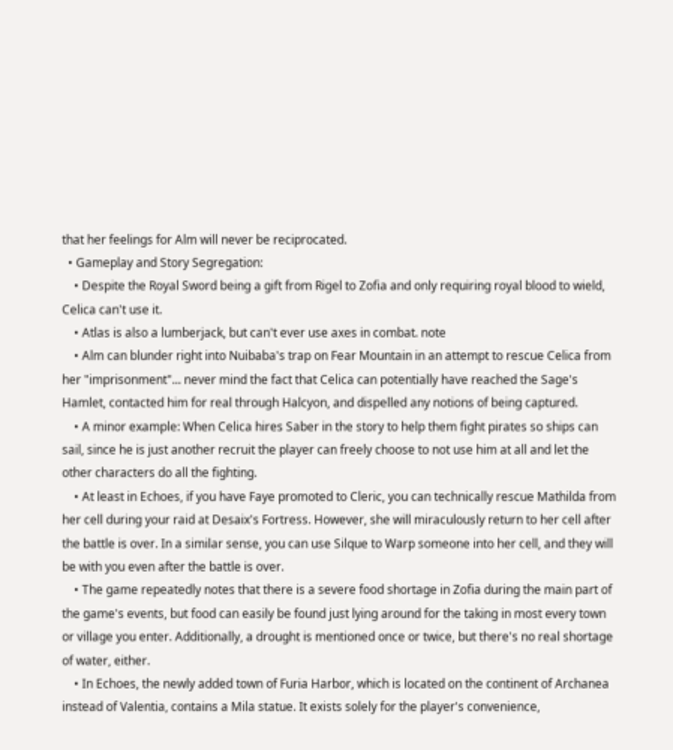that her feelings for Alm will never be reciprocated.
  • Gameplay and Story Segregation:
    • Despite the Royal Sword being a gift from Rigel to Zofia and only requiring royal blood to wield, Celica can't use it.
    • Atlas is also a lumberjack, but can't ever use axes in combat. note
    • Alm can blunder right into Nuibaba's trap on Fear Mountain in an attempt to rescue Celica from her "imprisonment"... never mind the fact that Celica can potentially have reached the Sage's Hamlet, contacted him for real through Halcyon, and dispelled any notions of being captured.
    • A minor example: When Celica hires Saber in the story to help them fight pirates so ships can sail, since he is just another recruit the player can freely choose to not use him at all and let the other characters do all the fighting.
    • At least in Echoes, if you have Faye promoted to Cleric, you can technically rescue Mathilda from her cell during your raid at Desaix's Fortress. However, she will miraculously return to her cell after the battle is over. In a similar sense, you can use Silque to Warp someone into her cell, and they will be with you even after the battle is over.
    • The game repeatedly notes that there is a severe food shortage in Zofia during the main part of the game's events, but food can easily be found just lying around for the taking in most every town or village you enter. Additionally, a drought is mentioned once or twice, but there's no real shortage of water, either.
    • In Echoes, the newly added town of Furia Harbor, which is located on the continent of Archanea instead of Valentia, contains a Mila statue. It exists solely for the player's convenience,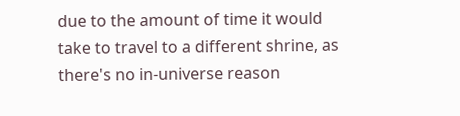due to the amount of time it would take to travel to a different shrine, as there's no in-universe reason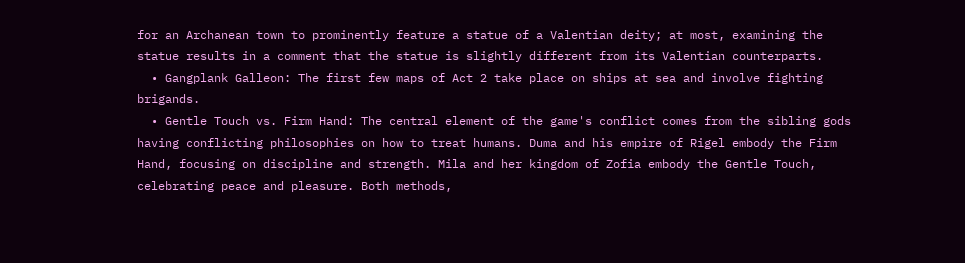for an Archanean town to prominently feature a statue of a Valentian deity; at most, examining the statue results in a comment that the statue is slightly different from its Valentian counterparts.
  • Gangplank Galleon: The first few maps of Act 2 take place on ships at sea and involve fighting brigands.
  • Gentle Touch vs. Firm Hand: The central element of the game's conflict comes from the sibling gods having conflicting philosophies on how to treat humans. Duma and his empire of Rigel embody the Firm Hand, focusing on discipline and strength. Mila and her kingdom of Zofia embody the Gentle Touch, celebrating peace and pleasure. Both methods,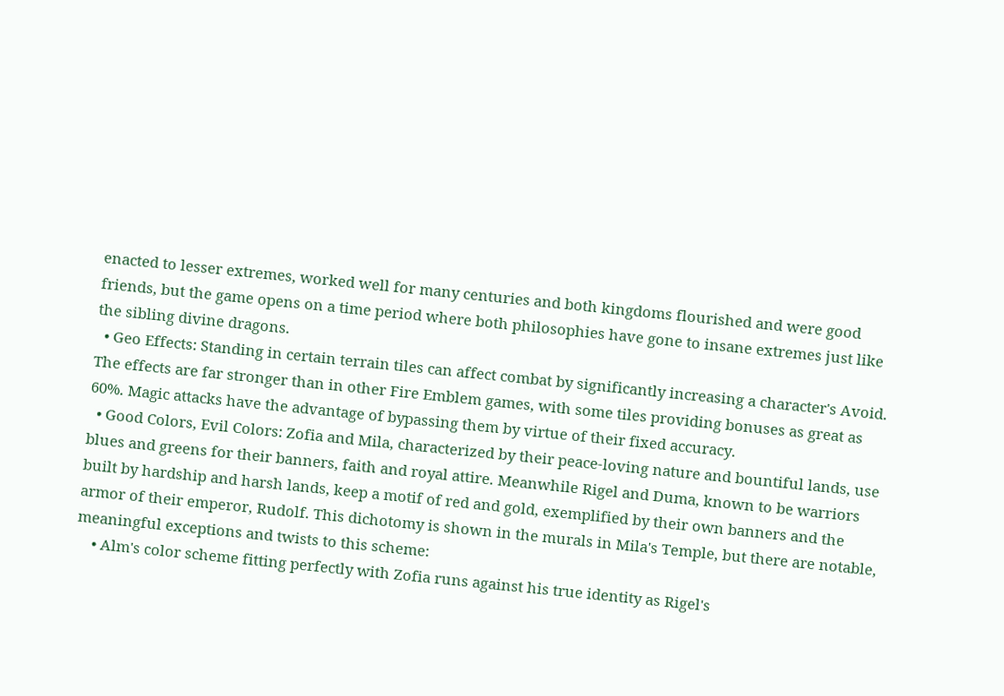enacted to lesser extremes, worked well for many centuries and both kingdoms flourished and were good friends, but the game opens on a time period where both philosophies have gone to insane extremes just like the sibling divine dragons.
  • Geo Effects: Standing in certain terrain tiles can affect combat by significantly increasing a character's Avoid. The effects are far stronger than in other Fire Emblem games, with some tiles providing bonuses as great as 60%. Magic attacks have the advantage of bypassing them by virtue of their fixed accuracy.
  • Good Colors, Evil Colors: Zofia and Mila, characterized by their peace-loving nature and bountiful lands, use blues and greens for their banners, faith and royal attire. Meanwhile Rigel and Duma, known to be warriors built by hardship and harsh lands, keep a motif of red and gold, exemplified by their own banners and the armor of their emperor, Rudolf. This dichotomy is shown in the murals in Mila's Temple, but there are notable, meaningful exceptions and twists to this scheme:
    • Alm's color scheme fitting perfectly with Zofia runs against his true identity as Rigel's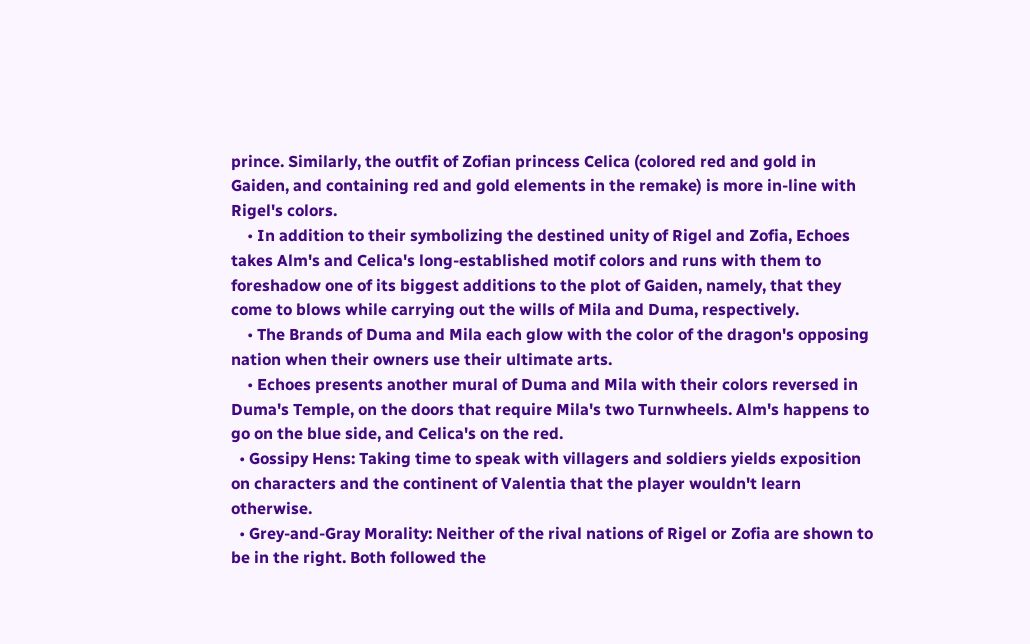prince. Similarly, the outfit of Zofian princess Celica (colored red and gold in Gaiden, and containing red and gold elements in the remake) is more in-line with Rigel's colors.
    • In addition to their symbolizing the destined unity of Rigel and Zofia, Echoes takes Alm's and Celica's long-established motif colors and runs with them to foreshadow one of its biggest additions to the plot of Gaiden, namely, that they come to blows while carrying out the wills of Mila and Duma, respectively.
    • The Brands of Duma and Mila each glow with the color of the dragon's opposing nation when their owners use their ultimate arts.
    • Echoes presents another mural of Duma and Mila with their colors reversed in Duma's Temple, on the doors that require Mila's two Turnwheels. Alm's happens to go on the blue side, and Celica's on the red.
  • Gossipy Hens: Taking time to speak with villagers and soldiers yields exposition on characters and the continent of Valentia that the player wouldn't learn otherwise.
  • Grey-and-Gray Morality: Neither of the rival nations of Rigel or Zofia are shown to be in the right. Both followed the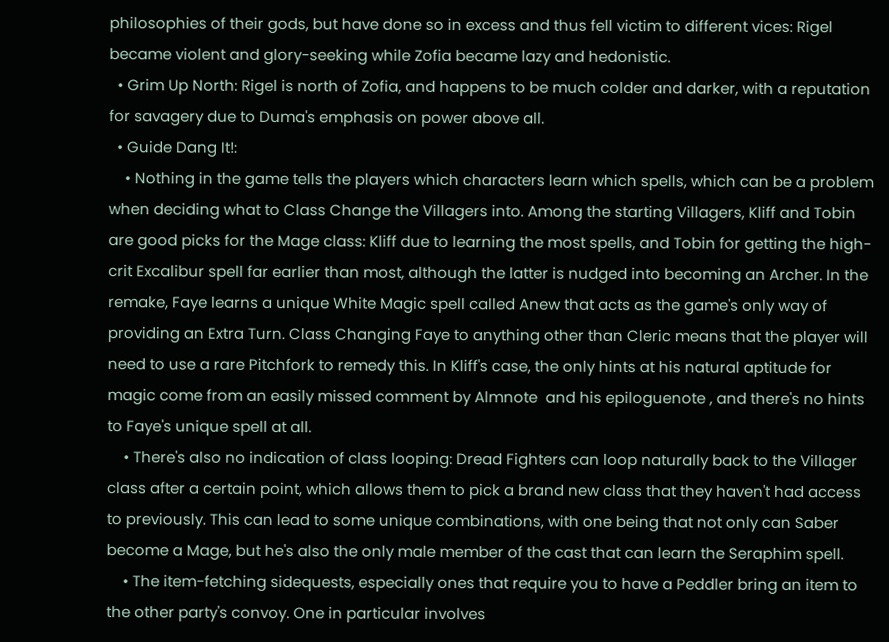philosophies of their gods, but have done so in excess and thus fell victim to different vices: Rigel became violent and glory-seeking while Zofia became lazy and hedonistic.
  • Grim Up North: Rigel is north of Zofia, and happens to be much colder and darker, with a reputation for savagery due to Duma's emphasis on power above all.
  • Guide Dang It!:
    • Nothing in the game tells the players which characters learn which spells, which can be a problem when deciding what to Class Change the Villagers into. Among the starting Villagers, Kliff and Tobin are good picks for the Mage class: Kliff due to learning the most spells, and Tobin for getting the high-crit Excalibur spell far earlier than most, although the latter is nudged into becoming an Archer. In the remake, Faye learns a unique White Magic spell called Anew that acts as the game's only way of providing an Extra Turn. Class Changing Faye to anything other than Cleric means that the player will need to use a rare Pitchfork to remedy this. In Kliff's case, the only hints at his natural aptitude for magic come from an easily missed comment by Almnote  and his epiloguenote , and there's no hints to Faye's unique spell at all.
    • There's also no indication of class looping: Dread Fighters can loop naturally back to the Villager class after a certain point, which allows them to pick a brand new class that they haven't had access to previously. This can lead to some unique combinations, with one being that not only can Saber become a Mage, but he's also the only male member of the cast that can learn the Seraphim spell.
    • The item-fetching sidequests, especially ones that require you to have a Peddler bring an item to the other party's convoy. One in particular involves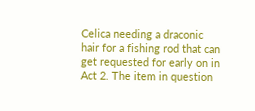Celica needing a draconic hair for a fishing rod that can get requested for early on in Act 2. The item in question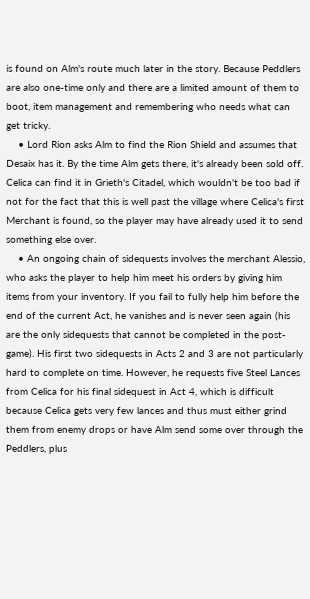is found on Alm's route much later in the story. Because Peddlers are also one-time only and there are a limited amount of them to boot, item management and remembering who needs what can get tricky.
    • Lord Rion asks Alm to find the Rion Shield and assumes that Desaix has it. By the time Alm gets there, it's already been sold off. Celica can find it in Grieth's Citadel, which wouldn't be too bad if not for the fact that this is well past the village where Celica's first Merchant is found, so the player may have already used it to send something else over.
    • An ongoing chain of sidequests involves the merchant Alessio, who asks the player to help him meet his orders by giving him items from your inventory. If you fail to fully help him before the end of the current Act, he vanishes and is never seen again (his are the only sidequests that cannot be completed in the post-game). His first two sidequests in Acts 2 and 3 are not particularly hard to complete on time. However, he requests five Steel Lances from Celica for his final sidequest in Act 4, which is difficult because Celica gets very few lances and thus must either grind them from enemy drops or have Alm send some over through the Peddlers, plus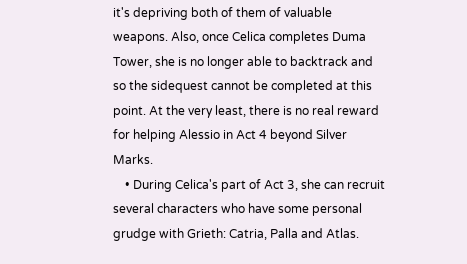it's depriving both of them of valuable weapons. Also, once Celica completes Duma Tower, she is no longer able to backtrack and so the sidequest cannot be completed at this point. At the very least, there is no real reward for helping Alessio in Act 4 beyond Silver Marks.
    • During Celica's part of Act 3, she can recruit several characters who have some personal grudge with Grieth: Catria, Palla and Atlas.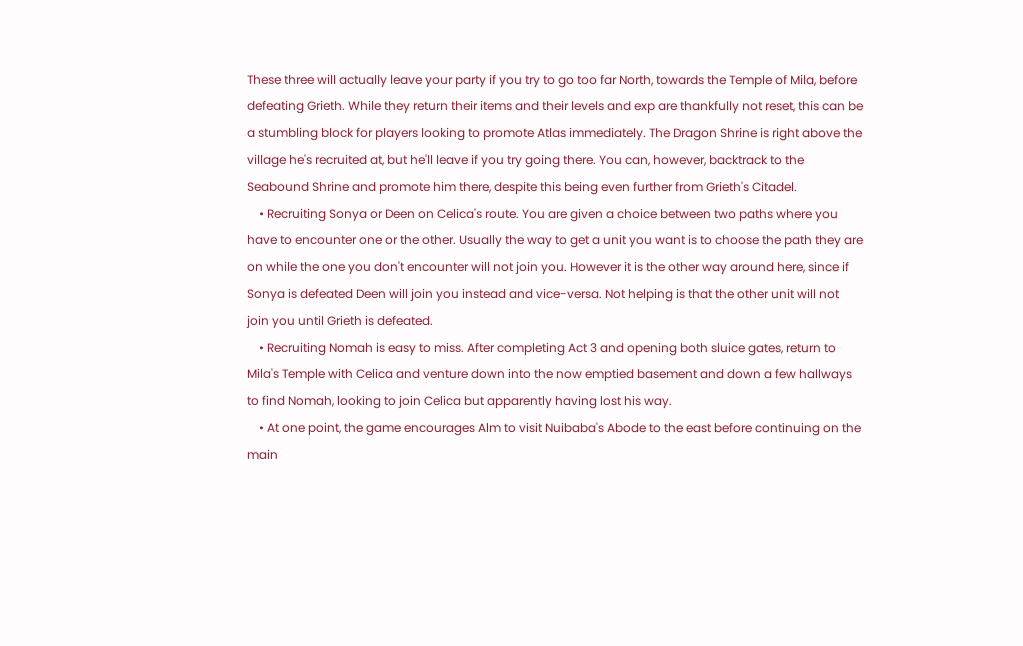These three will actually leave your party if you try to go too far North, towards the Temple of Mila, before defeating Grieth. While they return their items and their levels and exp are thankfully not reset, this can be a stumbling block for players looking to promote Atlas immediately. The Dragon Shrine is right above the village he's recruited at, but he'll leave if you try going there. You can, however, backtrack to the Seabound Shrine and promote him there, despite this being even further from Grieth's Citadel.
    • Recruiting Sonya or Deen on Celica's route. You are given a choice between two paths where you have to encounter one or the other. Usually the way to get a unit you want is to choose the path they are on while the one you don't encounter will not join you. However it is the other way around here, since if Sonya is defeated Deen will join you instead and vice-versa. Not helping is that the other unit will not join you until Grieth is defeated.
    • Recruiting Nomah is easy to miss. After completing Act 3 and opening both sluice gates, return to Mila's Temple with Celica and venture down into the now emptied basement and down a few hallways to find Nomah, looking to join Celica but apparently having lost his way.
    • At one point, the game encourages Alm to visit Nuibaba's Abode to the east before continuing on the main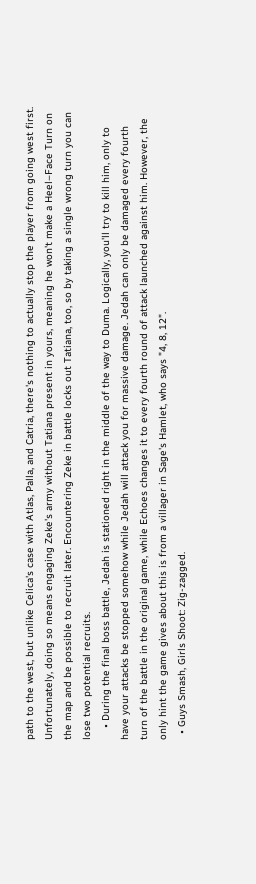path to the west, but unlike Celica's case with Atlas, Palla, and Catria, there's nothing to actually stop the player from going west first. Unfortunately, doing so means engaging Zeke's army without Tatiana present in yours, meaning he won't make a Heel–Face Turn on the map and be possible to recruit later. Encountering Zeke in battle locks out Tatiana, too, so by taking a single wrong turn you can lose two potential recruits.
    • During the final boss battle, Jedah is stationed right in the middle of the way to Duma. Logically, you'll try to kill him, only to have your attacks be stopped somehow while Jedah will attack you for massive damage. Jedah can only be damaged every fourth turn of the battle in the original game, while Echoes changes it to every fourth round of attack launched against him. However, the only hint the game gives about this is from a villager in Sage's Hamlet, who says "4, 8, 12".
  • Guys Smash, Girls Shoot: Zig-zagged.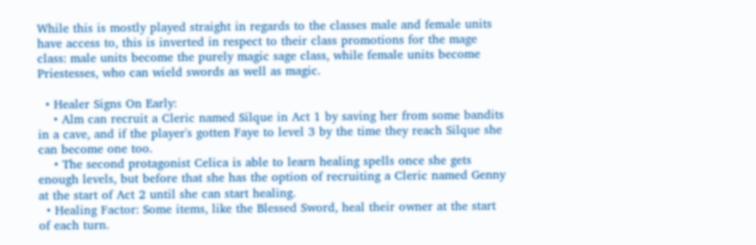While this is mostly played straight in regards to the classes male and female units have access to, this is inverted in respect to their class promotions for the mage class: male units become the purely magic sage class, while female units become Priestesses, who can wield swords as well as magic.

  • Healer Signs On Early:
    • Alm can recruit a Cleric named Silque in Act 1 by saving her from some bandits in a cave, and if the player's gotten Faye to level 3 by the time they reach Silque she can become one too.
    • The second protagonist Celica is able to learn healing spells once she gets enough levels, but before that she has the option of recruiting a Cleric named Genny at the start of Act 2 until she can start healing.
  • Healing Factor: Some items, like the Blessed Sword, heal their owner at the start of each turn.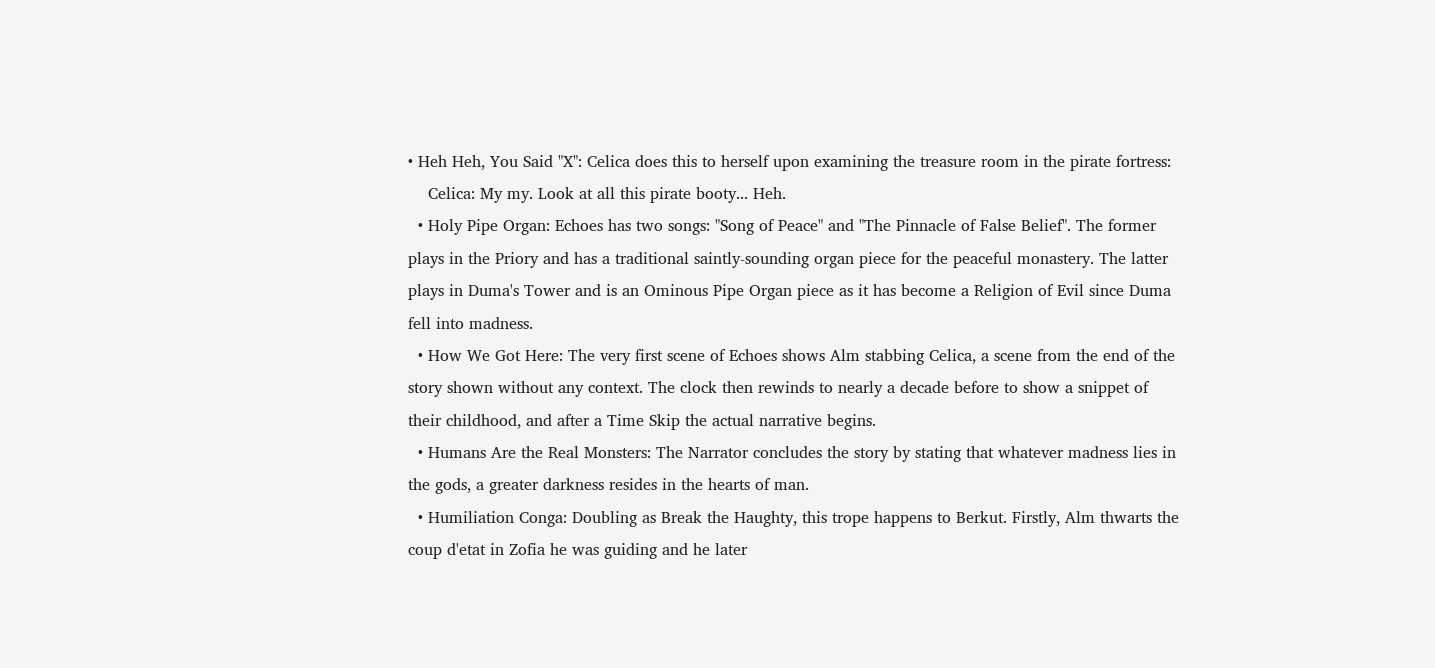• Heh Heh, You Said "X": Celica does this to herself upon examining the treasure room in the pirate fortress:
    Celica: My my. Look at all this pirate booty... Heh.
  • Holy Pipe Organ: Echoes has two songs: "Song of Peace" and "The Pinnacle of False Belief". The former plays in the Priory and has a traditional saintly-sounding organ piece for the peaceful monastery. The latter plays in Duma's Tower and is an Ominous Pipe Organ piece as it has become a Religion of Evil since Duma fell into madness.
  • How We Got Here: The very first scene of Echoes shows Alm stabbing Celica, a scene from the end of the story shown without any context. The clock then rewinds to nearly a decade before to show a snippet of their childhood, and after a Time Skip the actual narrative begins.
  • Humans Are the Real Monsters: The Narrator concludes the story by stating that whatever madness lies in the gods, a greater darkness resides in the hearts of man.
  • Humiliation Conga: Doubling as Break the Haughty, this trope happens to Berkut. Firstly, Alm thwarts the coup d'etat in Zofia he was guiding and he later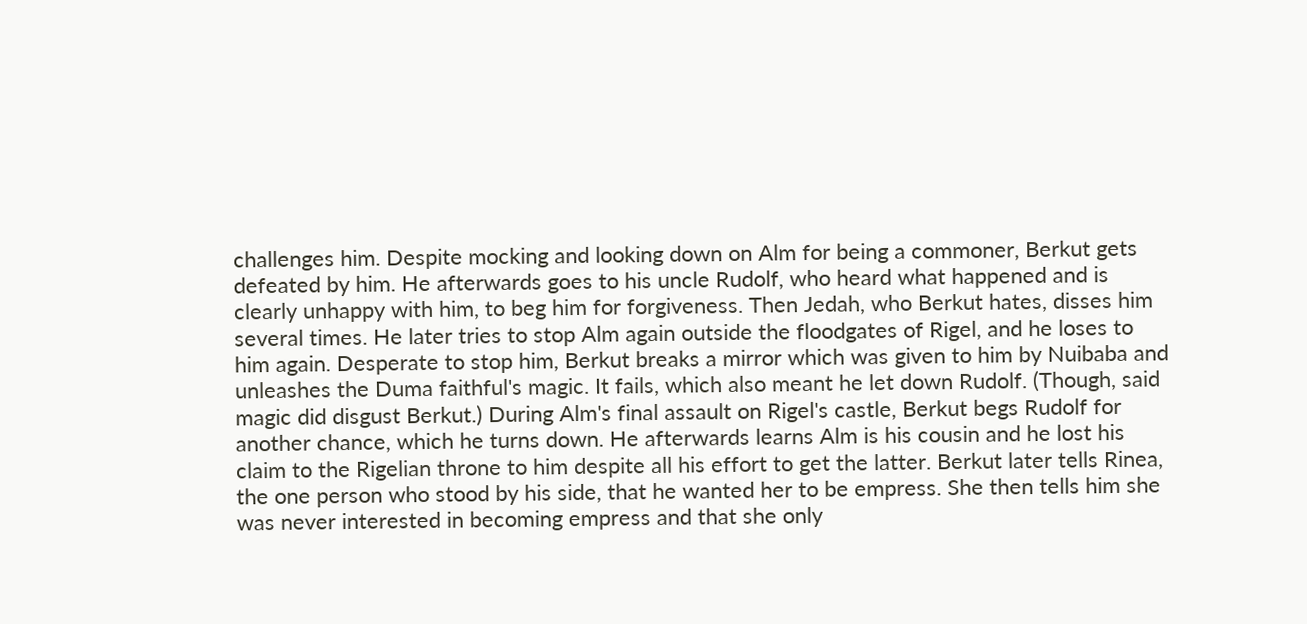challenges him. Despite mocking and looking down on Alm for being a commoner, Berkut gets defeated by him. He afterwards goes to his uncle Rudolf, who heard what happened and is clearly unhappy with him, to beg him for forgiveness. Then Jedah, who Berkut hates, disses him several times. He later tries to stop Alm again outside the floodgates of Rigel, and he loses to him again. Desperate to stop him, Berkut breaks a mirror which was given to him by Nuibaba and unleashes the Duma faithful's magic. It fails, which also meant he let down Rudolf. (Though, said magic did disgust Berkut.) During Alm's final assault on Rigel's castle, Berkut begs Rudolf for another chance, which he turns down. He afterwards learns Alm is his cousin and he lost his claim to the Rigelian throne to him despite all his effort to get the latter. Berkut later tells Rinea, the one person who stood by his side, that he wanted her to be empress. She then tells him she was never interested in becoming empress and that she only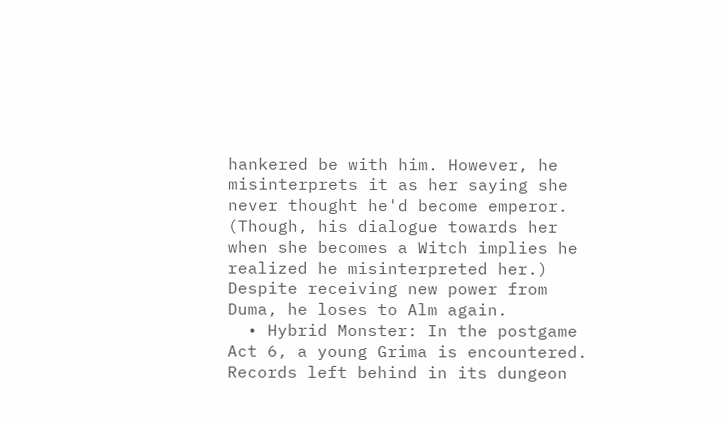hankered be with him. However, he misinterprets it as her saying she never thought he'd become emperor. (Though, his dialogue towards her when she becomes a Witch implies he realized he misinterpreted her.) Despite receiving new power from Duma, he loses to Alm again.
  • Hybrid Monster: In the postgame Act 6, a young Grima is encountered. Records left behind in its dungeon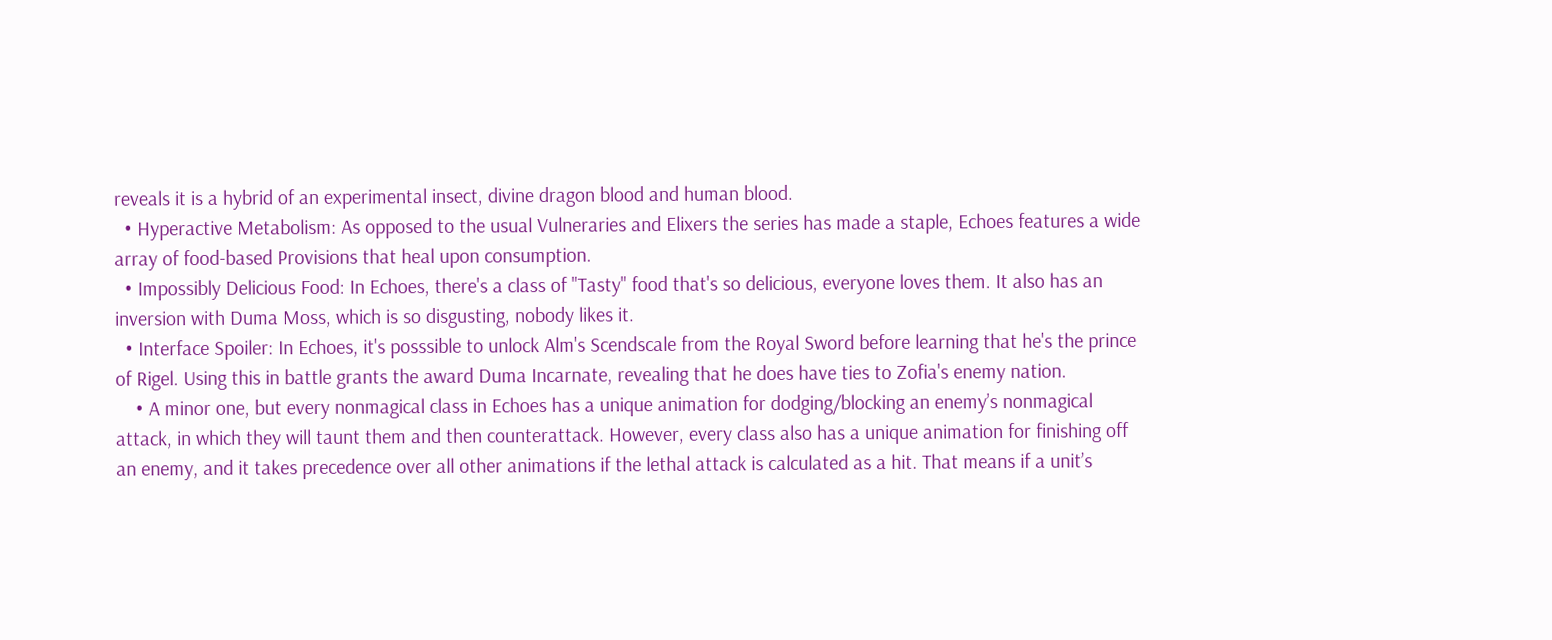reveals it is a hybrid of an experimental insect, divine dragon blood and human blood.
  • Hyperactive Metabolism: As opposed to the usual Vulneraries and Elixers the series has made a staple, Echoes features a wide array of food-based Provisions that heal upon consumption.
  • Impossibly Delicious Food: In Echoes, there's a class of "Tasty" food that's so delicious, everyone loves them. It also has an inversion with Duma Moss, which is so disgusting, nobody likes it.
  • Interface Spoiler: In Echoes, it's posssible to unlock Alm's Scendscale from the Royal Sword before learning that he's the prince of Rigel. Using this in battle grants the award Duma Incarnate, revealing that he does have ties to Zofia's enemy nation.
    • A minor one, but every nonmagical class in Echoes has a unique animation for dodging/blocking an enemy’s nonmagical attack, in which they will taunt them and then counterattack. However, every class also has a unique animation for finishing off an enemy, and it takes precedence over all other animations if the lethal attack is calculated as a hit. That means if a unit’s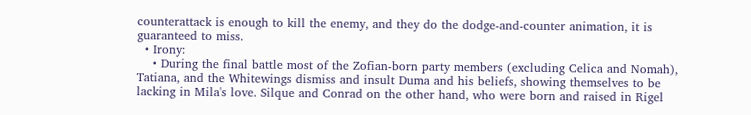counterattack is enough to kill the enemy, and they do the dodge-and-counter animation, it is guaranteed to miss.
  • Irony:
    • During the final battle most of the Zofian-born party members (excluding Celica and Nomah), Tatiana, and the Whitewings dismiss and insult Duma and his beliefs, showing themselves to be lacking in Mila's love. Silque and Conrad on the other hand, who were born and raised in Rigel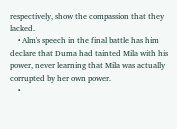respectively, show the compassion that they lacked.
    • Alm's speech in the final battle has him declare that Duma had tainted Mila with his power, never learning that Mila was actually corrupted by her own power.
    •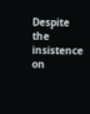Despite the insistence on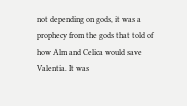not depending on gods, it was a prophecy from the gods that told of how Alm and Celica would save Valentia. It was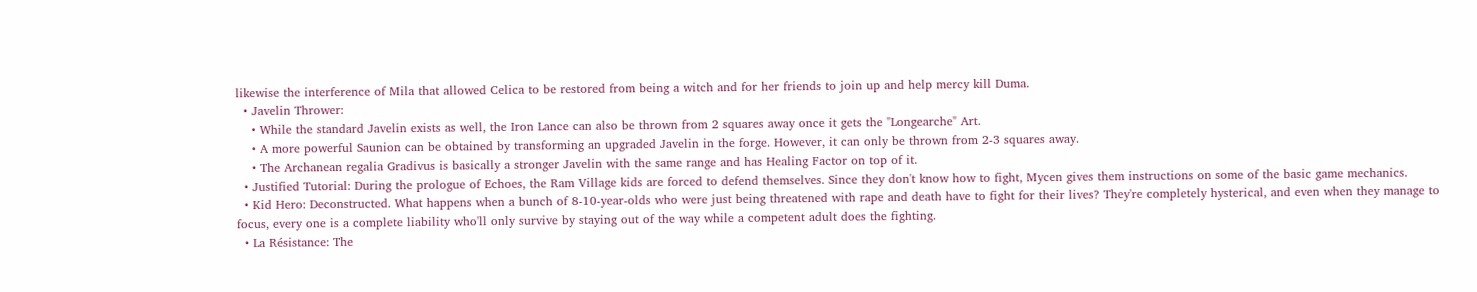likewise the interference of Mila that allowed Celica to be restored from being a witch and for her friends to join up and help mercy kill Duma.
  • Javelin Thrower:
    • While the standard Javelin exists as well, the Iron Lance can also be thrown from 2 squares away once it gets the "Longearche" Art.
    • A more powerful Saunion can be obtained by transforming an upgraded Javelin in the forge. However, it can only be thrown from 2-3 squares away.
    • The Archanean regalia Gradivus is basically a stronger Javelin with the same range and has Healing Factor on top of it.
  • Justified Tutorial: During the prologue of Echoes, the Ram Village kids are forced to defend themselves. Since they don't know how to fight, Mycen gives them instructions on some of the basic game mechanics.
  • Kid Hero: Deconstructed. What happens when a bunch of 8-10-year-olds who were just being threatened with rape and death have to fight for their lives? They're completely hysterical, and even when they manage to focus, every one is a complete liability who'll only survive by staying out of the way while a competent adult does the fighting.
  • La Résistance: The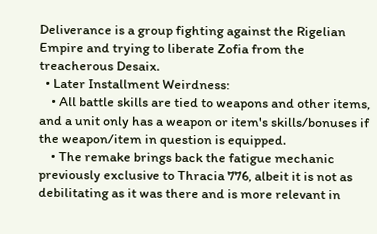Deliverance is a group fighting against the Rigelian Empire and trying to liberate Zofia from the treacherous Desaix.
  • Later Installment Weirdness:
    • All battle skills are tied to weapons and other items, and a unit only has a weapon or item's skills/bonuses if the weapon/item in question is equipped.
    • The remake brings back the fatigue mechanic previously exclusive to Thracia 776, albeit it is not as debilitating as it was there and is more relevant in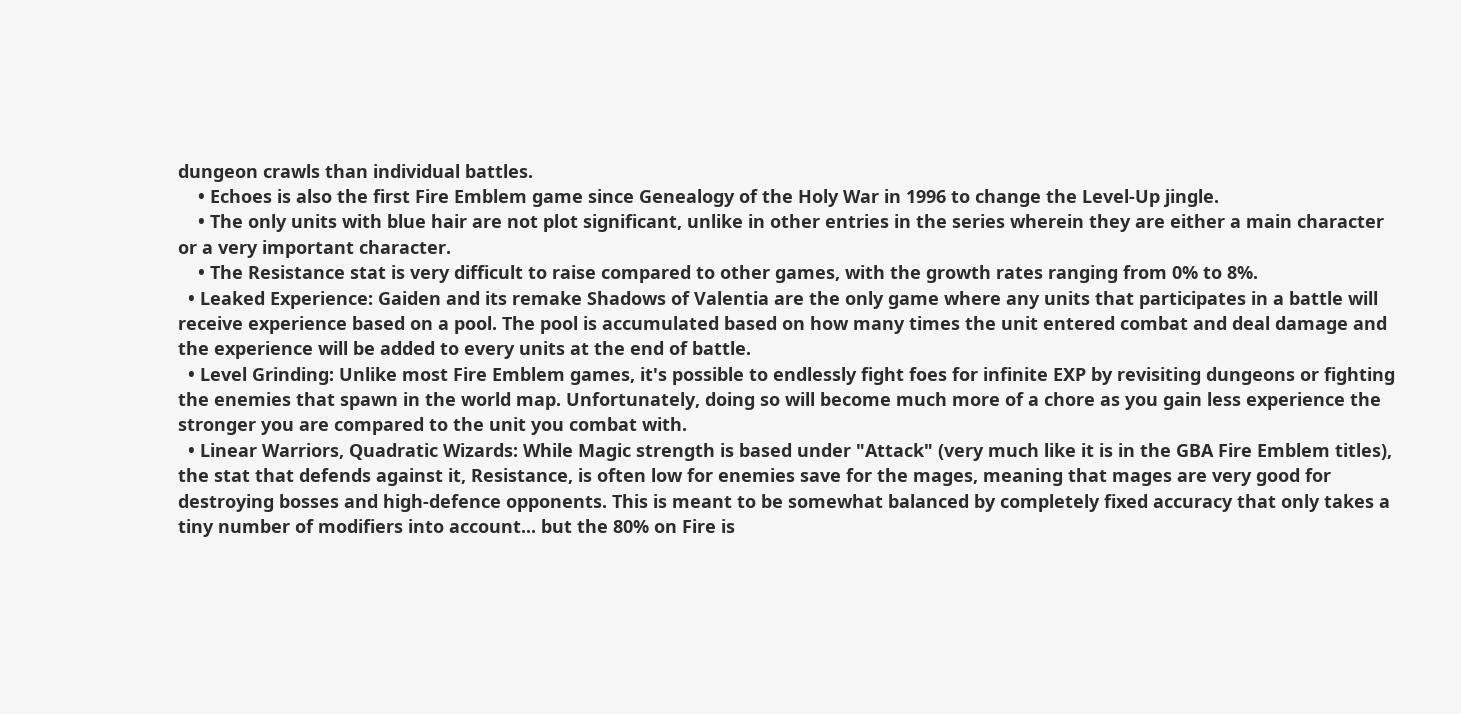dungeon crawls than individual battles.
    • Echoes is also the first Fire Emblem game since Genealogy of the Holy War in 1996 to change the Level-Up jingle.
    • The only units with blue hair are not plot significant, unlike in other entries in the series wherein they are either a main character or a very important character.
    • The Resistance stat is very difficult to raise compared to other games, with the growth rates ranging from 0% to 8%.
  • Leaked Experience: Gaiden and its remake Shadows of Valentia are the only game where any units that participates in a battle will receive experience based on a pool. The pool is accumulated based on how many times the unit entered combat and deal damage and the experience will be added to every units at the end of battle.
  • Level Grinding: Unlike most Fire Emblem games, it's possible to endlessly fight foes for infinite EXP by revisiting dungeons or fighting the enemies that spawn in the world map. Unfortunately, doing so will become much more of a chore as you gain less experience the stronger you are compared to the unit you combat with.
  • Linear Warriors, Quadratic Wizards: While Magic strength is based under "Attack" (very much like it is in the GBA Fire Emblem titles), the stat that defends against it, Resistance, is often low for enemies save for the mages, meaning that mages are very good for destroying bosses and high-defence opponents. This is meant to be somewhat balanced by completely fixed accuracy that only takes a tiny number of modifiers into account... but the 80% on Fire is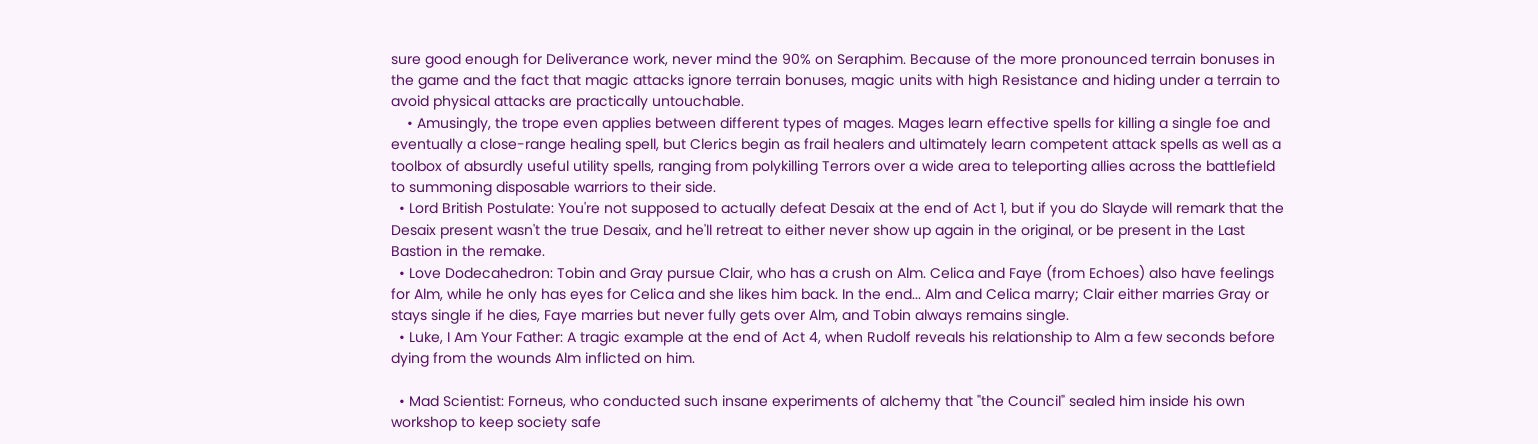sure good enough for Deliverance work, never mind the 90% on Seraphim. Because of the more pronounced terrain bonuses in the game and the fact that magic attacks ignore terrain bonuses, magic units with high Resistance and hiding under a terrain to avoid physical attacks are practically untouchable.
    • Amusingly, the trope even applies between different types of mages. Mages learn effective spells for killing a single foe and eventually a close-range healing spell, but Clerics begin as frail healers and ultimately learn competent attack spells as well as a toolbox of absurdly useful utility spells, ranging from polykilling Terrors over a wide area to teleporting allies across the battlefield to summoning disposable warriors to their side.
  • Lord British Postulate: You're not supposed to actually defeat Desaix at the end of Act 1, but if you do Slayde will remark that the Desaix present wasn't the true Desaix, and he'll retreat to either never show up again in the original, or be present in the Last Bastion in the remake.
  • Love Dodecahedron: Tobin and Gray pursue Clair, who has a crush on Alm. Celica and Faye (from Echoes) also have feelings for Alm, while he only has eyes for Celica and she likes him back. In the end... Alm and Celica marry; Clair either marries Gray or stays single if he dies, Faye marries but never fully gets over Alm, and Tobin always remains single.
  • Luke, I Am Your Father: A tragic example at the end of Act 4, when Rudolf reveals his relationship to Alm a few seconds before dying from the wounds Alm inflicted on him.

  • Mad Scientist: Forneus, who conducted such insane experiments of alchemy that "the Council" sealed him inside his own workshop to keep society safe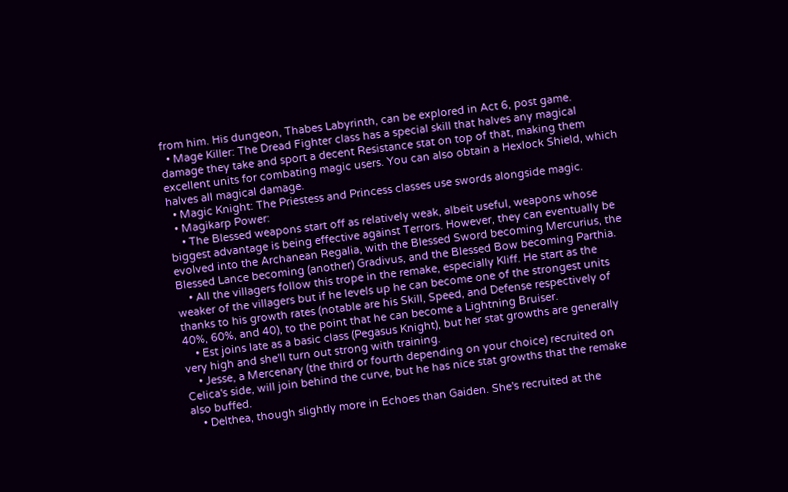from him. His dungeon, Thabes Labyrinth, can be explored in Act 6, post game.
  • Mage Killer: The Dread Fighter class has a special skill that halves any magical damage they take and sport a decent Resistance stat on top of that, making them excellent units for combating magic users. You can also obtain a Hexlock Shield, which halves all magical damage.
  • Magic Knight: The Priestess and Princess classes use swords alongside magic.
  • Magikarp Power:
    • The Blessed weapons start off as relatively weak, albeit useful, weapons whose biggest advantage is being effective against Terrors. However, they can eventually be evolved into the Archanean Regalia, with the Blessed Sword becoming Mercurius, the Blessed Lance becoming (another) Gradivus, and the Blessed Bow becoming Parthia.
    • All the villagers follow this trope in the remake, especially Kliff. He start as the weaker of the villagers but if he levels up he can become one of the strongest units thanks to his growth rates (notable are his Skill, Speed, and Defense respectively of 40%, 60%, and 40), to the point that he can become a Lightning Bruiser.
    • Est joins late as a basic class (Pegasus Knight), but her stat growths are generally very high and she'll turn out strong with training.
    • Jesse, a Mercenary (the third or fourth depending on your choice) recruited on Celica's side, will join behind the curve, but he has nice stat growths that the remake also buffed.
    • Delthea, though slightly more in Echoes than Gaiden. She's recruited at the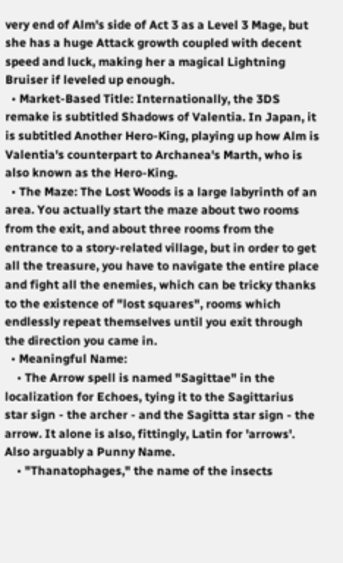very end of Alm's side of Act 3 as a Level 3 Mage, but she has a huge Attack growth coupled with decent speed and luck, making her a magical Lightning Bruiser if leveled up enough.
  • Market-Based Title: Internationally, the 3DS remake is subtitled Shadows of Valentia. In Japan, it is subtitled Another Hero-King, playing up how Alm is Valentia's counterpart to Archanea's Marth, who is also known as the Hero-King.
  • The Maze: The Lost Woods is a large labyrinth of an area. You actually start the maze about two rooms from the exit, and about three rooms from the entrance to a story-related village, but in order to get all the treasure, you have to navigate the entire place and fight all the enemies, which can be tricky thanks to the existence of "lost squares", rooms which endlessly repeat themselves until you exit through the direction you came in.
  • Meaningful Name:
    • The Arrow spell is named "Sagittae" in the localization for Echoes, tying it to the Sagittarius star sign - the archer - and the Sagitta star sign - the arrow. It alone is also, fittingly, Latin for 'arrows'. Also arguably a Punny Name.
    • "Thanatophages," the name of the insects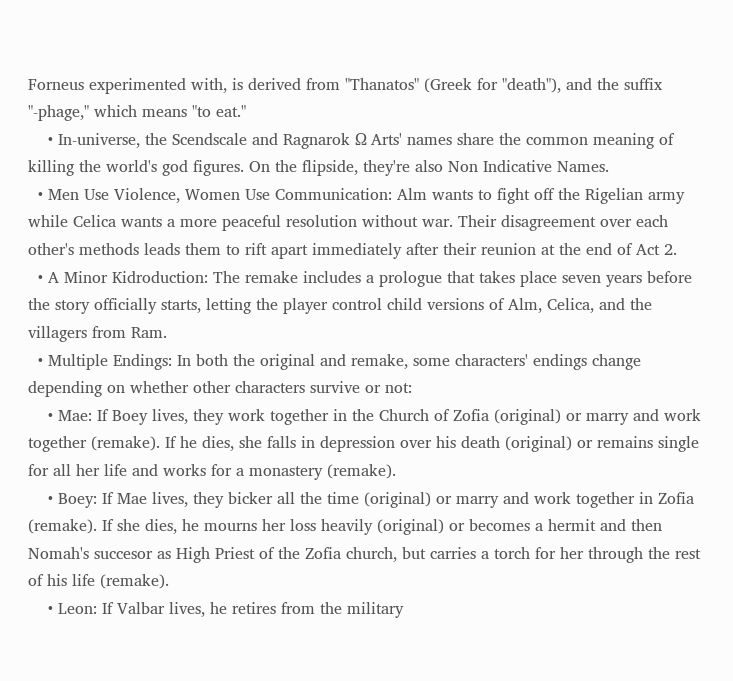Forneus experimented with, is derived from "Thanatos" (Greek for "death"), and the suffix "-phage," which means "to eat."
    • In-universe, the Scendscale and Ragnarok Ω Arts' names share the common meaning of killing the world's god figures. On the flipside, they're also Non Indicative Names.
  • Men Use Violence, Women Use Communication: Alm wants to fight off the Rigelian army while Celica wants a more peaceful resolution without war. Their disagreement over each other's methods leads them to rift apart immediately after their reunion at the end of Act 2.
  • A Minor Kidroduction: The remake includes a prologue that takes place seven years before the story officially starts, letting the player control child versions of Alm, Celica, and the villagers from Ram.
  • Multiple Endings: In both the original and remake, some characters' endings change depending on whether other characters survive or not:
    • Mae: If Boey lives, they work together in the Church of Zofia (original) or marry and work together (remake). If he dies, she falls in depression over his death (original) or remains single for all her life and works for a monastery (remake).
    • Boey: If Mae lives, they bicker all the time (original) or marry and work together in Zofia (remake). If she dies, he mourns her loss heavily (original) or becomes a hermit and then Nomah's succesor as High Priest of the Zofia church, but carries a torch for her through the rest of his life (remake).
    • Leon: If Valbar lives, he retires from the military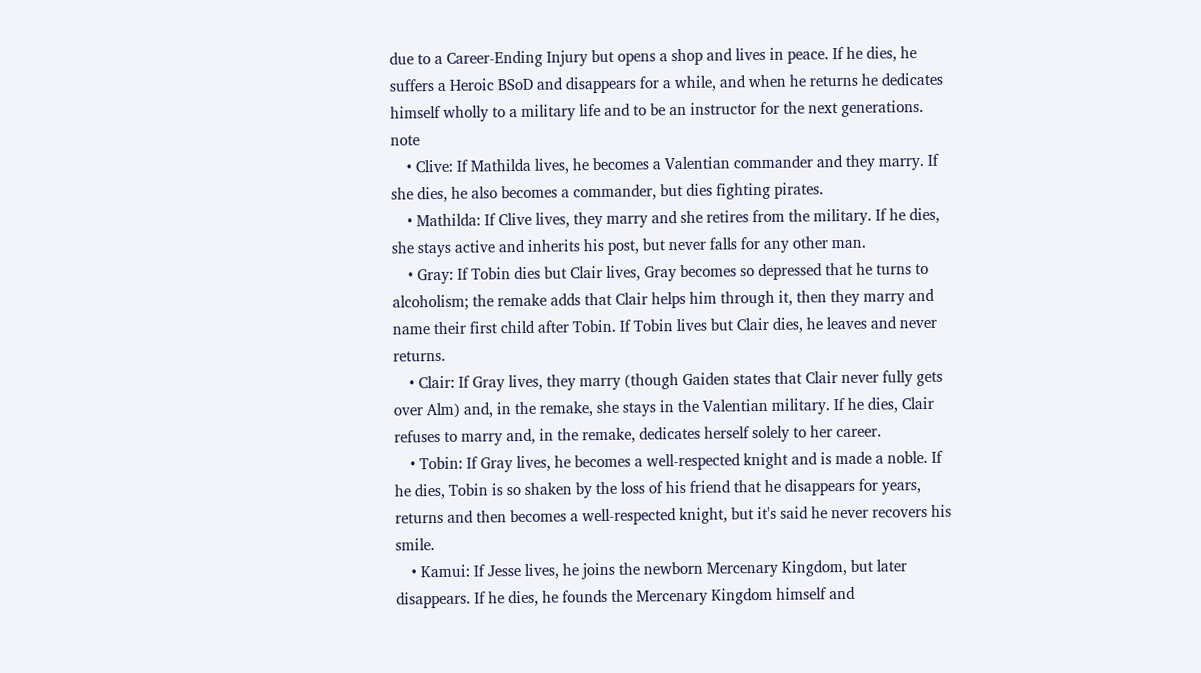due to a Career-Ending Injury but opens a shop and lives in peace. If he dies, he suffers a Heroic BSoD and disappears for a while, and when he returns he dedicates himself wholly to a military life and to be an instructor for the next generations. note
    • Clive: If Mathilda lives, he becomes a Valentian commander and they marry. If she dies, he also becomes a commander, but dies fighting pirates.
    • Mathilda: If Clive lives, they marry and she retires from the military. If he dies, she stays active and inherits his post, but never falls for any other man.
    • Gray: If Tobin dies but Clair lives, Gray becomes so depressed that he turns to alcoholism; the remake adds that Clair helps him through it, then they marry and name their first child after Tobin. If Tobin lives but Clair dies, he leaves and never returns.
    • Clair: If Gray lives, they marry (though Gaiden states that Clair never fully gets over Alm) and, in the remake, she stays in the Valentian military. If he dies, Clair refuses to marry and, in the remake, dedicates herself solely to her career.
    • Tobin: If Gray lives, he becomes a well-respected knight and is made a noble. If he dies, Tobin is so shaken by the loss of his friend that he disappears for years, returns and then becomes a well-respected knight, but it's said he never recovers his smile.
    • Kamui: If Jesse lives, he joins the newborn Mercenary Kingdom, but later disappears. If he dies, he founds the Mercenary Kingdom himself and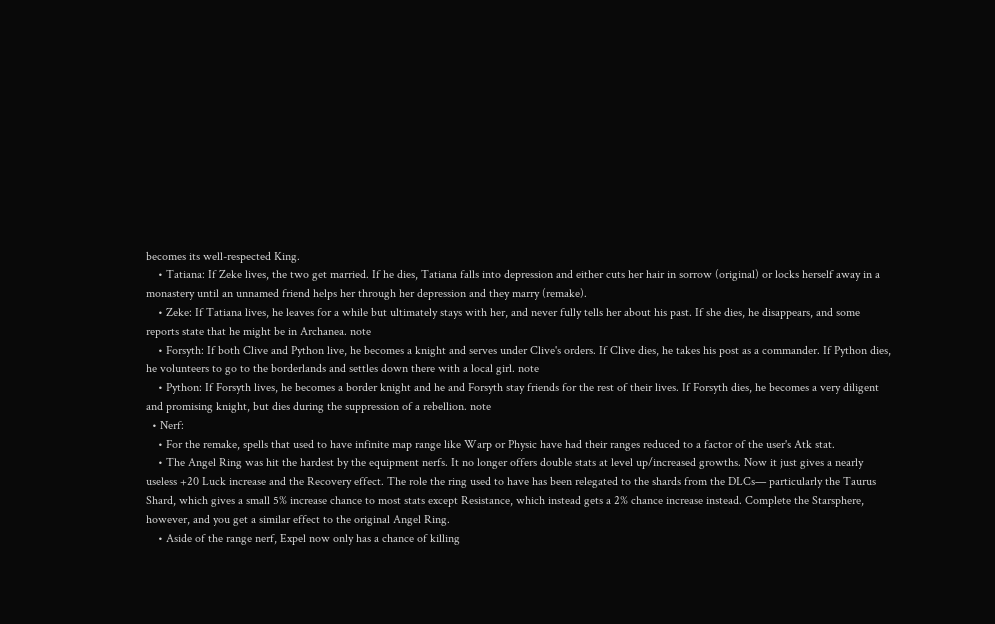becomes its well-respected King.
    • Tatiana: If Zeke lives, the two get married. If he dies, Tatiana falls into depression and either cuts her hair in sorrow (original) or locks herself away in a monastery until an unnamed friend helps her through her depression and they marry (remake).
    • Zeke: If Tatiana lives, he leaves for a while but ultimately stays with her, and never fully tells her about his past. If she dies, he disappears, and some reports state that he might be in Archanea. note
    • Forsyth: If both Clive and Python live, he becomes a knight and serves under Clive's orders. If Clive dies, he takes his post as a commander. If Python dies, he volunteers to go to the borderlands and settles down there with a local girl. note
    • Python: If Forsyth lives, he becomes a border knight and he and Forsyth stay friends for the rest of their lives. If Forsyth dies, he becomes a very diligent and promising knight, but dies during the suppression of a rebellion. note
  • Nerf:
    • For the remake, spells that used to have infinite map range like Warp or Physic have had their ranges reduced to a factor of the user's Atk stat.
    • The Angel Ring was hit the hardest by the equipment nerfs. It no longer offers double stats at level up/increased growths. Now it just gives a nearly useless +20 Luck increase and the Recovery effect. The role the ring used to have has been relegated to the shards from the DLCs— particularly the Taurus Shard, which gives a small 5% increase chance to most stats except Resistance, which instead gets a 2% chance increase instead. Complete the Starsphere, however, and you get a similar effect to the original Angel Ring.
    • Aside of the range nerf, Expel now only has a chance of killing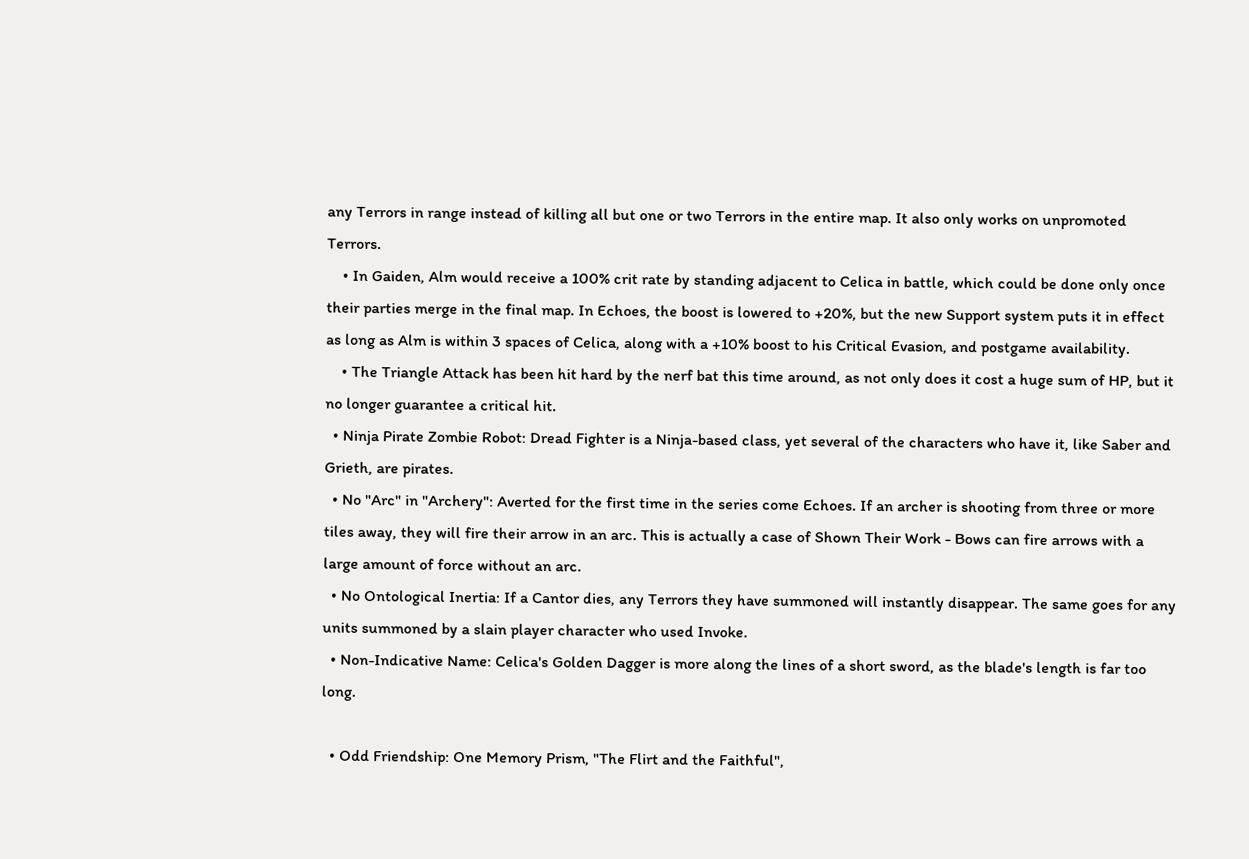any Terrors in range instead of killing all but one or two Terrors in the entire map. It also only works on unpromoted Terrors.
    • In Gaiden, Alm would receive a 100% crit rate by standing adjacent to Celica in battle, which could be done only once their parties merge in the final map. In Echoes, the boost is lowered to +20%, but the new Support system puts it in effect as long as Alm is within 3 spaces of Celica, along with a +10% boost to his Critical Evasion, and postgame availability.
    • The Triangle Attack has been hit hard by the nerf bat this time around, as not only does it cost a huge sum of HP, but it no longer guarantee a critical hit.
  • Ninja Pirate Zombie Robot: Dread Fighter is a Ninja-based class, yet several of the characters who have it, like Saber and Grieth, are pirates.
  • No "Arc" in "Archery": Averted for the first time in the series come Echoes. If an archer is shooting from three or more tiles away, they will fire their arrow in an arc. This is actually a case of Shown Their Work - Bows can fire arrows with a large amount of force without an arc.
  • No Ontological Inertia: If a Cantor dies, any Terrors they have summoned will instantly disappear. The same goes for any units summoned by a slain player character who used Invoke.
  • Non-Indicative Name: Celica's Golden Dagger is more along the lines of a short sword, as the blade's length is far too long.

  • Odd Friendship: One Memory Prism, "The Flirt and the Faithful",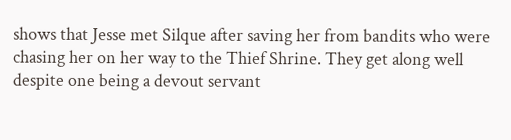shows that Jesse met Silque after saving her from bandits who were chasing her on her way to the Thief Shrine. They get along well despite one being a devout servant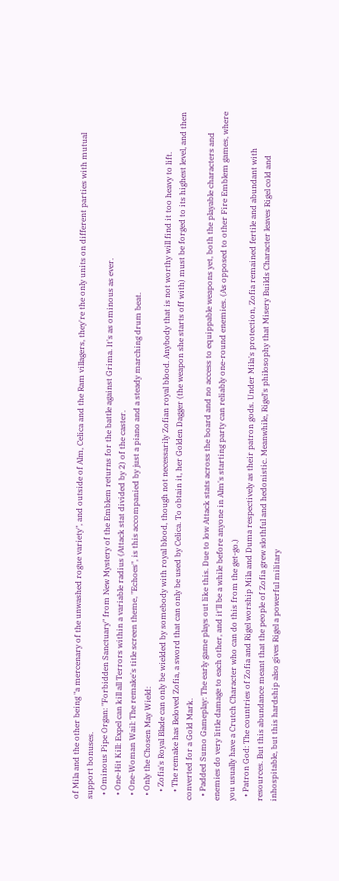of Mila and the other being "a mercenary of the unwashed rogue variety", and outside of Alm, Celica and the Ram villagers, they're the only units on different parties with mutual support bonuses.
  • Ominous Pipe Organ: "Forbidden Sanctuary" from New Mystery of the Emblem returns for the battle against Grima. It's as ominous as ever.
  • One-Hit Kill: Expel can kill all Terrors within a variable radius (Attack stat divided by 2) of the caster.
  • One-Woman Wail: The remake's title screen theme, "Echoes", is this accompanied by just a piano and a steady marching drum beat.
  • Only the Chosen May Wield:
    • Zofia's Royal Blade can only be wielded by somebody with royal blood, though not necessarily Zofian royal blood. Anybody that is not worthy will find it too heavy to lift.
    • The remake has Beloved Zofia, a sword that can only be used by Celica. To obtain it, her Golden Dagger (the weapon she starts off with) must be forged to its highest level, and then converted for a Gold Mark.
  • Padded Sumo Gameplay: The early game plays out like this. Due to low Attack stats across the board and no access to equippable weapons yet, both the playable characters and enemies do very little damage to each other, and it'll be a while before anyone in Alm's starting party can reliably one-round enemies. (As opposed to other Fire Emblem games, where you usually have a Crutch Character who can do this from the get-go.)
  • Patron God: The countries of Zofia and Rigel worship Mila and Duma respectively as their patron gods. Under Mila's protection, Zofia remained fertile and abundant with resources. But this abundance meant that the people of Zofia grew slothful and hedonistic. Meanwhile, Rigel's philosophy that Misery Builds Character leaves Rigel cold and inhospitable, but this hardship also gives Rigel a powerful military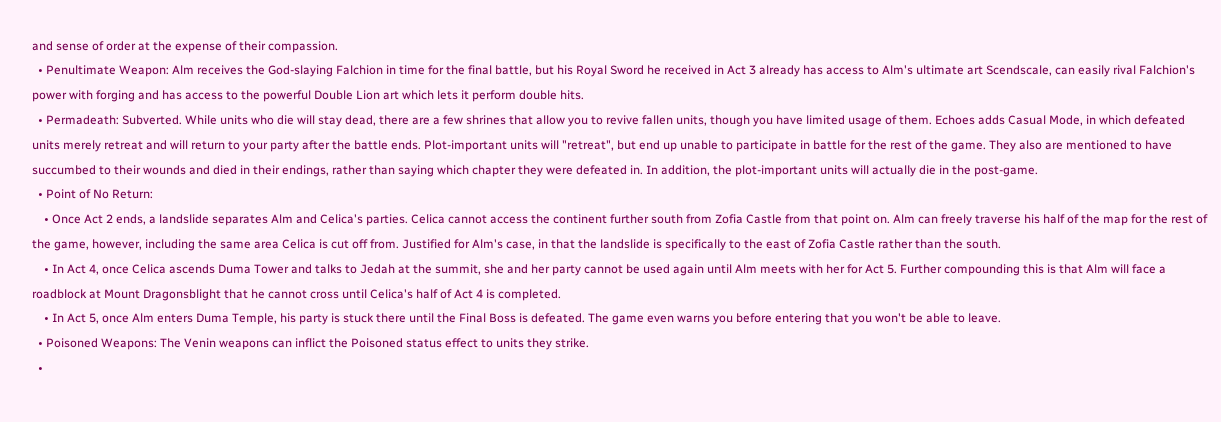and sense of order at the expense of their compassion.
  • Penultimate Weapon: Alm receives the God-slaying Falchion in time for the final battle, but his Royal Sword he received in Act 3 already has access to Alm's ultimate art Scendscale, can easily rival Falchion's power with forging and has access to the powerful Double Lion art which lets it perform double hits.
  • Permadeath: Subverted. While units who die will stay dead, there are a few shrines that allow you to revive fallen units, though you have limited usage of them. Echoes adds Casual Mode, in which defeated units merely retreat and will return to your party after the battle ends. Plot-important units will "retreat", but end up unable to participate in battle for the rest of the game. They also are mentioned to have succumbed to their wounds and died in their endings, rather than saying which chapter they were defeated in. In addition, the plot-important units will actually die in the post-game.
  • Point of No Return:
    • Once Act 2 ends, a landslide separates Alm and Celica's parties. Celica cannot access the continent further south from Zofia Castle from that point on. Alm can freely traverse his half of the map for the rest of the game, however, including the same area Celica is cut off from. Justified for Alm's case, in that the landslide is specifically to the east of Zofia Castle rather than the south.
    • In Act 4, once Celica ascends Duma Tower and talks to Jedah at the summit, she and her party cannot be used again until Alm meets with her for Act 5. Further compounding this is that Alm will face a roadblock at Mount Dragonsblight that he cannot cross until Celica's half of Act 4 is completed.
    • In Act 5, once Alm enters Duma Temple, his party is stuck there until the Final Boss is defeated. The game even warns you before entering that you won't be able to leave.
  • Poisoned Weapons: The Venin weapons can inflict the Poisoned status effect to units they strike.
  •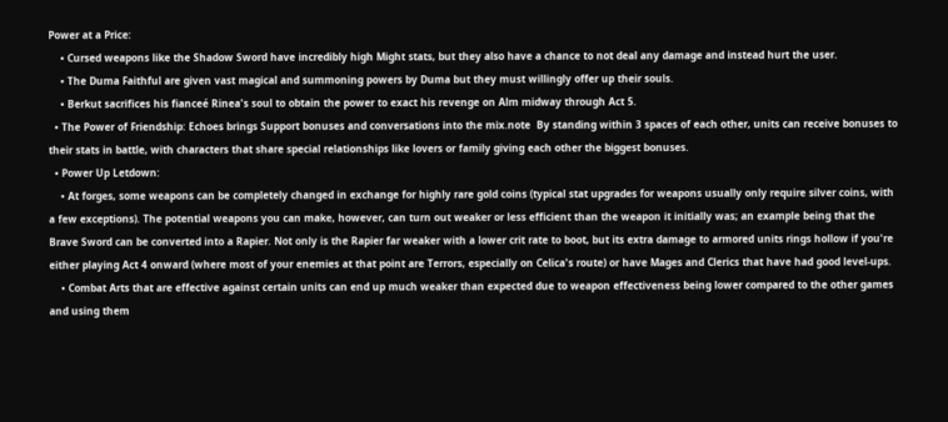Power at a Price:
    • Cursed weapons like the Shadow Sword have incredibly high Might stats, but they also have a chance to not deal any damage and instead hurt the user.
    • The Duma Faithful are given vast magical and summoning powers by Duma but they must willingly offer up their souls.
    • Berkut sacrifices his fianceé Rinea's soul to obtain the power to exact his revenge on Alm midway through Act 5.
  • The Power of Friendship: Echoes brings Support bonuses and conversations into the mix.note  By standing within 3 spaces of each other, units can receive bonuses to their stats in battle, with characters that share special relationships like lovers or family giving each other the biggest bonuses.
  • Power Up Letdown:
    • At forges, some weapons can be completely changed in exchange for highly rare gold coins (typical stat upgrades for weapons usually only require silver coins, with a few exceptions). The potential weapons you can make, however, can turn out weaker or less efficient than the weapon it initially was; an example being that the Brave Sword can be converted into a Rapier. Not only is the Rapier far weaker with a lower crit rate to boot, but its extra damage to armored units rings hollow if you're either playing Act 4 onward (where most of your enemies at that point are Terrors, especially on Celica's route) or have Mages and Clerics that have had good level-ups.
    • Combat Arts that are effective against certain units can end up much weaker than expected due to weapon effectiveness being lower compared to the other games and using them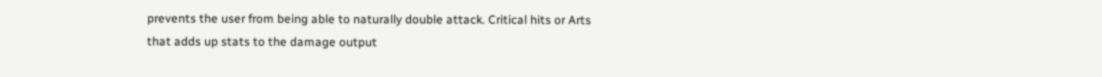prevents the user from being able to naturally double attack. Critical hits or Arts that adds up stats to the damage output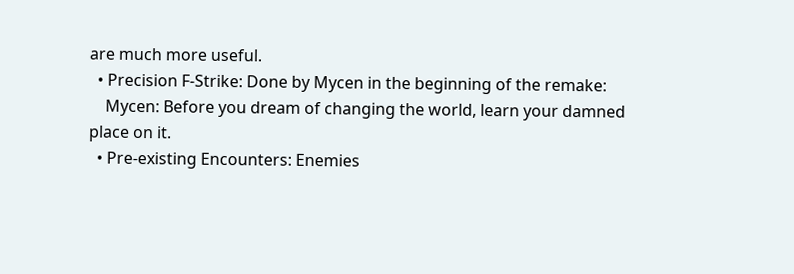are much more useful.
  • Precision F-Strike: Done by Mycen in the beginning of the remake:
    Mycen: Before you dream of changing the world, learn your damned place on it.
  • Pre-existing Encounters: Enemies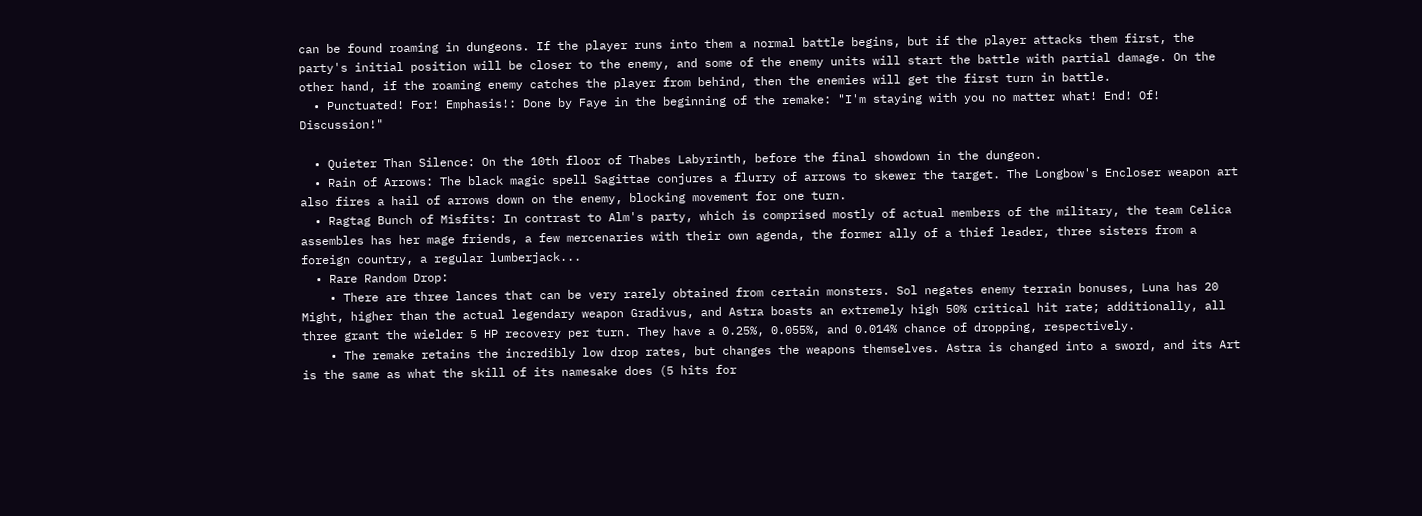can be found roaming in dungeons. If the player runs into them a normal battle begins, but if the player attacks them first, the party's initial position will be closer to the enemy, and some of the enemy units will start the battle with partial damage. On the other hand, if the roaming enemy catches the player from behind, then the enemies will get the first turn in battle.
  • Punctuated! For! Emphasis!: Done by Faye in the beginning of the remake: "I'm staying with you no matter what! End! Of! Discussion!"

  • Quieter Than Silence: On the 10th floor of Thabes Labyrinth, before the final showdown in the dungeon.
  • Rain of Arrows: The black magic spell Sagittae conjures a flurry of arrows to skewer the target. The Longbow's Encloser weapon art also fires a hail of arrows down on the enemy, blocking movement for one turn.
  • Ragtag Bunch of Misfits: In contrast to Alm's party, which is comprised mostly of actual members of the military, the team Celica assembles has her mage friends, a few mercenaries with their own agenda, the former ally of a thief leader, three sisters from a foreign country, a regular lumberjack...
  • Rare Random Drop:
    • There are three lances that can be very rarely obtained from certain monsters. Sol negates enemy terrain bonuses, Luna has 20 Might, higher than the actual legendary weapon Gradivus, and Astra boasts an extremely high 50% critical hit rate; additionally, all three grant the wielder 5 HP recovery per turn. They have a 0.25%, 0.055%, and 0.014% chance of dropping, respectively.
    • The remake retains the incredibly low drop rates, but changes the weapons themselves. Astra is changed into a sword, and its Art is the same as what the skill of its namesake does (5 hits for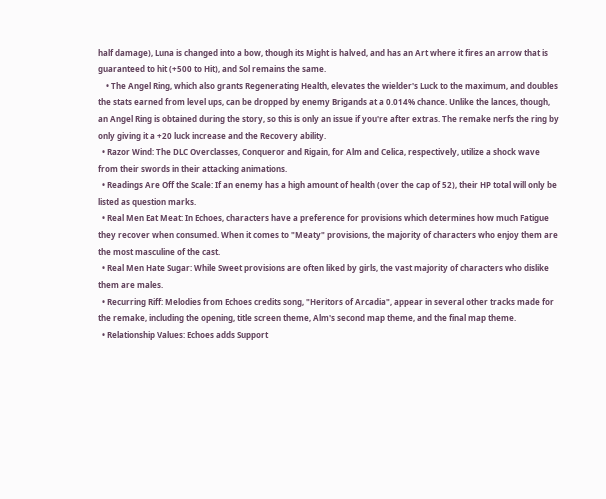half damage), Luna is changed into a bow, though its Might is halved, and has an Art where it fires an arrow that is guaranteed to hit (+500 to Hit), and Sol remains the same.
    • The Angel Ring, which also grants Regenerating Health, elevates the wielder's Luck to the maximum, and doubles the stats earned from level ups, can be dropped by enemy Brigands at a 0.014% chance. Unlike the lances, though, an Angel Ring is obtained during the story, so this is only an issue if you're after extras. The remake nerfs the ring by only giving it a +20 luck increase and the Recovery ability.
  • Razor Wind: The DLC Overclasses, Conqueror and Rigain, for Alm and Celica, respectively, utilize a shock wave from their swords in their attacking animations.
  • Readings Are Off the Scale: If an enemy has a high amount of health (over the cap of 52), their HP total will only be listed as question marks.
  • Real Men Eat Meat: In Echoes, characters have a preference for provisions which determines how much Fatigue they recover when consumed. When it comes to "Meaty" provisions, the majority of characters who enjoy them are the most masculine of the cast.
  • Real Men Hate Sugar: While Sweet provisions are often liked by girls, the vast majority of characters who dislike them are males.
  • Recurring Riff: Melodies from Echoes credits song, "Heritors of Arcadia", appear in several other tracks made for the remake, including the opening, title screen theme, Alm's second map theme, and the final map theme.
  • Relationship Values: Echoes adds Support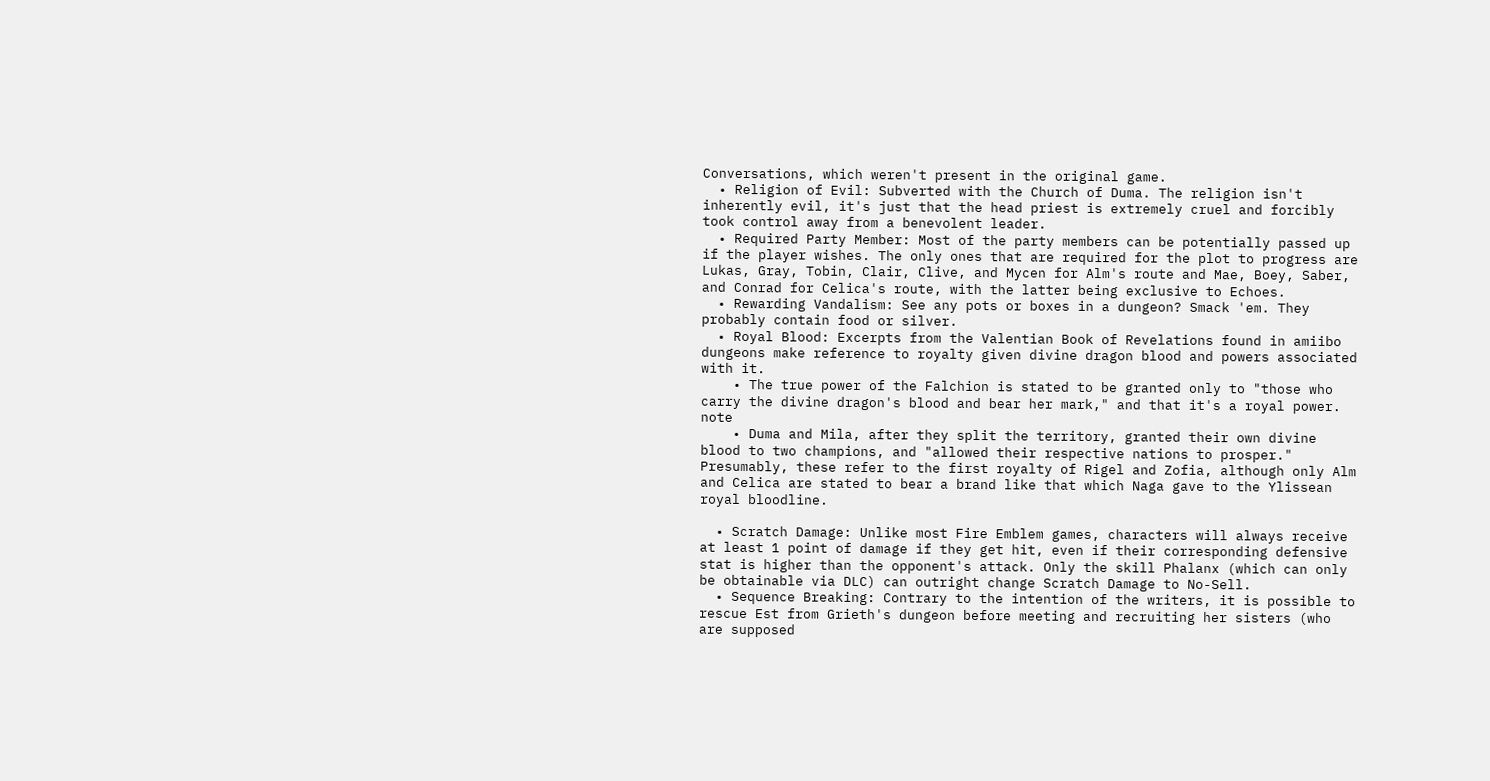Conversations, which weren't present in the original game.
  • Religion of Evil: Subverted with the Church of Duma. The religion isn't inherently evil, it's just that the head priest is extremely cruel and forcibly took control away from a benevolent leader.
  • Required Party Member: Most of the party members can be potentially passed up if the player wishes. The only ones that are required for the plot to progress are Lukas, Gray, Tobin, Clair, Clive, and Mycen for Alm's route and Mae, Boey, Saber, and Conrad for Celica's route, with the latter being exclusive to Echoes.
  • Rewarding Vandalism: See any pots or boxes in a dungeon? Smack 'em. They probably contain food or silver.
  • Royal Blood: Excerpts from the Valentian Book of Revelations found in amiibo dungeons make reference to royalty given divine dragon blood and powers associated with it.
    • The true power of the Falchion is stated to be granted only to "those who carry the divine dragon's blood and bear her mark," and that it's a royal power. note
    • Duma and Mila, after they split the territory, granted their own divine blood to two champions, and "allowed their respective nations to prosper." Presumably, these refer to the first royalty of Rigel and Zofia, although only Alm and Celica are stated to bear a brand like that which Naga gave to the Ylissean royal bloodline.

  • Scratch Damage: Unlike most Fire Emblem games, characters will always receive at least 1 point of damage if they get hit, even if their corresponding defensive stat is higher than the opponent's attack. Only the skill Phalanx (which can only be obtainable via DLC) can outright change Scratch Damage to No-Sell.
  • Sequence Breaking: Contrary to the intention of the writers, it is possible to rescue Est from Grieth's dungeon before meeting and recruiting her sisters (who are supposed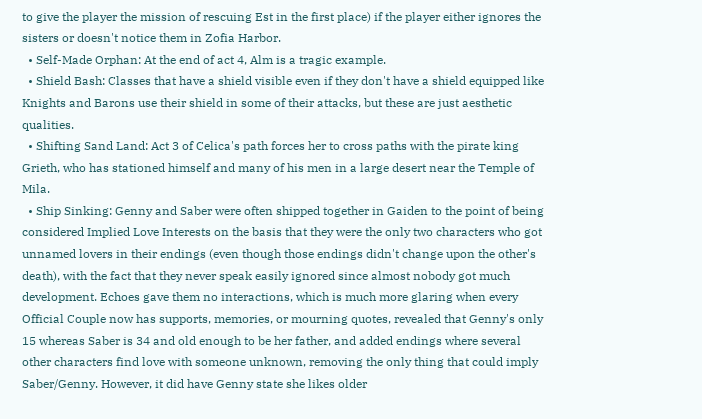to give the player the mission of rescuing Est in the first place) if the player either ignores the sisters or doesn't notice them in Zofia Harbor.
  • Self-Made Orphan: At the end of act 4, Alm is a tragic example.
  • Shield Bash: Classes that have a shield visible even if they don't have a shield equipped like Knights and Barons use their shield in some of their attacks, but these are just aesthetic qualities.
  • Shifting Sand Land: Act 3 of Celica's path forces her to cross paths with the pirate king Grieth, who has stationed himself and many of his men in a large desert near the Temple of Mila.
  • Ship Sinking: Genny and Saber were often shipped together in Gaiden to the point of being considered Implied Love Interests on the basis that they were the only two characters who got unnamed lovers in their endings (even though those endings didn't change upon the other's death), with the fact that they never speak easily ignored since almost nobody got much development. Echoes gave them no interactions, which is much more glaring when every Official Couple now has supports, memories, or mourning quotes, revealed that Genny's only 15 whereas Saber is 34 and old enough to be her father, and added endings where several other characters find love with someone unknown, removing the only thing that could imply Saber/Genny. However, it did have Genny state she likes older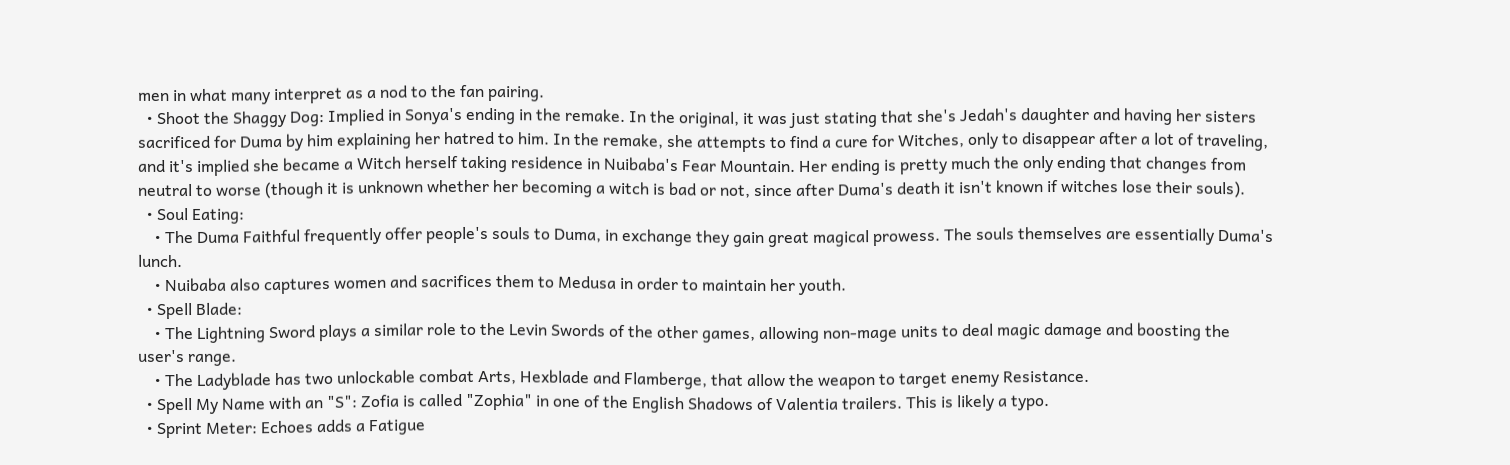men in what many interpret as a nod to the fan pairing.
  • Shoot the Shaggy Dog: Implied in Sonya's ending in the remake. In the original, it was just stating that she's Jedah's daughter and having her sisters sacrificed for Duma by him explaining her hatred to him. In the remake, she attempts to find a cure for Witches, only to disappear after a lot of traveling, and it's implied she became a Witch herself taking residence in Nuibaba's Fear Mountain. Her ending is pretty much the only ending that changes from neutral to worse (though it is unknown whether her becoming a witch is bad or not, since after Duma's death it isn't known if witches lose their souls).
  • Soul Eating:
    • The Duma Faithful frequently offer people's souls to Duma, in exchange they gain great magical prowess. The souls themselves are essentially Duma's lunch.
    • Nuibaba also captures women and sacrifices them to Medusa in order to maintain her youth.
  • Spell Blade:
    • The Lightning Sword plays a similar role to the Levin Swords of the other games, allowing non-mage units to deal magic damage and boosting the user's range.
    • The Ladyblade has two unlockable combat Arts, Hexblade and Flamberge, that allow the weapon to target enemy Resistance.
  • Spell My Name with an "S": Zofia is called "Zophia" in one of the English Shadows of Valentia trailers. This is likely a typo.
  • Sprint Meter: Echoes adds a Fatigue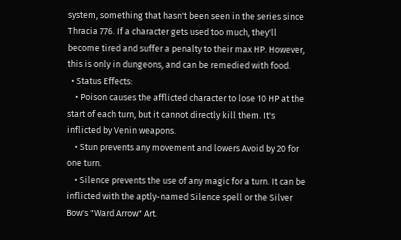system, something that hasn't been seen in the series since Thracia 776. If a character gets used too much, they'll become tired and suffer a penalty to their max HP. However, this is only in dungeons, and can be remedied with food.
  • Status Effects:
    • Poison causes the afflicted character to lose 10 HP at the start of each turn, but it cannot directly kill them. It's inflicted by Venin weapons.
    • Stun prevents any movement and lowers Avoid by 20 for one turn.
    • Silence prevents the use of any magic for a turn. It can be inflicted with the aptly-named Silence spell or the Silver Bow's "Ward Arrow" Art.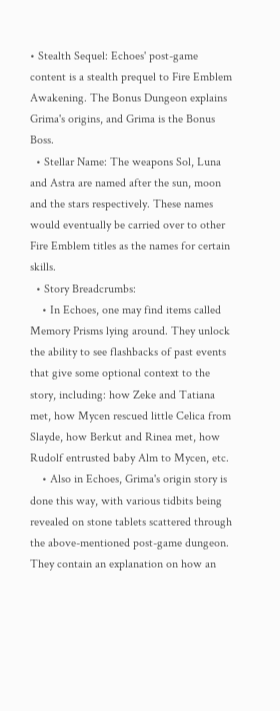• Stealth Sequel: Echoes' post-game content is a stealth prequel to Fire Emblem Awakening. The Bonus Dungeon explains Grima's origins, and Grima is the Bonus Boss.
  • Stellar Name: The weapons Sol, Luna and Astra are named after the sun, moon and the stars respectively. These names would eventually be carried over to other Fire Emblem titles as the names for certain skills.
  • Story Breadcrumbs:
    • In Echoes, one may find items called Memory Prisms lying around. They unlock the ability to see flashbacks of past events that give some optional context to the story, including: how Zeke and Tatiana met, how Mycen rescued little Celica from Slayde, how Berkut and Rinea met, how Rudolf entrusted baby Alm to Mycen, etc.
    • Also in Echoes, Grima's origin story is done this way, with various tidbits being revealed on stone tablets scattered through the above-mentioned post-game dungeon. They contain an explanation on how an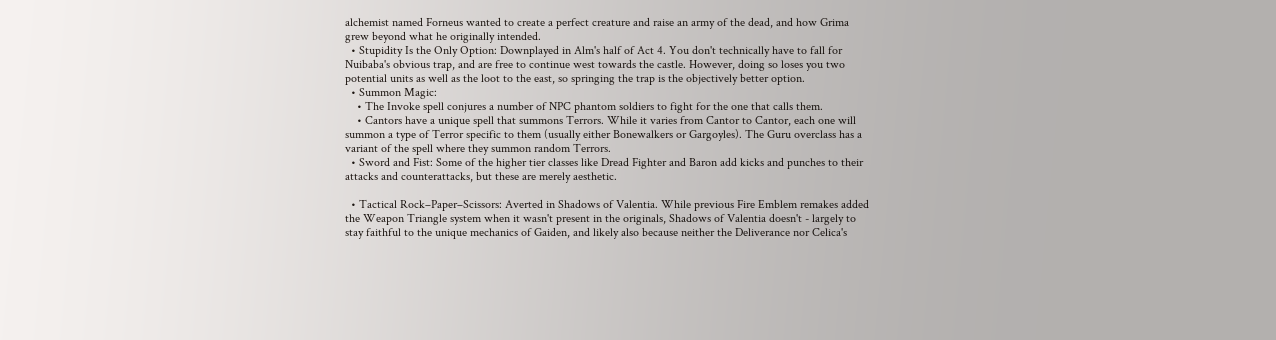alchemist named Forneus wanted to create a perfect creature and raise an army of the dead, and how Grima grew beyond what he originally intended.
  • Stupidity Is the Only Option: Downplayed in Alm's half of Act 4. You don't technically have to fall for Nuibaba's obvious trap, and are free to continue west towards the castle. However, doing so loses you two potential units as well as the loot to the east, so springing the trap is the objectively better option.
  • Summon Magic:
    • The Invoke spell conjures a number of NPC phantom soldiers to fight for the one that calls them.
    • Cantors have a unique spell that summons Terrors. While it varies from Cantor to Cantor, each one will summon a type of Terror specific to them (usually either Bonewalkers or Gargoyles). The Guru overclass has a variant of the spell where they summon random Terrors.
  • Sword and Fist: Some of the higher tier classes like Dread Fighter and Baron add kicks and punches to their attacks and counterattacks, but these are merely aesthetic.

  • Tactical Rock–Paper–Scissors: Averted in Shadows of Valentia. While previous Fire Emblem remakes added the Weapon Triangle system when it wasn't present in the originals, Shadows of Valentia doesn't - largely to stay faithful to the unique mechanics of Gaiden, and likely also because neither the Deliverance nor Celica's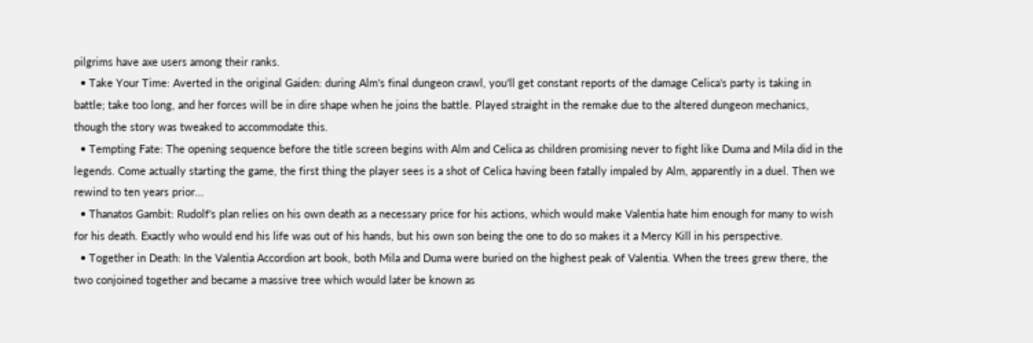pilgrims have axe users among their ranks.
  • Take Your Time: Averted in the original Gaiden: during Alm's final dungeon crawl, you'll get constant reports of the damage Celica's party is taking in battle; take too long, and her forces will be in dire shape when he joins the battle. Played straight in the remake due to the altered dungeon mechanics, though the story was tweaked to accommodate this.
  • Tempting Fate: The opening sequence before the title screen begins with Alm and Celica as children promising never to fight like Duma and Mila did in the legends. Come actually starting the game, the first thing the player sees is a shot of Celica having been fatally impaled by Alm, apparently in a duel. Then we rewind to ten years prior...
  • Thanatos Gambit: Rudolf's plan relies on his own death as a necessary price for his actions, which would make Valentia hate him enough for many to wish for his death. Exactly who would end his life was out of his hands, but his own son being the one to do so makes it a Mercy Kill in his perspective.
  • Together in Death: In the Valentia Accordion art book, both Mila and Duma were buried on the highest peak of Valentia. When the trees grew there, the two conjoined together and became a massive tree which would later be known as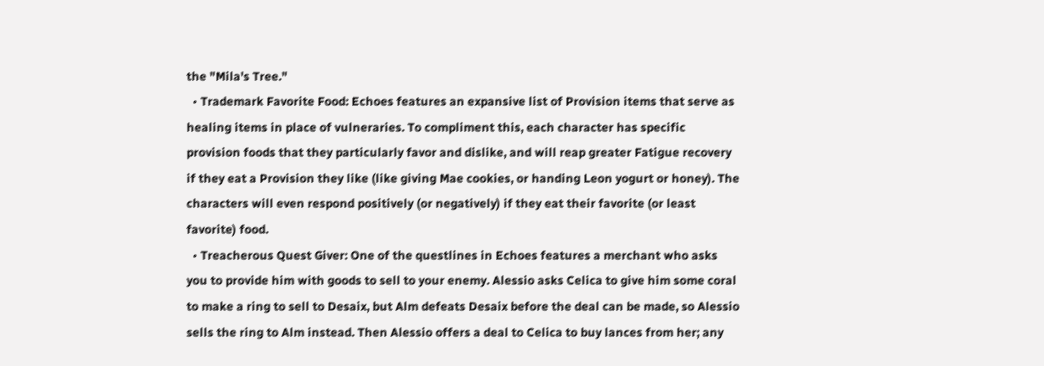the "Mila's Tree."
  • Trademark Favorite Food: Echoes features an expansive list of Provision items that serve as healing items in place of vulneraries. To compliment this, each character has specific provision foods that they particularly favor and dislike, and will reap greater Fatigue recovery if they eat a Provision they like (like giving Mae cookies, or handing Leon yogurt or honey). The characters will even respond positively (or negatively) if they eat their favorite (or least favorite) food.
  • Treacherous Quest Giver: One of the questlines in Echoes features a merchant who asks you to provide him with goods to sell to your enemy. Alessio asks Celica to give him some coral to make a ring to sell to Desaix, but Alm defeats Desaix before the deal can be made, so Alessio sells the ring to Alm instead. Then Alessio offers a deal to Celica to buy lances from her; any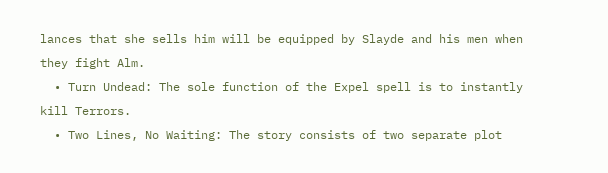lances that she sells him will be equipped by Slayde and his men when they fight Alm.
  • Turn Undead: The sole function of the Expel spell is to instantly kill Terrors.
  • Two Lines, No Waiting: The story consists of two separate plot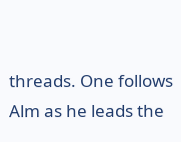threads. One follows Alm as he leads the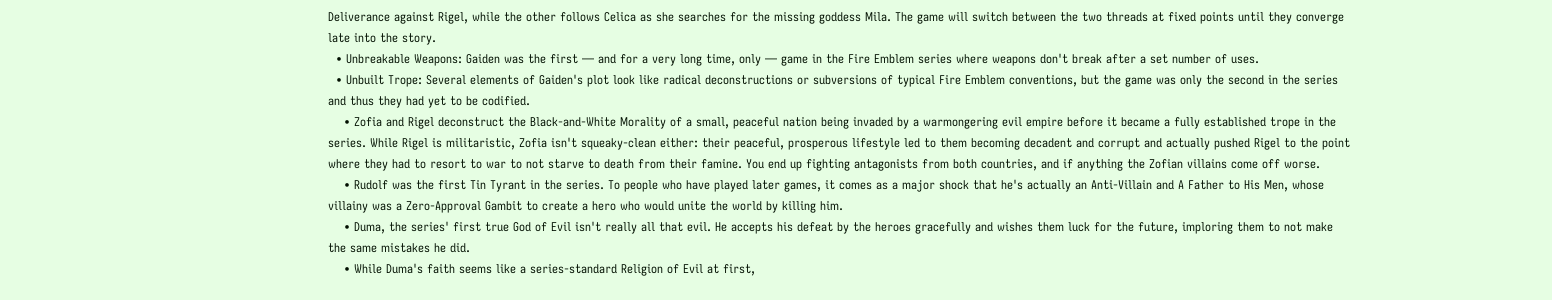Deliverance against Rigel, while the other follows Celica as she searches for the missing goddess Mila. The game will switch between the two threads at fixed points until they converge late into the story.
  • Unbreakable Weapons: Gaiden was the first — and for a very long time, only — game in the Fire Emblem series where weapons don't break after a set number of uses.
  • Unbuilt Trope: Several elements of Gaiden's plot look like radical deconstructions or subversions of typical Fire Emblem conventions, but the game was only the second in the series and thus they had yet to be codified.
    • Zofia and Rigel deconstruct the Black-and-White Morality of a small, peaceful nation being invaded by a warmongering evil empire before it became a fully established trope in the series. While Rigel is militaristic, Zofia isn't squeaky-clean either: their peaceful, prosperous lifestyle led to them becoming decadent and corrupt and actually pushed Rigel to the point where they had to resort to war to not starve to death from their famine. You end up fighting antagonists from both countries, and if anything the Zofian villains come off worse.
    • Rudolf was the first Tin Tyrant in the series. To people who have played later games, it comes as a major shock that he's actually an Anti-Villain and A Father to His Men, whose villainy was a Zero-Approval Gambit to create a hero who would unite the world by killing him.
    • Duma, the series' first true God of Evil isn't really all that evil. He accepts his defeat by the heroes gracefully and wishes them luck for the future, imploring them to not make the same mistakes he did.
    • While Duma's faith seems like a series-standard Religion of Evil at first,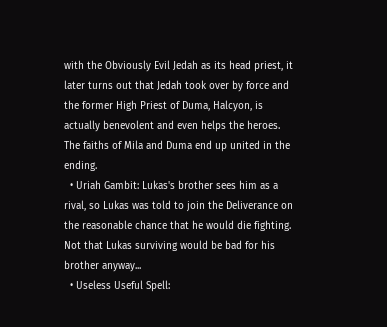with the Obviously Evil Jedah as its head priest, it later turns out that Jedah took over by force and the former High Priest of Duma, Halcyon, is actually benevolent and even helps the heroes. The faiths of Mila and Duma end up united in the ending.
  • Uriah Gambit: Lukas's brother sees him as a rival, so Lukas was told to join the Deliverance on the reasonable chance that he would die fighting. Not that Lukas surviving would be bad for his brother anyway...
  • Useless Useful Spell: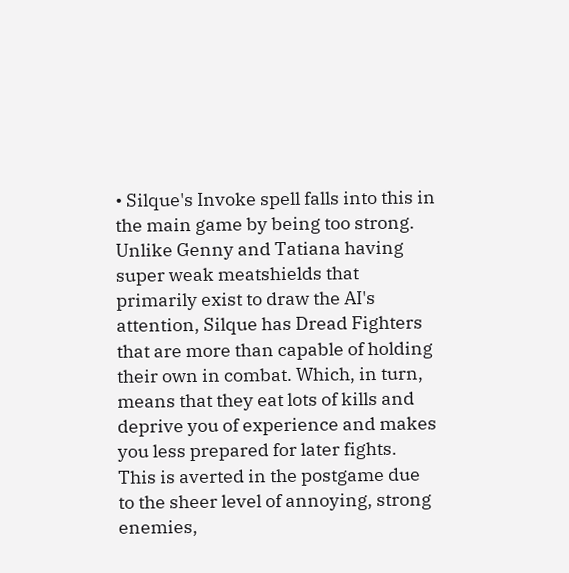• Silque's Invoke spell falls into this in the main game by being too strong. Unlike Genny and Tatiana having super weak meatshields that primarily exist to draw the AI's attention, Silque has Dread Fighters that are more than capable of holding their own in combat. Which, in turn, means that they eat lots of kills and deprive you of experience and makes you less prepared for later fights. This is averted in the postgame due to the sheer level of annoying, strong enemies,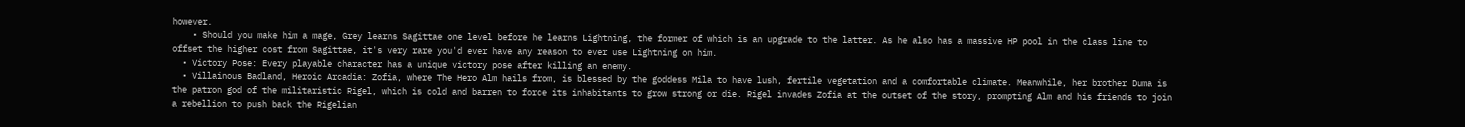however.
    • Should you make him a mage, Grey learns Sagittae one level before he learns Lightning, the former of which is an upgrade to the latter. As he also has a massive HP pool in the class line to offset the higher cost from Sagittae, it's very rare you'd ever have any reason to ever use Lightning on him.
  • Victory Pose: Every playable character has a unique victory pose after killing an enemy.
  • Villainous Badland, Heroic Arcadia: Zofia, where The Hero Alm hails from, is blessed by the goddess Mila to have lush, fertile vegetation and a comfortable climate. Meanwhile, her brother Duma is the patron god of the militaristic Rigel, which is cold and barren to force its inhabitants to grow strong or die. Rigel invades Zofia at the outset of the story, prompting Alm and his friends to join a rebellion to push back the Rigelian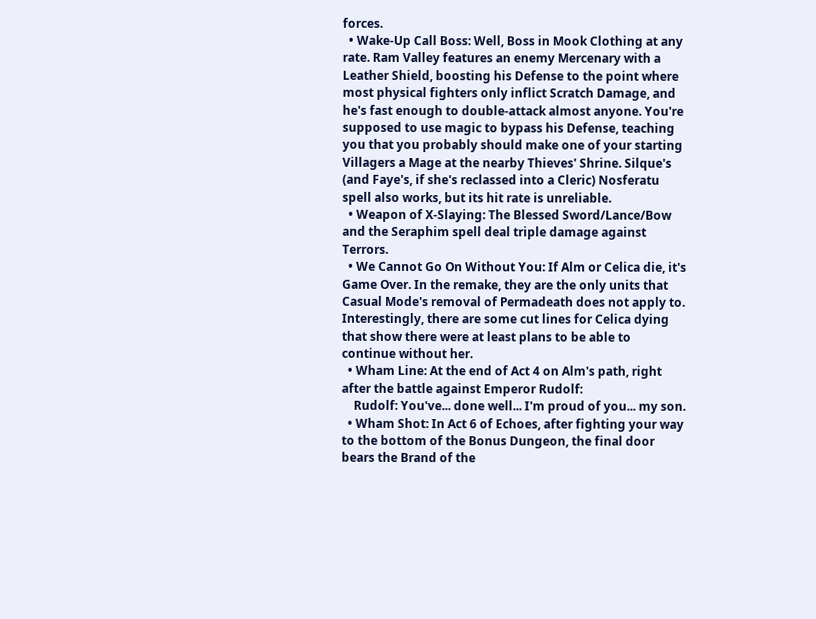forces.
  • Wake-Up Call Boss: Well, Boss in Mook Clothing at any rate. Ram Valley features an enemy Mercenary with a Leather Shield, boosting his Defense to the point where most physical fighters only inflict Scratch Damage, and he's fast enough to double-attack almost anyone. You're supposed to use magic to bypass his Defense, teaching you that you probably should make one of your starting Villagers a Mage at the nearby Thieves' Shrine. Silque's (and Faye's, if she's reclassed into a Cleric) Nosferatu spell also works, but its hit rate is unreliable.
  • Weapon of X-Slaying: The Blessed Sword/Lance/Bow and the Seraphim spell deal triple damage against Terrors.
  • We Cannot Go On Without You: If Alm or Celica die, it's Game Over. In the remake, they are the only units that Casual Mode's removal of Permadeath does not apply to. Interestingly, there are some cut lines for Celica dying that show there were at least plans to be able to continue without her.
  • Wham Line: At the end of Act 4 on Alm's path, right after the battle against Emperor Rudolf:
    Rudolf: You've... done well... I'm proud of you... my son.
  • Wham Shot: In Act 6 of Echoes, after fighting your way to the bottom of the Bonus Dungeon, the final door bears the Brand of the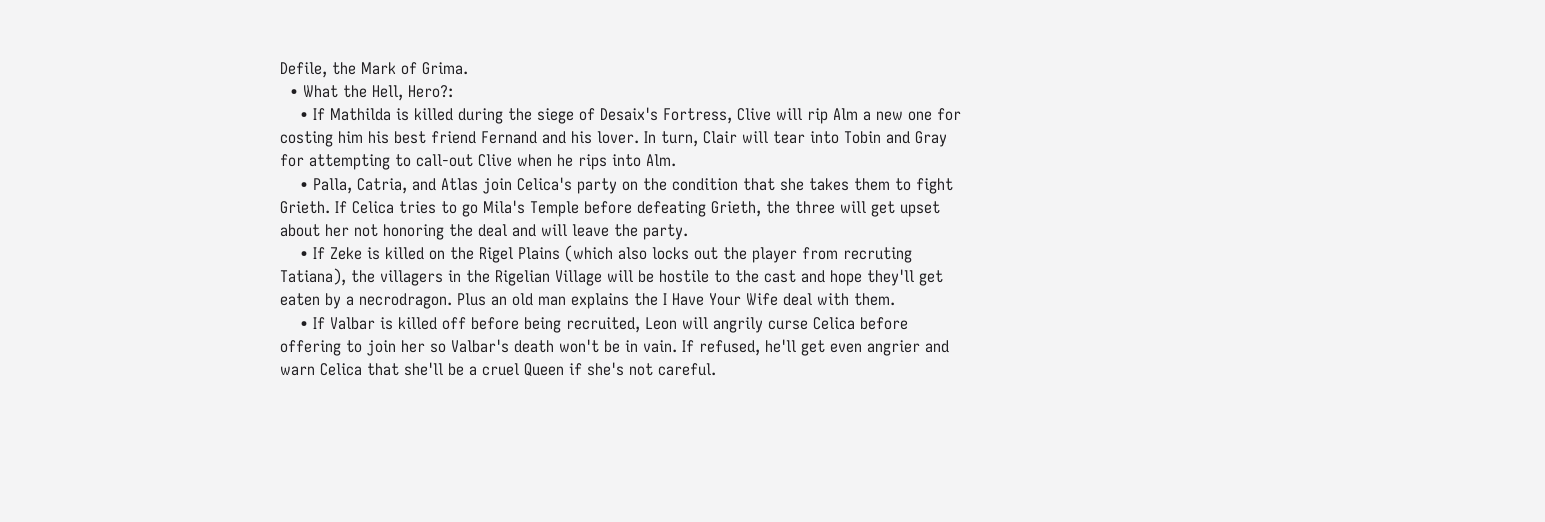Defile, the Mark of Grima.
  • What the Hell, Hero?:
    • If Mathilda is killed during the siege of Desaix's Fortress, Clive will rip Alm a new one for costing him his best friend Fernand and his lover. In turn, Clair will tear into Tobin and Gray for attempting to call-out Clive when he rips into Alm.
    • Palla, Catria, and Atlas join Celica's party on the condition that she takes them to fight Grieth. If Celica tries to go Mila's Temple before defeating Grieth, the three will get upset about her not honoring the deal and will leave the party.
    • If Zeke is killed on the Rigel Plains (which also locks out the player from recruting Tatiana), the villagers in the Rigelian Village will be hostile to the cast and hope they'll get eaten by a necrodragon. Plus an old man explains the I Have Your Wife deal with them.
    • If Valbar is killed off before being recruited, Leon will angrily curse Celica before offering to join her so Valbar's death won't be in vain. If refused, he'll get even angrier and warn Celica that she'll be a cruel Queen if she's not careful.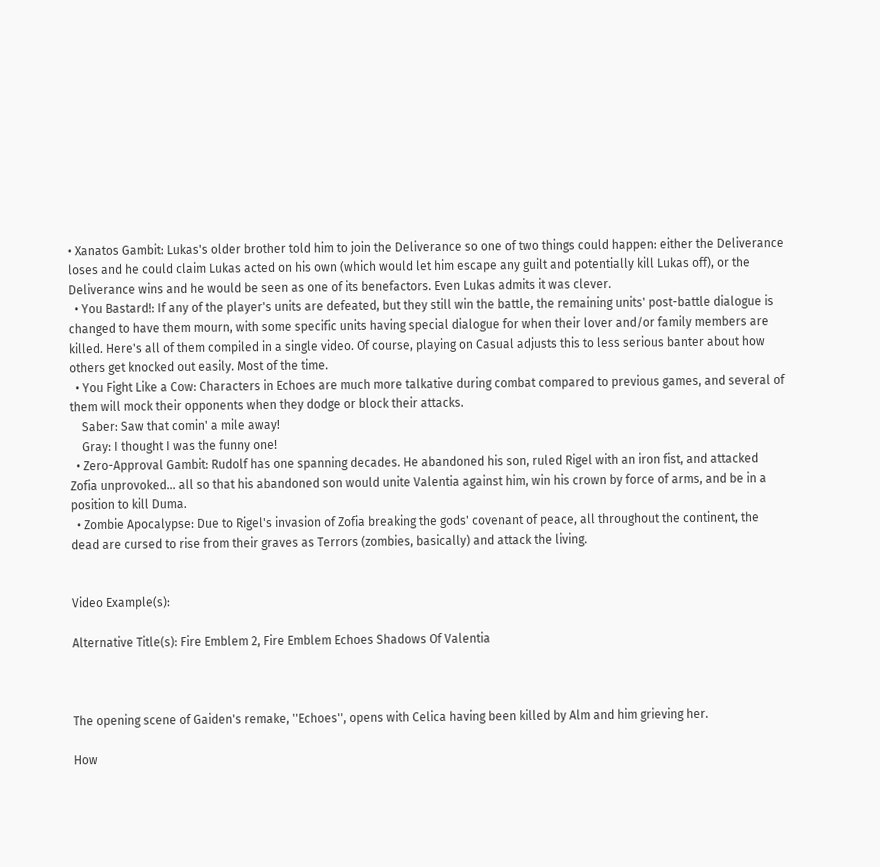• Xanatos Gambit: Lukas's older brother told him to join the Deliverance so one of two things could happen: either the Deliverance loses and he could claim Lukas acted on his own (which would let him escape any guilt and potentially kill Lukas off), or the Deliverance wins and he would be seen as one of its benefactors. Even Lukas admits it was clever.
  • You Bastard!: If any of the player's units are defeated, but they still win the battle, the remaining units' post-battle dialogue is changed to have them mourn, with some specific units having special dialogue for when their lover and/or family members are killed. Here's all of them compiled in a single video. Of course, playing on Casual adjusts this to less serious banter about how others get knocked out easily. Most of the time.
  • You Fight Like a Cow: Characters in Echoes are much more talkative during combat compared to previous games, and several of them will mock their opponents when they dodge or block their attacks.
    Saber: Saw that comin' a mile away!
    Gray: I thought I was the funny one!
  • Zero-Approval Gambit: Rudolf has one spanning decades. He abandoned his son, ruled Rigel with an iron fist, and attacked Zofia unprovoked... all so that his abandoned son would unite Valentia against him, win his crown by force of arms, and be in a position to kill Duma.
  • Zombie Apocalypse: Due to Rigel's invasion of Zofia breaking the gods' covenant of peace, all throughout the continent, the dead are cursed to rise from their graves as Terrors (zombies, basically) and attack the living.


Video Example(s):

Alternative Title(s): Fire Emblem 2, Fire Emblem Echoes Shadows Of Valentia



The opening scene of Gaiden's remake, ''Echoes'', opens with Celica having been killed by Alm and him grieving her.

How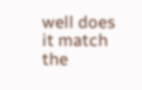well does it match the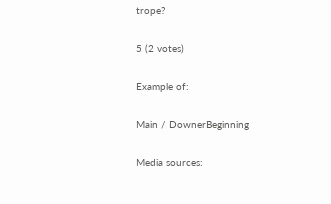trope?

5 (2 votes)

Example of:

Main / DownerBeginning

Media sources: